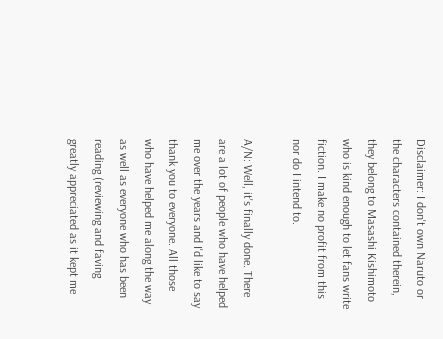Disclaimer: I don't own Naruto or the characters contained therein, they belong to Masashi Kishimoto who is kind enough to let fans write fiction. I make no profit from this nor do I intend to.

A/N: Well, it's finally done. There are a lot of people who have helped me over the years and I'd like to say thank you to everyone. All those who have helped me along the way as well as everyone who has been reading (reviewing and faving greatly appreciated as it kept me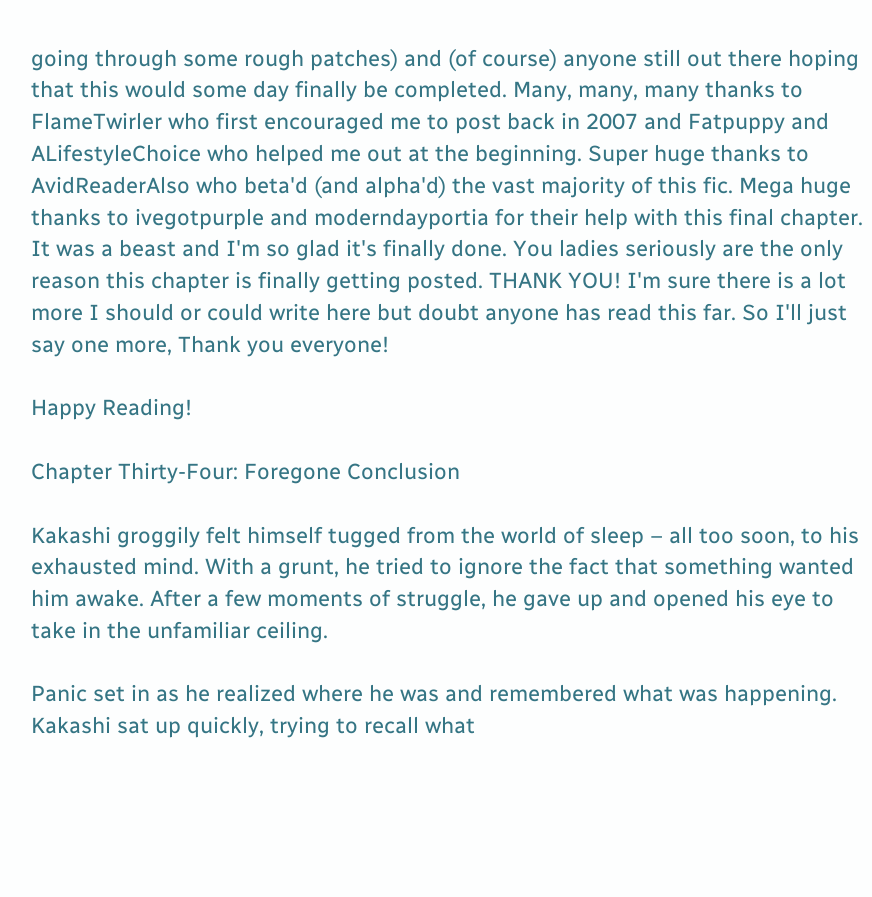going through some rough patches) and (of course) anyone still out there hoping that this would some day finally be completed. Many, many, many thanks to FlameTwirler who first encouraged me to post back in 2007 and Fatpuppy and ALifestyleChoice who helped me out at the beginning. Super huge thanks to AvidReaderAlso who beta'd (and alpha'd) the vast majority of this fic. Mega huge thanks to ivegotpurple and moderndayportia for their help with this final chapter. It was a beast and I'm so glad it's finally done. You ladies seriously are the only reason this chapter is finally getting posted. THANK YOU! I'm sure there is a lot more I should or could write here but doubt anyone has read this far. So I'll just say one more, Thank you everyone!

Happy Reading!

Chapter Thirty-Four: Foregone Conclusion

Kakashi groggily felt himself tugged from the world of sleep – all too soon, to his exhausted mind. With a grunt, he tried to ignore the fact that something wanted him awake. After a few moments of struggle, he gave up and opened his eye to take in the unfamiliar ceiling.

Panic set in as he realized where he was and remembered what was happening. Kakashi sat up quickly, trying to recall what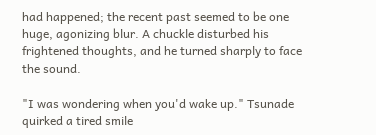had happened; the recent past seemed to be one huge, agonizing blur. A chuckle disturbed his frightened thoughts, and he turned sharply to face the sound.

"I was wondering when you'd wake up." Tsunade quirked a tired smile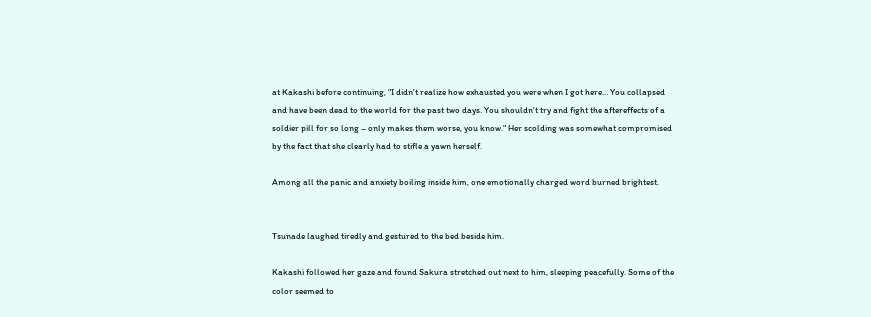at Kakashi before continuing, "I didn't realize how exhausted you were when I got here… You collapsed and have been dead to the world for the past two days. You shouldn't try and fight the aftereffects of a soldier pill for so long – only makes them worse, you know." Her scolding was somewhat compromised by the fact that she clearly had to stifle a yawn herself.

Among all the panic and anxiety boiling inside him, one emotionally charged word burned brightest.


Tsunade laughed tiredly and gestured to the bed beside him.

Kakashi followed her gaze and found Sakura stretched out next to him, sleeping peacefully. Some of the color seemed to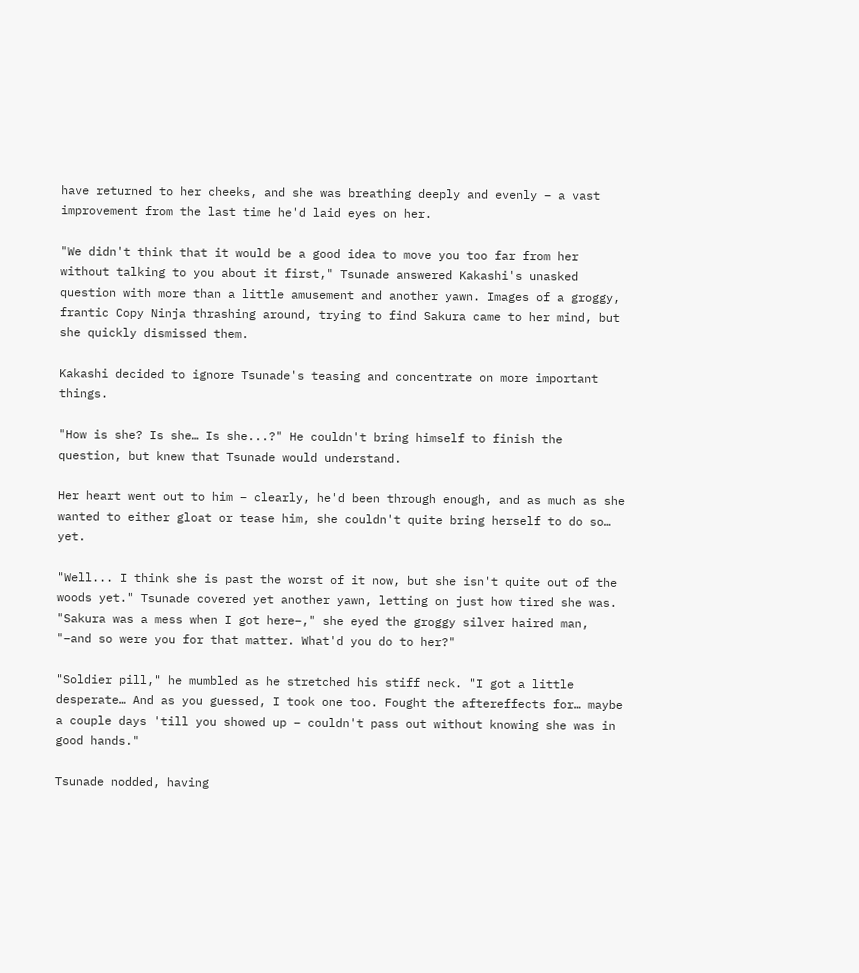have returned to her cheeks, and she was breathing deeply and evenly – a vast improvement from the last time he'd laid eyes on her.

"We didn't think that it would be a good idea to move you too far from her without talking to you about it first," Tsunade answered Kakashi's unasked question with more than a little amusement and another yawn. Images of a groggy, frantic Copy Ninja thrashing around, trying to find Sakura came to her mind, but she quickly dismissed them.

Kakashi decided to ignore Tsunade's teasing and concentrate on more important things.

"How is she? Is she… Is she...?" He couldn't bring himself to finish the question, but knew that Tsunade would understand.

Her heart went out to him – clearly, he'd been through enough, and as much as she wanted to either gloat or tease him, she couldn't quite bring herself to do so… yet.

"Well... I think she is past the worst of it now, but she isn't quite out of the woods yet." Tsunade covered yet another yawn, letting on just how tired she was. "Sakura was a mess when I got here–," she eyed the groggy silver haired man, "–and so were you for that matter. What'd you do to her?"

"Soldier pill," he mumbled as he stretched his stiff neck. "I got a little desperate… And as you guessed, I took one too. Fought the aftereffects for… maybe a couple days 'till you showed up – couldn't pass out without knowing she was in good hands."

Tsunade nodded, having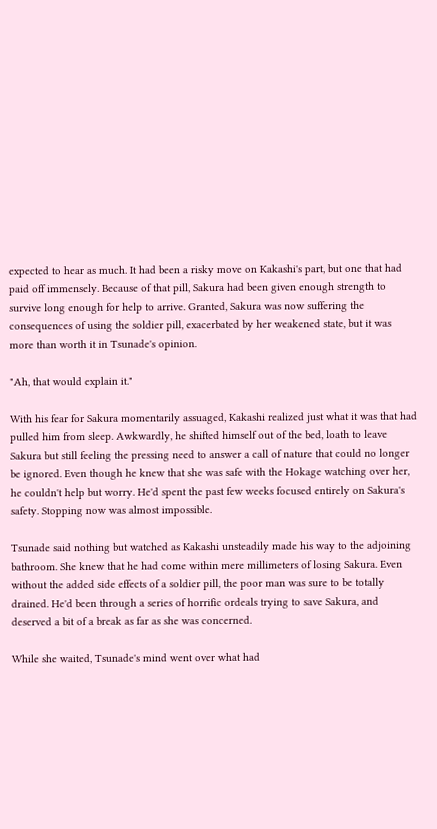expected to hear as much. It had been a risky move on Kakashi's part, but one that had paid off immensely. Because of that pill, Sakura had been given enough strength to survive long enough for help to arrive. Granted, Sakura was now suffering the consequences of using the soldier pill, exacerbated by her weakened state, but it was more than worth it in Tsunade's opinion.

"Ah, that would explain it."

With his fear for Sakura momentarily assuaged, Kakashi realized just what it was that had pulled him from sleep. Awkwardly, he shifted himself out of the bed, loath to leave Sakura but still feeling the pressing need to answer a call of nature that could no longer be ignored. Even though he knew that she was safe with the Hokage watching over her, he couldn't help but worry. He'd spent the past few weeks focused entirely on Sakura's safety. Stopping now was almost impossible.

Tsunade said nothing but watched as Kakashi unsteadily made his way to the adjoining bathroom. She knew that he had come within mere millimeters of losing Sakura. Even without the added side effects of a soldier pill, the poor man was sure to be totally drained. He'd been through a series of horrific ordeals trying to save Sakura, and deserved a bit of a break as far as she was concerned.

While she waited, Tsunade's mind went over what had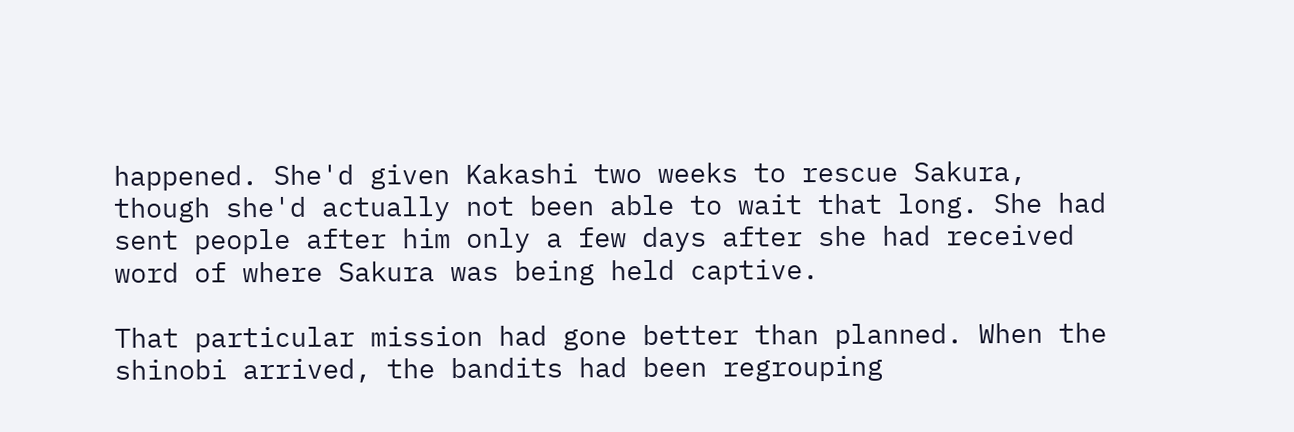happened. She'd given Kakashi two weeks to rescue Sakura, though she'd actually not been able to wait that long. She had sent people after him only a few days after she had received word of where Sakura was being held captive.

That particular mission had gone better than planned. When the shinobi arrived, the bandits had been regrouping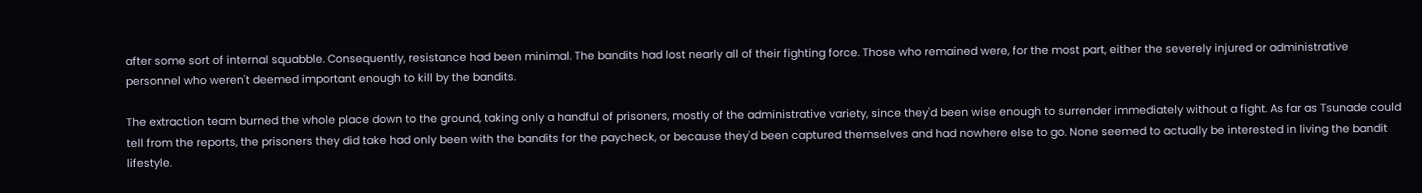after some sort of internal squabble. Consequently, resistance had been minimal. The bandits had lost nearly all of their fighting force. Those who remained were, for the most part, either the severely injured or administrative personnel who weren't deemed important enough to kill by the bandits.

The extraction team burned the whole place down to the ground, taking only a handful of prisoners, mostly of the administrative variety, since they'd been wise enough to surrender immediately without a fight. As far as Tsunade could tell from the reports, the prisoners they did take had only been with the bandits for the paycheck, or because they'd been captured themselves and had nowhere else to go. None seemed to actually be interested in living the bandit lifestyle.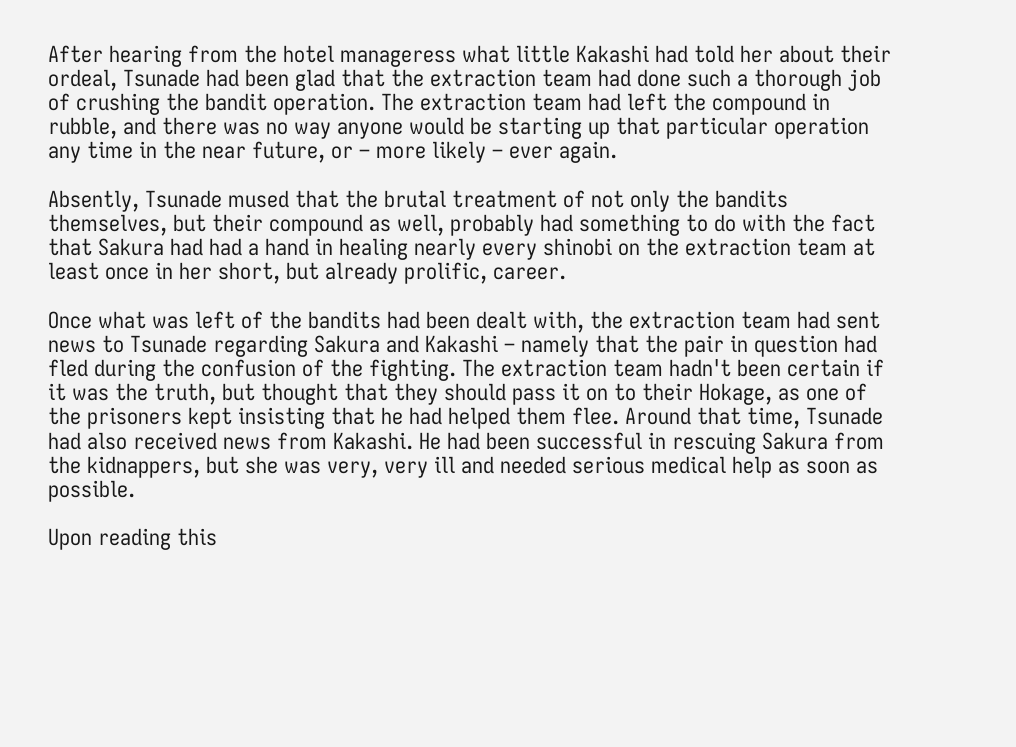After hearing from the hotel manageress what little Kakashi had told her about their ordeal, Tsunade had been glad that the extraction team had done such a thorough job of crushing the bandit operation. The extraction team had left the compound in rubble, and there was no way anyone would be starting up that particular operation any time in the near future, or – more likely – ever again.

Absently, Tsunade mused that the brutal treatment of not only the bandits themselves, but their compound as well, probably had something to do with the fact that Sakura had had a hand in healing nearly every shinobi on the extraction team at least once in her short, but already prolific, career.

Once what was left of the bandits had been dealt with, the extraction team had sent news to Tsunade regarding Sakura and Kakashi – namely that the pair in question had fled during the confusion of the fighting. The extraction team hadn't been certain if it was the truth, but thought that they should pass it on to their Hokage, as one of the prisoners kept insisting that he had helped them flee. Around that time, Tsunade had also received news from Kakashi. He had been successful in rescuing Sakura from the kidnappers, but she was very, very ill and needed serious medical help as soon as possible.

Upon reading this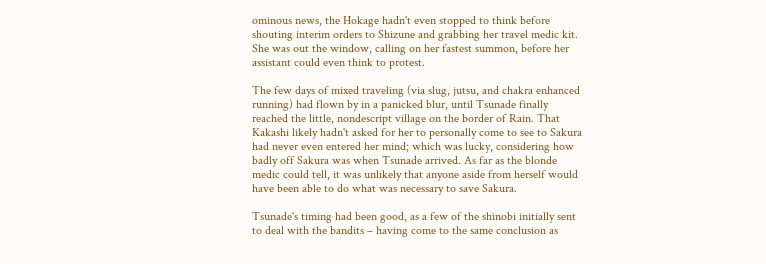ominous news, the Hokage hadn't even stopped to think before shouting interim orders to Shizune and grabbing her travel medic kit. She was out the window, calling on her fastest summon, before her assistant could even think to protest.

The few days of mixed traveling (via slug, jutsu, and chakra enhanced running) had flown by in a panicked blur, until Tsunade finally reached the little, nondescript village on the border of Rain. That Kakashi likely hadn't asked for her to personally come to see to Sakura had never even entered her mind; which was lucky, considering how badly off Sakura was when Tsunade arrived. As far as the blonde medic could tell, it was unlikely that anyone aside from herself would have been able to do what was necessary to save Sakura.

Tsunade's timing had been good, as a few of the shinobi initially sent to deal with the bandits – having come to the same conclusion as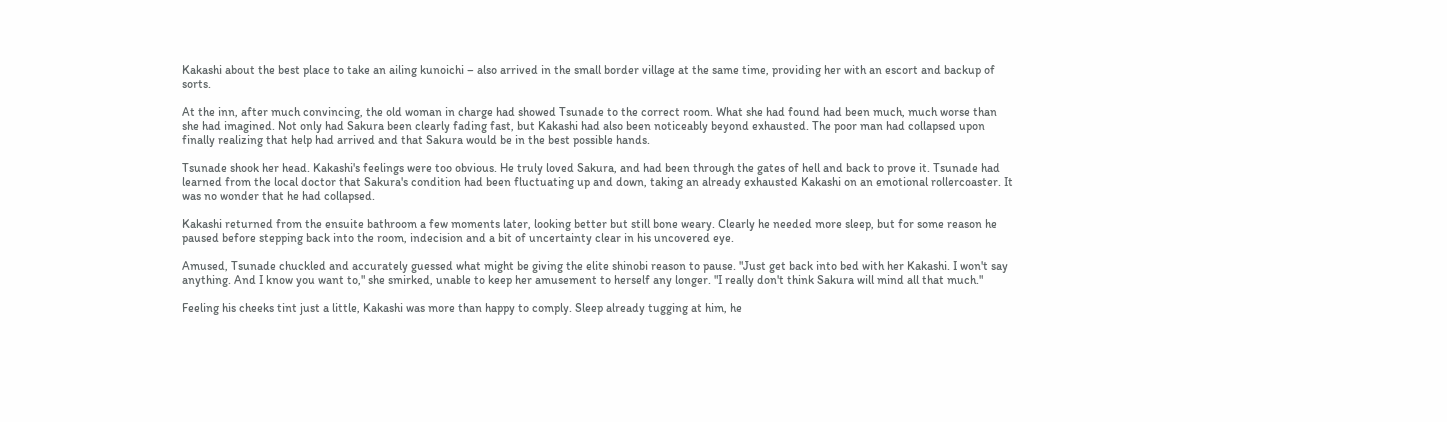Kakashi about the best place to take an ailing kunoichi – also arrived in the small border village at the same time, providing her with an escort and backup of sorts.

At the inn, after much convincing, the old woman in charge had showed Tsunade to the correct room. What she had found had been much, much worse than she had imagined. Not only had Sakura been clearly fading fast, but Kakashi had also been noticeably beyond exhausted. The poor man had collapsed upon finally realizing that help had arrived and that Sakura would be in the best possible hands.

Tsunade shook her head. Kakashi's feelings were too obvious. He truly loved Sakura, and had been through the gates of hell and back to prove it. Tsunade had learned from the local doctor that Sakura's condition had been fluctuating up and down, taking an already exhausted Kakashi on an emotional rollercoaster. It was no wonder that he had collapsed.

Kakashi returned from the ensuite bathroom a few moments later, looking better but still bone weary. Clearly he needed more sleep, but for some reason he paused before stepping back into the room, indecision and a bit of uncertainty clear in his uncovered eye.

Amused, Tsunade chuckled and accurately guessed what might be giving the elite shinobi reason to pause. "Just get back into bed with her Kakashi. I won't say anything. And I know you want to," she smirked, unable to keep her amusement to herself any longer. "I really don't think Sakura will mind all that much."

Feeling his cheeks tint just a little, Kakashi was more than happy to comply. Sleep already tugging at him, he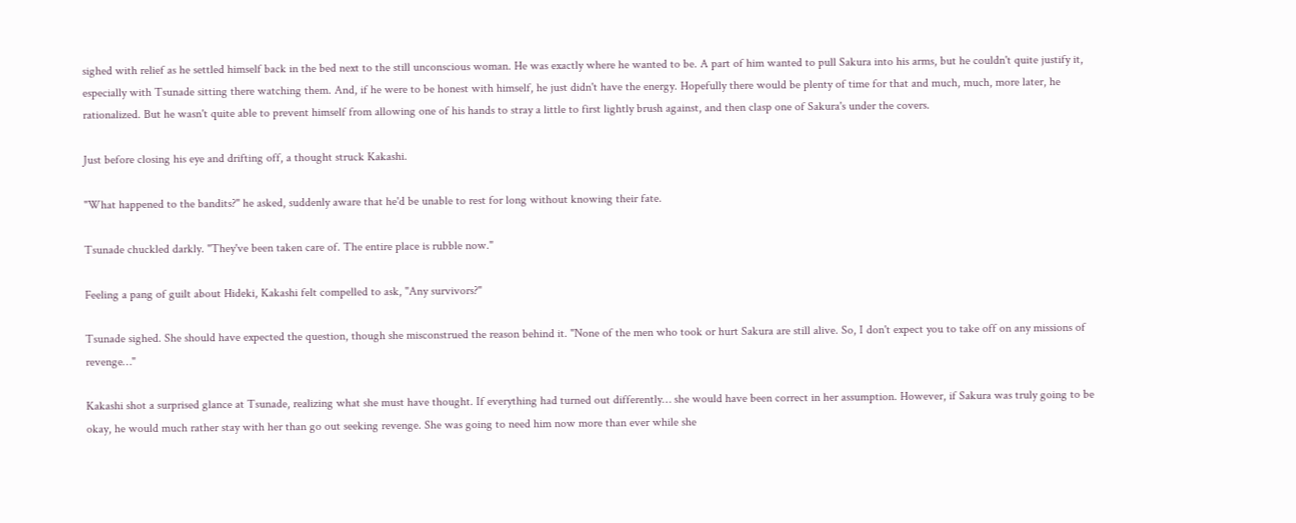sighed with relief as he settled himself back in the bed next to the still unconscious woman. He was exactly where he wanted to be. A part of him wanted to pull Sakura into his arms, but he couldn't quite justify it, especially with Tsunade sitting there watching them. And, if he were to be honest with himself, he just didn't have the energy. Hopefully there would be plenty of time for that and much, much, more later, he rationalized. But he wasn't quite able to prevent himself from allowing one of his hands to stray a little to first lightly brush against, and then clasp one of Sakura's under the covers.

Just before closing his eye and drifting off, a thought struck Kakashi.

"What happened to the bandits?" he asked, suddenly aware that he'd be unable to rest for long without knowing their fate.

Tsunade chuckled darkly. "They've been taken care of. The entire place is rubble now."

Feeling a pang of guilt about Hideki, Kakashi felt compelled to ask, "Any survivors?"

Tsunade sighed. She should have expected the question, though she misconstrued the reason behind it. "None of the men who took or hurt Sakura are still alive. So, I don't expect you to take off on any missions of revenge…"

Kakashi shot a surprised glance at Tsunade, realizing what she must have thought. If everything had turned out differently… she would have been correct in her assumption. However, if Sakura was truly going to be okay, he would much rather stay with her than go out seeking revenge. She was going to need him now more than ever while she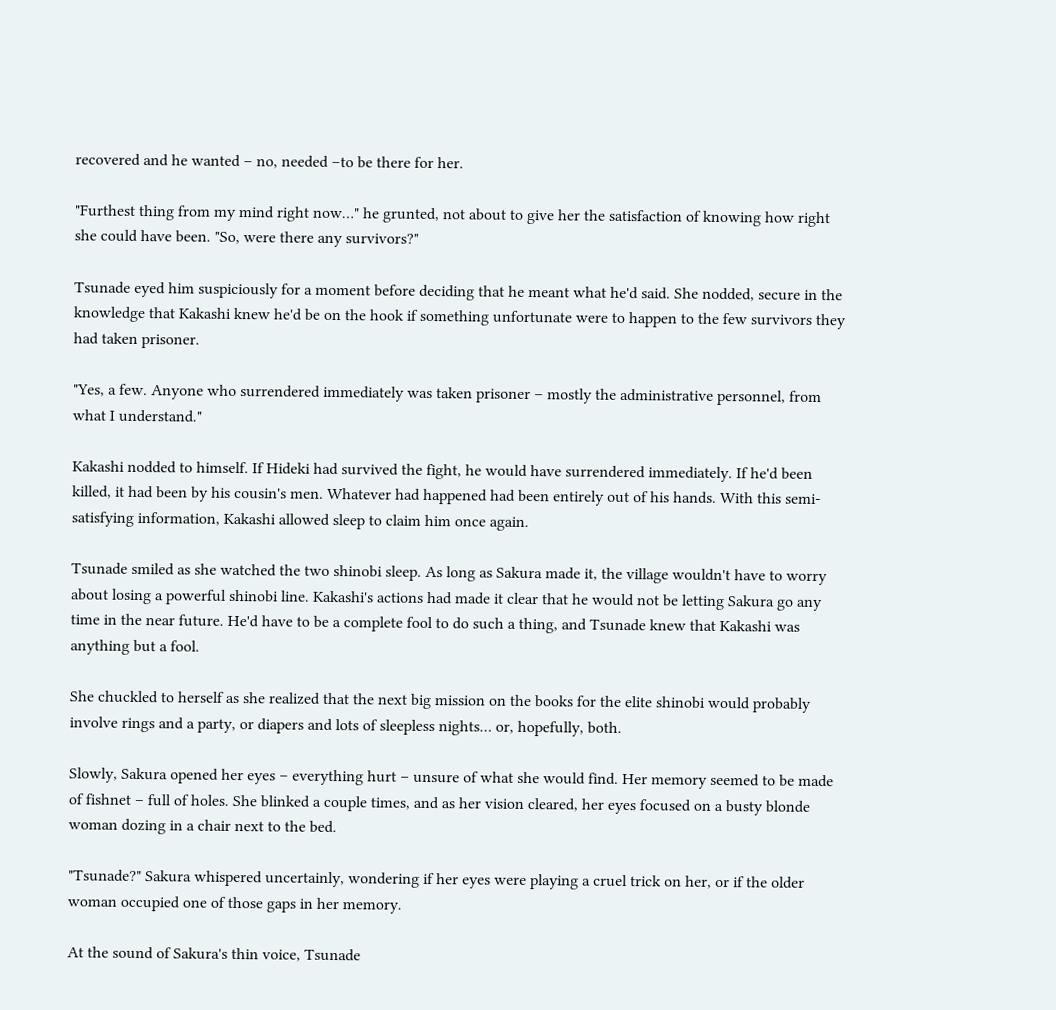recovered and he wanted – no, needed –to be there for her.

"Furthest thing from my mind right now…" he grunted, not about to give her the satisfaction of knowing how right she could have been. "So, were there any survivors?"

Tsunade eyed him suspiciously for a moment before deciding that he meant what he'd said. She nodded, secure in the knowledge that Kakashi knew he'd be on the hook if something unfortunate were to happen to the few survivors they had taken prisoner.

"Yes, a few. Anyone who surrendered immediately was taken prisoner – mostly the administrative personnel, from what I understand."

Kakashi nodded to himself. If Hideki had survived the fight, he would have surrendered immediately. If he'd been killed, it had been by his cousin's men. Whatever had happened had been entirely out of his hands. With this semi-satisfying information, Kakashi allowed sleep to claim him once again.

Tsunade smiled as she watched the two shinobi sleep. As long as Sakura made it, the village wouldn't have to worry about losing a powerful shinobi line. Kakashi's actions had made it clear that he would not be letting Sakura go any time in the near future. He'd have to be a complete fool to do such a thing, and Tsunade knew that Kakashi was anything but a fool.

She chuckled to herself as she realized that the next big mission on the books for the elite shinobi would probably involve rings and a party, or diapers and lots of sleepless nights… or, hopefully, both.

Slowly, Sakura opened her eyes – everything hurt – unsure of what she would find. Her memory seemed to be made of fishnet – full of holes. She blinked a couple times, and as her vision cleared, her eyes focused on a busty blonde woman dozing in a chair next to the bed.

"Tsunade?" Sakura whispered uncertainly, wondering if her eyes were playing a cruel trick on her, or if the older woman occupied one of those gaps in her memory.

At the sound of Sakura's thin voice, Tsunade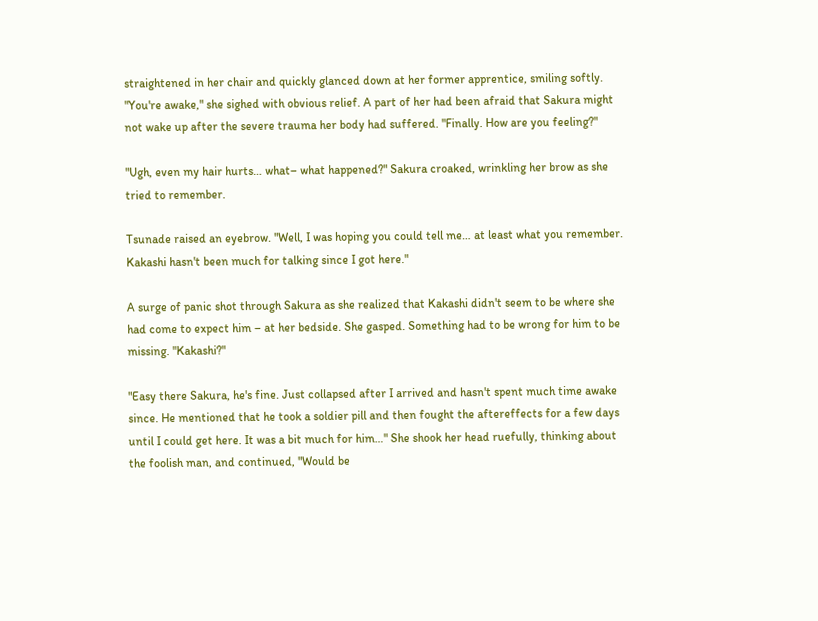straightened in her chair and quickly glanced down at her former apprentice, smiling softly. "You're awake," she sighed with obvious relief. A part of her had been afraid that Sakura might not wake up after the severe trauma her body had suffered. "Finally. How are you feeling?"

"Ugh, even my hair hurts… what– what happened?" Sakura croaked, wrinkling her brow as she tried to remember.

Tsunade raised an eyebrow. "Well, I was hoping you could tell me… at least what you remember. Kakashi hasn't been much for talking since I got here."

A surge of panic shot through Sakura as she realized that Kakashi didn't seem to be where she had come to expect him – at her bedside. She gasped. Something had to be wrong for him to be missing. "Kakashi?"

"Easy there Sakura, he's fine. Just collapsed after I arrived and hasn't spent much time awake since. He mentioned that he took a soldier pill and then fought the aftereffects for a few days until I could get here. It was a bit much for him…" She shook her head ruefully, thinking about the foolish man, and continued, "Would be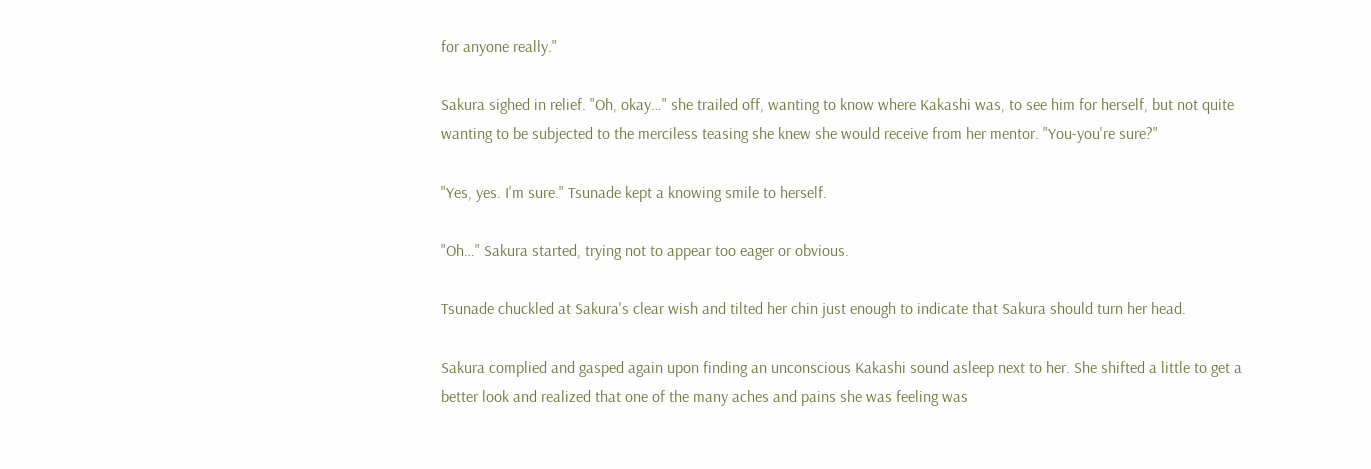for anyone really."

Sakura sighed in relief. "Oh, okay…" she trailed off, wanting to know where Kakashi was, to see him for herself, but not quite wanting to be subjected to the merciless teasing she knew she would receive from her mentor. "You-you're sure?"

"Yes, yes. I'm sure." Tsunade kept a knowing smile to herself.

"Oh…" Sakura started, trying not to appear too eager or obvious.

Tsunade chuckled at Sakura's clear wish and tilted her chin just enough to indicate that Sakura should turn her head.

Sakura complied and gasped again upon finding an unconscious Kakashi sound asleep next to her. She shifted a little to get a better look and realized that one of the many aches and pains she was feeling was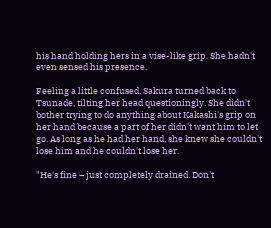his hand holding hers in a vise-like grip. She hadn't even sensed his presence.

Feeling a little confused, Sakura turned back to Tsunade, tilting her head questioningly. She didn't bother trying to do anything about Kakashi's grip on her hand because a part of her didn't want him to let go. As long as he had her hand, she knew she couldn't lose him and he couldn't lose her.

"He's fine – just completely drained. Don't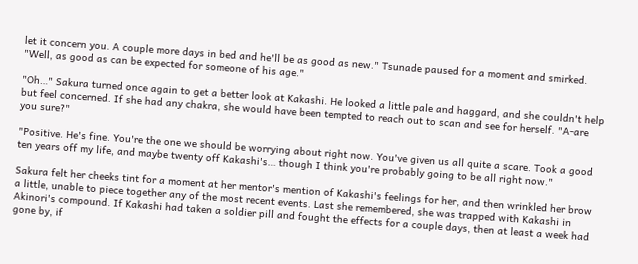let it concern you. A couple more days in bed and he'll be as good as new." Tsunade paused for a moment and smirked. "Well, as good as can be expected for someone of his age."

"Oh…" Sakura turned once again to get a better look at Kakashi. He looked a little pale and haggard, and she couldn't help but feel concerned. If she had any chakra, she would have been tempted to reach out to scan and see for herself. "A-are you sure?"

"Positive. He's fine. You're the one we should be worrying about right now. You've given us all quite a scare. Took a good ten years off my life, and maybe twenty off Kakashi's… though I think you're probably going to be all right now."

Sakura felt her cheeks tint for a moment at her mentor's mention of Kakashi's feelings for her, and then wrinkled her brow a little, unable to piece together any of the most recent events. Last she remembered, she was trapped with Kakashi in Akinori's compound. If Kakashi had taken a soldier pill and fought the effects for a couple days, then at least a week had gone by, if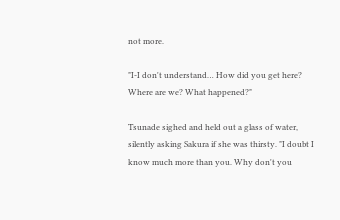not more.

"I-I don't understand… How did you get here? Where are we? What happened?"

Tsunade sighed and held out a glass of water, silently asking Sakura if she was thirsty. "I doubt I know much more than you. Why don't you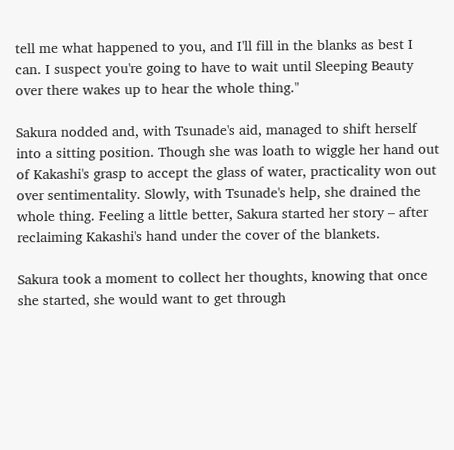tell me what happened to you, and I'll fill in the blanks as best I can. I suspect you're going to have to wait until Sleeping Beauty over there wakes up to hear the whole thing."

Sakura nodded and, with Tsunade's aid, managed to shift herself into a sitting position. Though she was loath to wiggle her hand out of Kakashi's grasp to accept the glass of water, practicality won out over sentimentality. Slowly, with Tsunade's help, she drained the whole thing. Feeling a little better, Sakura started her story – after reclaiming Kakashi's hand under the cover of the blankets.

Sakura took a moment to collect her thoughts, knowing that once she started, she would want to get through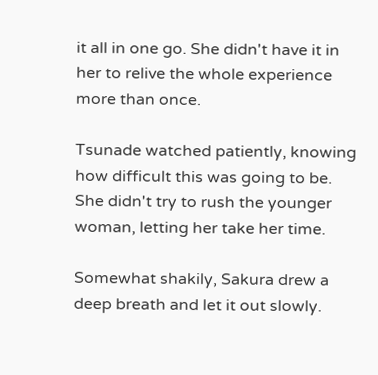it all in one go. She didn't have it in her to relive the whole experience more than once.

Tsunade watched patiently, knowing how difficult this was going to be. She didn't try to rush the younger woman, letting her take her time.

Somewhat shakily, Sakura drew a deep breath and let it out slowly.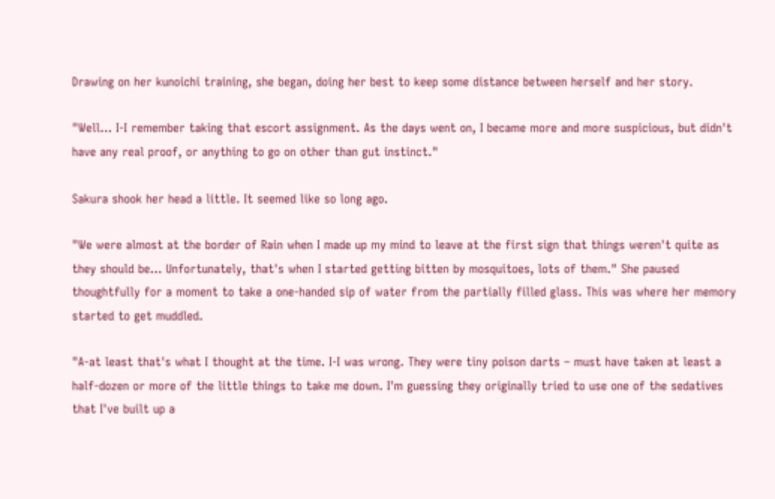Drawing on her kunoichi training, she began, doing her best to keep some distance between herself and her story.

"Well… I-I remember taking that escort assignment. As the days went on, I became more and more suspicious, but didn't have any real proof, or anything to go on other than gut instinct."

Sakura shook her head a little. It seemed like so long ago.

"We were almost at the border of Rain when I made up my mind to leave at the first sign that things weren't quite as they should be… Unfortunately, that's when I started getting bitten by mosquitoes, lots of them." She paused thoughtfully for a moment to take a one-handed sip of water from the partially filled glass. This was where her memory started to get muddled.

"A-at least that's what I thought at the time. I-I was wrong. They were tiny poison darts – must have taken at least a half-dozen or more of the little things to take me down. I'm guessing they originally tried to use one of the sedatives that I've built up a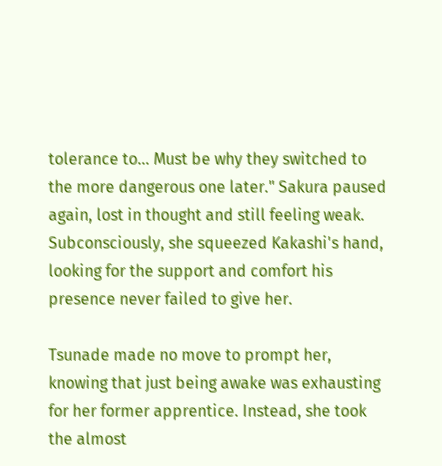tolerance to… Must be why they switched to the more dangerous one later." Sakura paused again, lost in thought and still feeling weak. Subconsciously, she squeezed Kakashi's hand, looking for the support and comfort his presence never failed to give her.

Tsunade made no move to prompt her, knowing that just being awake was exhausting for her former apprentice. Instead, she took the almost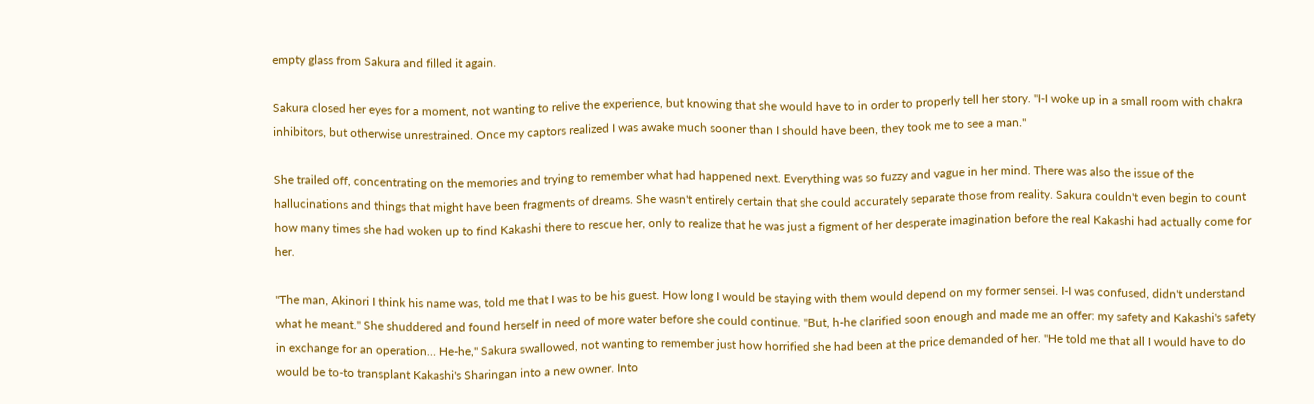empty glass from Sakura and filled it again.

Sakura closed her eyes for a moment, not wanting to relive the experience, but knowing that she would have to in order to properly tell her story. "I-I woke up in a small room with chakra inhibitors, but otherwise unrestrained. Once my captors realized I was awake much sooner than I should have been, they took me to see a man."

She trailed off, concentrating on the memories and trying to remember what had happened next. Everything was so fuzzy and vague in her mind. There was also the issue of the hallucinations and things that might have been fragments of dreams. She wasn't entirely certain that she could accurately separate those from reality. Sakura couldn't even begin to count how many times she had woken up to find Kakashi there to rescue her, only to realize that he was just a figment of her desperate imagination before the real Kakashi had actually come for her.

"The man, Akinori I think his name was, told me that I was to be his guest. How long I would be staying with them would depend on my former sensei. I-I was confused, didn't understand what he meant." She shuddered and found herself in need of more water before she could continue. "But, h-he clarified soon enough and made me an offer: my safety and Kakashi's safety in exchange for an operation… He-he," Sakura swallowed, not wanting to remember just how horrified she had been at the price demanded of her. "He told me that all I would have to do would be to-to transplant Kakashi's Sharingan into a new owner. Into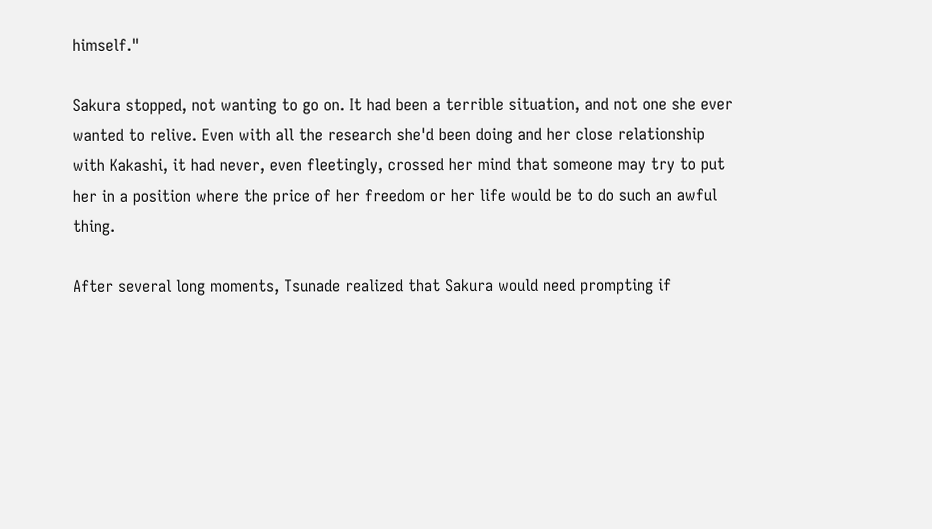himself."

Sakura stopped, not wanting to go on. It had been a terrible situation, and not one she ever wanted to relive. Even with all the research she'd been doing and her close relationship with Kakashi, it had never, even fleetingly, crossed her mind that someone may try to put her in a position where the price of her freedom or her life would be to do such an awful thing.

After several long moments, Tsunade realized that Sakura would need prompting if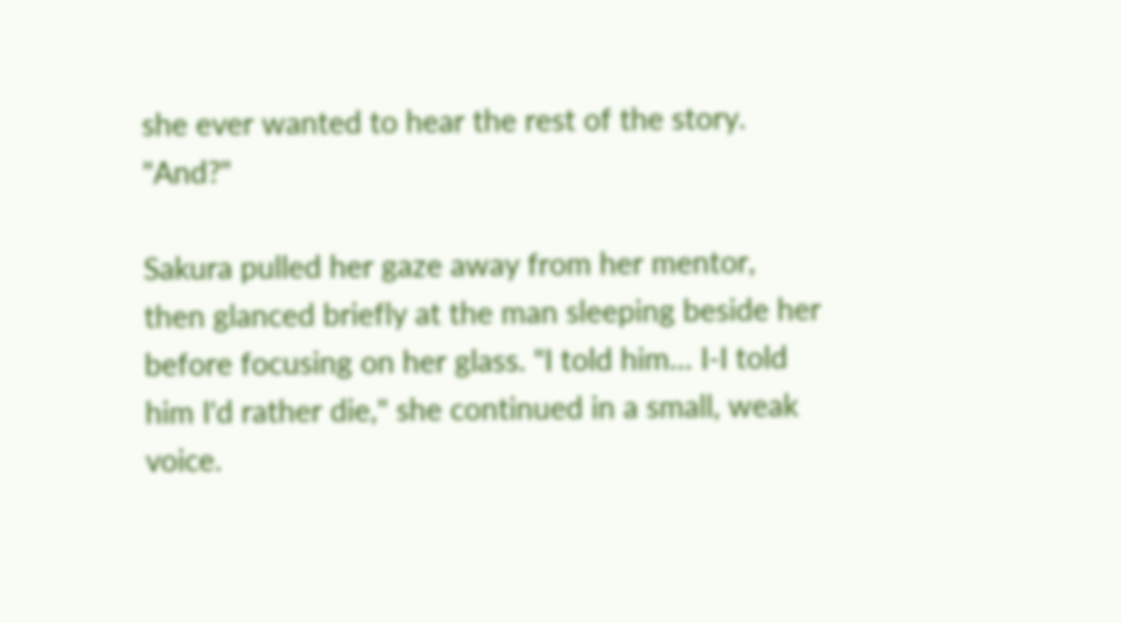she ever wanted to hear the rest of the story. "And?"

Sakura pulled her gaze away from her mentor, then glanced briefly at the man sleeping beside her before focusing on her glass. "I told him… I-I told him I'd rather die," she continued in a small, weak voice.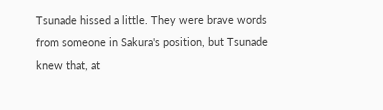Tsunade hissed a little. They were brave words from someone in Sakura's position, but Tsunade knew that, at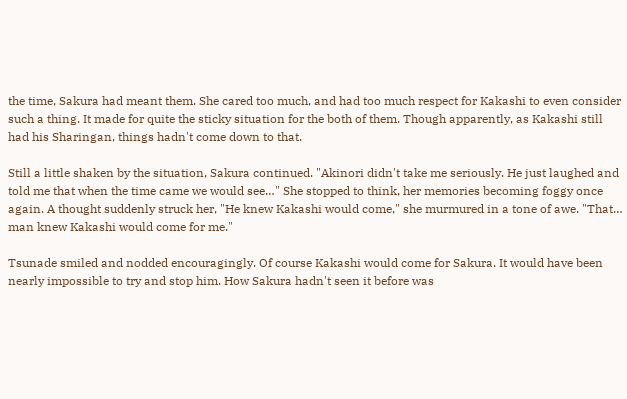the time, Sakura had meant them. She cared too much, and had too much respect for Kakashi to even consider such a thing. It made for quite the sticky situation for the both of them. Though apparently, as Kakashi still had his Sharingan, things hadn't come down to that.

Still a little shaken by the situation, Sakura continued. "Akinori didn't take me seriously. He just laughed and told me that when the time came we would see…" She stopped to think, her memories becoming foggy once again. A thought suddenly struck her, "He knew Kakashi would come," she murmured in a tone of awe. "That… man knew Kakashi would come for me."

Tsunade smiled and nodded encouragingly. Of course Kakashi would come for Sakura. It would have been nearly impossible to try and stop him. How Sakura hadn't seen it before was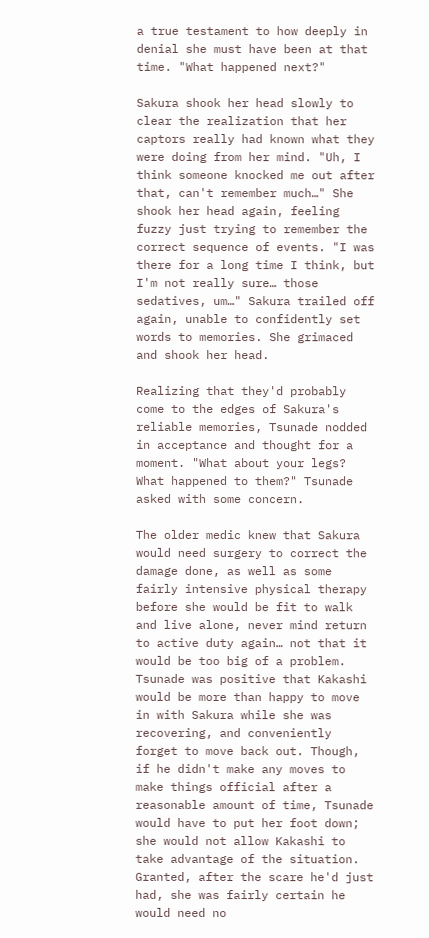a true testament to how deeply in denial she must have been at that time. "What happened next?"

Sakura shook her head slowly to clear the realization that her captors really had known what they were doing from her mind. "Uh, I think someone knocked me out after that, can't remember much…" She shook her head again, feeling fuzzy just trying to remember the correct sequence of events. "I was there for a long time I think, but I'm not really sure… those sedatives, um…" Sakura trailed off again, unable to confidently set words to memories. She grimaced and shook her head.

Realizing that they'd probably come to the edges of Sakura's reliable memories, Tsunade nodded in acceptance and thought for a moment. "What about your legs? What happened to them?" Tsunade asked with some concern.

The older medic knew that Sakura would need surgery to correct the damage done, as well as some fairly intensive physical therapy before she would be fit to walk and live alone, never mind return to active duty again… not that it would be too big of a problem. Tsunade was positive that Kakashi would be more than happy to move in with Sakura while she was recovering, and conveniently forget to move back out. Though, if he didn't make any moves to make things official after a reasonable amount of time, Tsunade would have to put her foot down; she would not allow Kakashi to take advantage of the situation. Granted, after the scare he'd just had, she was fairly certain he would need no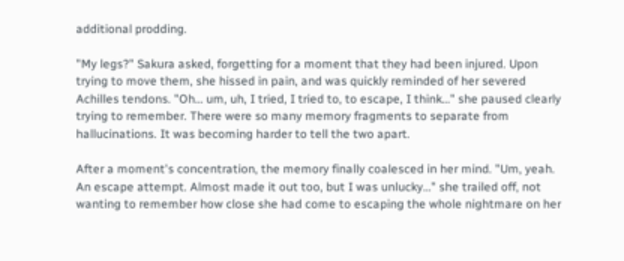additional prodding.

"My legs?" Sakura asked, forgetting for a moment that they had been injured. Upon trying to move them, she hissed in pain, and was quickly reminded of her severed Achilles tendons. "Oh… um, uh, I tried, I tried to, to escape, I think…" she paused clearly trying to remember. There were so many memory fragments to separate from hallucinations. It was becoming harder to tell the two apart.

After a moment's concentration, the memory finally coalesced in her mind. "Um, yeah. An escape attempt. Almost made it out too, but I was unlucky…" she trailed off, not wanting to remember how close she had come to escaping the whole nightmare on her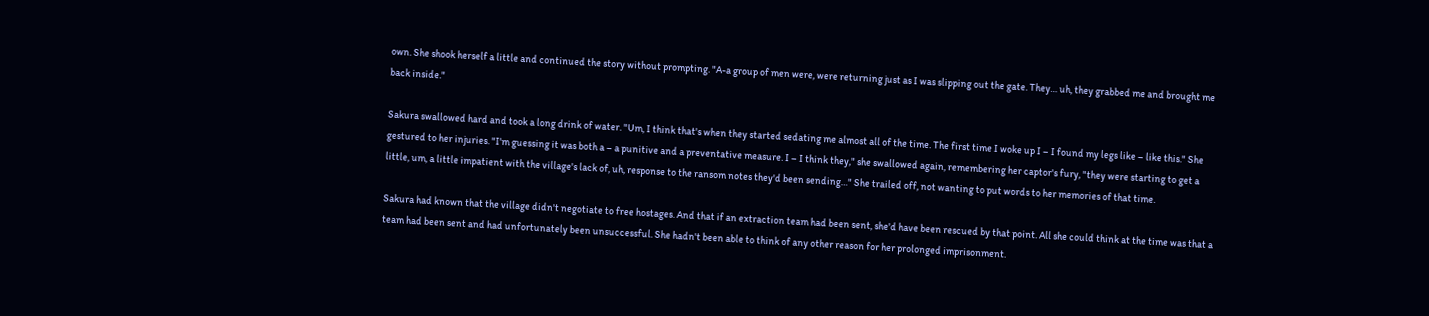own. She shook herself a little and continued the story without prompting. "A-a group of men were, were returning just as I was slipping out the gate. They… uh, they grabbed me and brought me back inside."

Sakura swallowed hard and took a long drink of water. "Um, I think that's when they started sedating me almost all of the time. The first time I woke up I – I found my legs like – like this." She gestured to her injuries. "I'm guessing it was both a – a punitive and a preventative measure. I – I think they," she swallowed again, remembering her captor's fury, "they were starting to get a little, um, a little impatient with the village's lack of, uh, response to the ransom notes they'd been sending…" She trailed off, not wanting to put words to her memories of that time.

Sakura had known that the village didn't negotiate to free hostages. And that if an extraction team had been sent, she'd have been rescued by that point. All she could think at the time was that a team had been sent and had unfortunately been unsuccessful. She hadn't been able to think of any other reason for her prolonged imprisonment.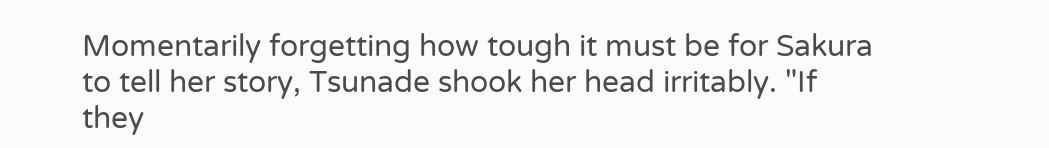Momentarily forgetting how tough it must be for Sakura to tell her story, Tsunade shook her head irritably. "If they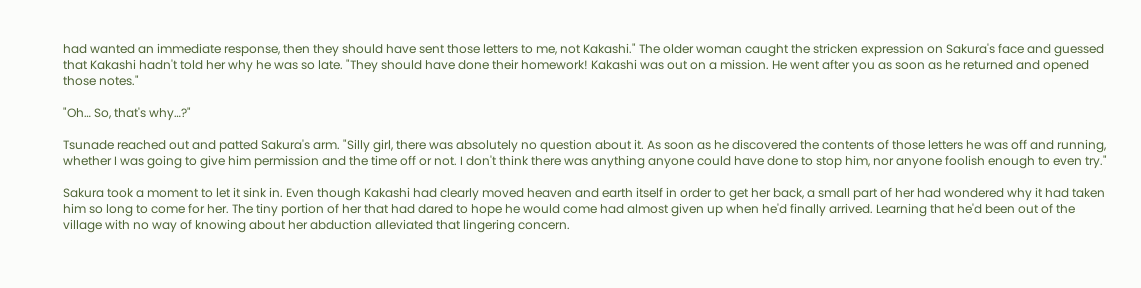had wanted an immediate response, then they should have sent those letters to me, not Kakashi." The older woman caught the stricken expression on Sakura's face and guessed that Kakashi hadn't told her why he was so late. "They should have done their homework! Kakashi was out on a mission. He went after you as soon as he returned and opened those notes."

"Oh… So, that's why…?"

Tsunade reached out and patted Sakura's arm. "Silly girl, there was absolutely no question about it. As soon as he discovered the contents of those letters he was off and running, whether I was going to give him permission and the time off or not. I don't think there was anything anyone could have done to stop him, nor anyone foolish enough to even try."

Sakura took a moment to let it sink in. Even though Kakashi had clearly moved heaven and earth itself in order to get her back, a small part of her had wondered why it had taken him so long to come for her. The tiny portion of her that had dared to hope he would come had almost given up when he'd finally arrived. Learning that he'd been out of the village with no way of knowing about her abduction alleviated that lingering concern.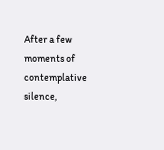After a few moments of contemplative silence,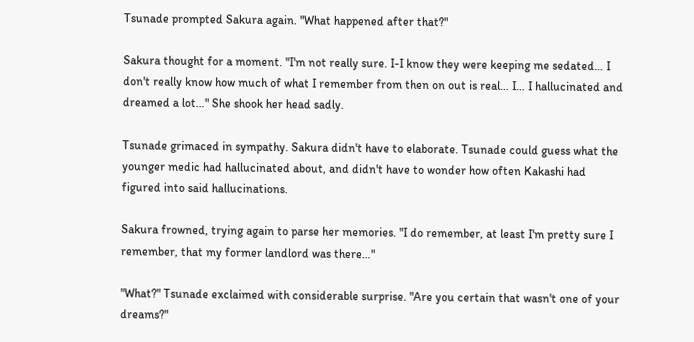Tsunade prompted Sakura again. "What happened after that?"

Sakura thought for a moment. "I'm not really sure. I-I know they were keeping me sedated… I don't really know how much of what I remember from then on out is real… I… I hallucinated and dreamed a lot…" She shook her head sadly.

Tsunade grimaced in sympathy. Sakura didn't have to elaborate. Tsunade could guess what the younger medic had hallucinated about, and didn't have to wonder how often Kakashi had figured into said hallucinations.

Sakura frowned, trying again to parse her memories. "I do remember, at least I'm pretty sure I remember, that my former landlord was there…"

"What?" Tsunade exclaimed with considerable surprise. "Are you certain that wasn't one of your dreams?"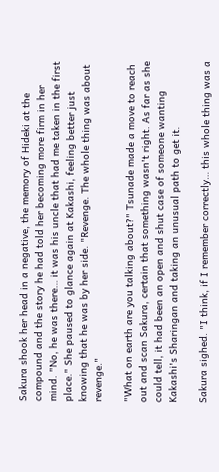Sakura shook her head in a negative, the memory of Hideki at the compound and the story he had told her becoming more firm in her mind. "No, he was there… it was his uncle that had me taken in the first place." She paused to glance again at Kakashi, feeling better just knowing that he was by her side. "Revenge. The whole thing was about revenge."

"What on earth are you talking about?" Tsunade made a move to reach out and scan Sakura, certain that something wasn't right. As far as she could tell, it had been an open and shut case of someone wanting Kakashi's Sharingan and taking an unusual path to get it.

Sakura sighed. "I think, if I remember correctly… this whole thing was a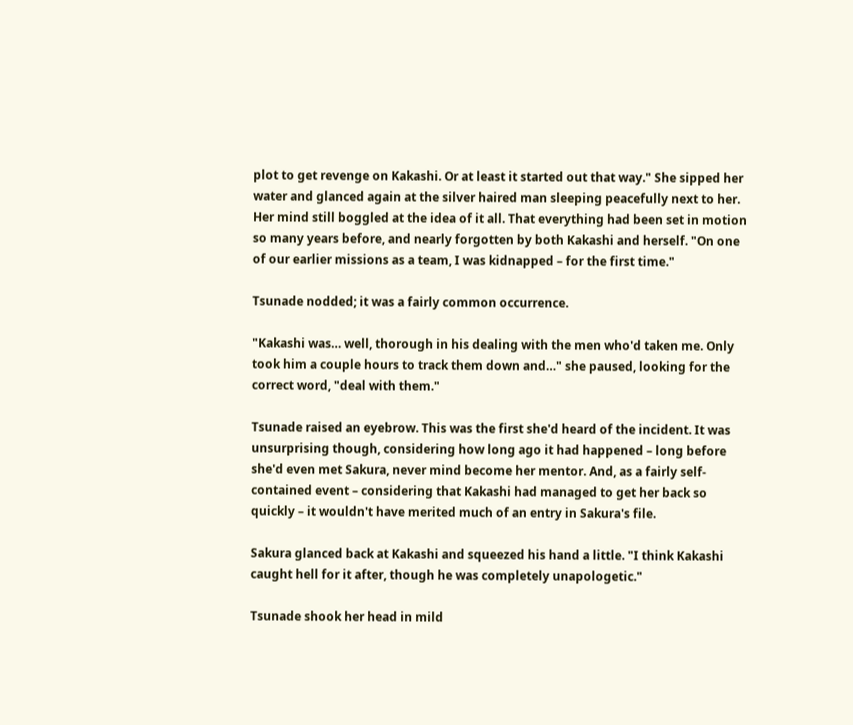plot to get revenge on Kakashi. Or at least it started out that way." She sipped her water and glanced again at the silver haired man sleeping peacefully next to her. Her mind still boggled at the idea of it all. That everything had been set in motion so many years before, and nearly forgotten by both Kakashi and herself. "On one of our earlier missions as a team, I was kidnapped – for the first time."

Tsunade nodded; it was a fairly common occurrence.

"Kakashi was… well, thorough in his dealing with the men who'd taken me. Only took him a couple hours to track them down and…" she paused, looking for the correct word, "deal with them."

Tsunade raised an eyebrow. This was the first she'd heard of the incident. It was unsurprising though, considering how long ago it had happened – long before she'd even met Sakura, never mind become her mentor. And, as a fairly self-contained event – considering that Kakashi had managed to get her back so quickly – it wouldn't have merited much of an entry in Sakura's file.

Sakura glanced back at Kakashi and squeezed his hand a little. "I think Kakashi caught hell for it after, though he was completely unapologetic."

Tsunade shook her head in mild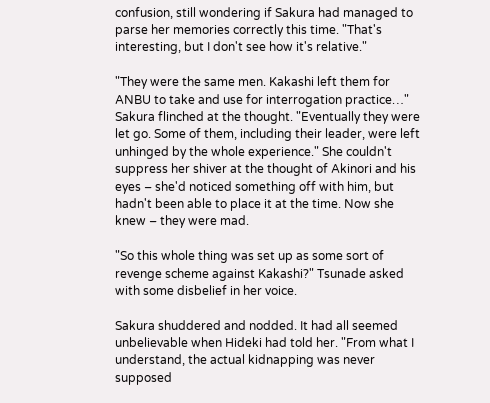confusion, still wondering if Sakura had managed to parse her memories correctly this time. "That's interesting, but I don't see how it's relative."

"They were the same men. Kakashi left them for ANBU to take and use for interrogation practice…" Sakura flinched at the thought. "Eventually they were let go. Some of them, including their leader, were left unhinged by the whole experience." She couldn't suppress her shiver at the thought of Akinori and his eyes – she'd noticed something off with him, but hadn't been able to place it at the time. Now she knew – they were mad.

"So this whole thing was set up as some sort of revenge scheme against Kakashi?" Tsunade asked with some disbelief in her voice.

Sakura shuddered and nodded. It had all seemed unbelievable when Hideki had told her. "From what I understand, the actual kidnapping was never supposed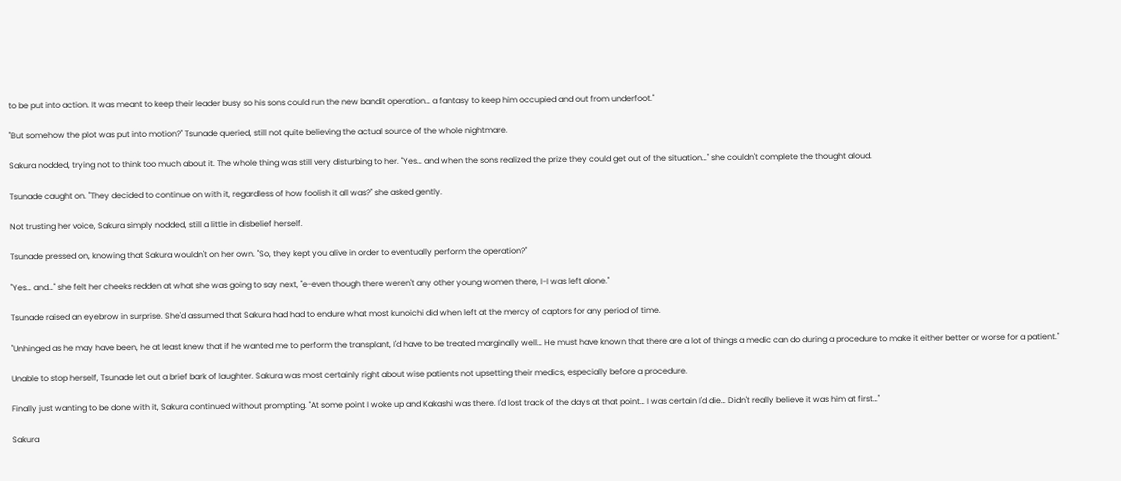to be put into action. It was meant to keep their leader busy so his sons could run the new bandit operation… a fantasy to keep him occupied and out from underfoot."

"But somehow the plot was put into motion?" Tsunade queried, still not quite believing the actual source of the whole nightmare.

Sakura nodded, trying not to think too much about it. The whole thing was still very disturbing to her. "Yes… and when the sons realized the prize they could get out of the situation…" she couldn't complete the thought aloud.

Tsunade caught on. "They decided to continue on with it, regardless of how foolish it all was?" she asked gently.

Not trusting her voice, Sakura simply nodded, still a little in disbelief herself.

Tsunade pressed on, knowing that Sakura wouldn't on her own. "So, they kept you alive in order to eventually perform the operation?"

"Yes… and…" she felt her cheeks redden at what she was going to say next, "e-even though there weren't any other young women there, I-I was left alone."

Tsunade raised an eyebrow in surprise. She'd assumed that Sakura had had to endure what most kunoichi did when left at the mercy of captors for any period of time.

"Unhinged as he may have been, he at least knew that if he wanted me to perform the transplant, I'd have to be treated marginally well… He must have known that there are a lot of things a medic can do during a procedure to make it either better or worse for a patient."

Unable to stop herself, Tsunade let out a brief bark of laughter. Sakura was most certainly right about wise patients not upsetting their medics, especially before a procedure.

Finally just wanting to be done with it, Sakura continued without prompting. "At some point I woke up and Kakashi was there. I'd lost track of the days at that point… I was certain I'd die… Didn't really believe it was him at first…"

Sakura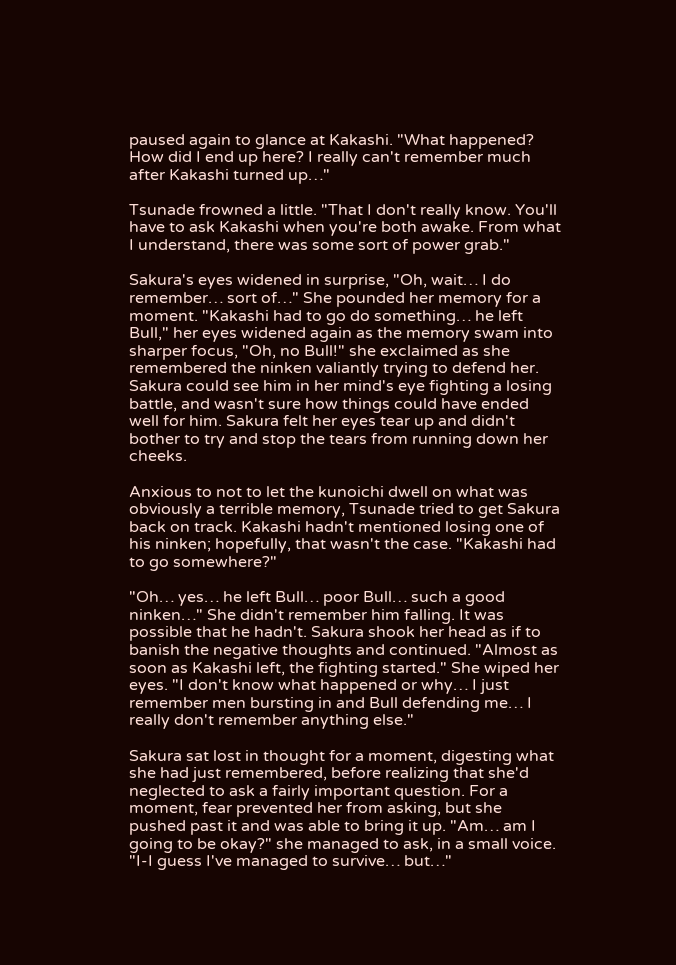paused again to glance at Kakashi. "What happened? How did I end up here? I really can't remember much after Kakashi turned up…"

Tsunade frowned a little. "That I don't really know. You'll have to ask Kakashi when you're both awake. From what I understand, there was some sort of power grab."

Sakura's eyes widened in surprise, "Oh, wait… I do remember… sort of…" She pounded her memory for a moment. "Kakashi had to go do something… he left Bull," her eyes widened again as the memory swam into sharper focus, "Oh, no Bull!" she exclaimed as she remembered the ninken valiantly trying to defend her. Sakura could see him in her mind's eye fighting a losing battle, and wasn't sure how things could have ended well for him. Sakura felt her eyes tear up and didn't bother to try and stop the tears from running down her cheeks.

Anxious to not to let the kunoichi dwell on what was obviously a terrible memory, Tsunade tried to get Sakura back on track. Kakashi hadn't mentioned losing one of his ninken; hopefully, that wasn't the case. "Kakashi had to go somewhere?"

"Oh… yes… he left Bull… poor Bull… such a good ninken…" She didn't remember him falling. It was possible that he hadn't. Sakura shook her head as if to banish the negative thoughts and continued. "Almost as soon as Kakashi left, the fighting started." She wiped her eyes. "I don't know what happened or why… I just remember men bursting in and Bull defending me… I really don't remember anything else."

Sakura sat lost in thought for a moment, digesting what she had just remembered, before realizing that she'd neglected to ask a fairly important question. For a moment, fear prevented her from asking, but she pushed past it and was able to bring it up. "Am… am I going to be okay?" she managed to ask, in a small voice. "I-I guess I've managed to survive… but…"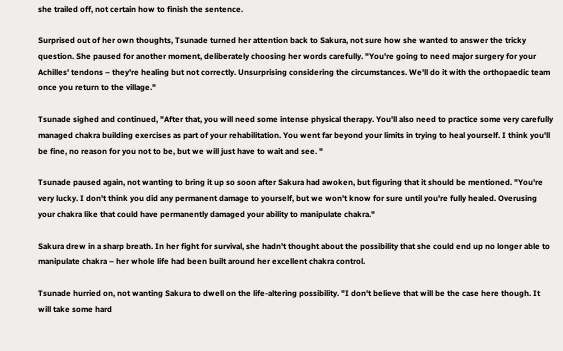she trailed off, not certain how to finish the sentence.

Surprised out of her own thoughts, Tsunade turned her attention back to Sakura, not sure how she wanted to answer the tricky question. She paused for another moment, deliberately choosing her words carefully. "You're going to need major surgery for your Achilles' tendons – they're healing but not correctly. Unsurprising considering the circumstances. We'll do it with the orthopaedic team once you return to the village."

Tsunade sighed and continued, "After that, you will need some intense physical therapy. You'll also need to practice some very carefully managed chakra building exercises as part of your rehabilitation. You went far beyond your limits in trying to heal yourself. I think you'll be fine, no reason for you not to be, but we will just have to wait and see. "

Tsunade paused again, not wanting to bring it up so soon after Sakura had awoken, but figuring that it should be mentioned. "You're very lucky. I don't think you did any permanent damage to yourself, but we won't know for sure until you're fully healed. Overusing your chakra like that could have permanently damaged your ability to manipulate chakra."

Sakura drew in a sharp breath. In her fight for survival, she hadn't thought about the possibility that she could end up no longer able to manipulate chakra – her whole life had been built around her excellent chakra control.

Tsunade hurried on, not wanting Sakura to dwell on the life-altering possibility. "I don't believe that will be the case here though. It will take some hard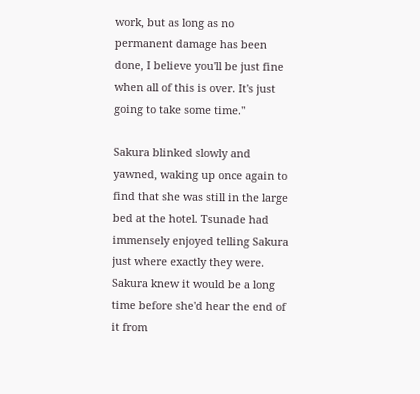work, but as long as no permanent damage has been done, I believe you'll be just fine when all of this is over. It's just going to take some time."

Sakura blinked slowly and yawned, waking up once again to find that she was still in the large bed at the hotel. Tsunade had immensely enjoyed telling Sakura just where exactly they were. Sakura knew it would be a long time before she'd hear the end of it from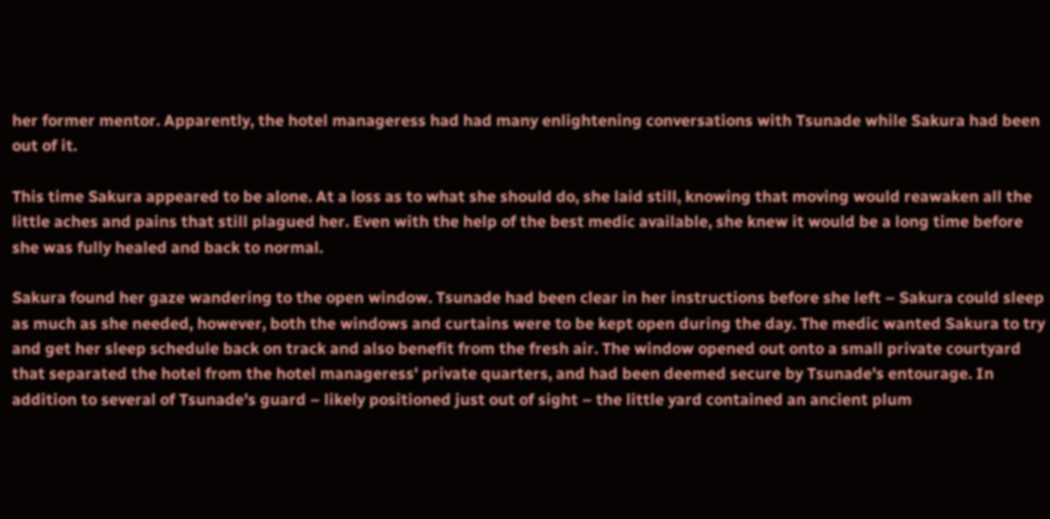her former mentor. Apparently, the hotel manageress had had many enlightening conversations with Tsunade while Sakura had been out of it.

This time Sakura appeared to be alone. At a loss as to what she should do, she laid still, knowing that moving would reawaken all the little aches and pains that still plagued her. Even with the help of the best medic available, she knew it would be a long time before she was fully healed and back to normal.

Sakura found her gaze wandering to the open window. Tsunade had been clear in her instructions before she left – Sakura could sleep as much as she needed, however, both the windows and curtains were to be kept open during the day. The medic wanted Sakura to try and get her sleep schedule back on track and also benefit from the fresh air. The window opened out onto a small private courtyard that separated the hotel from the hotel manageress' private quarters, and had been deemed secure by Tsunade's entourage. In addition to several of Tsunade's guard – likely positioned just out of sight – the little yard contained an ancient plum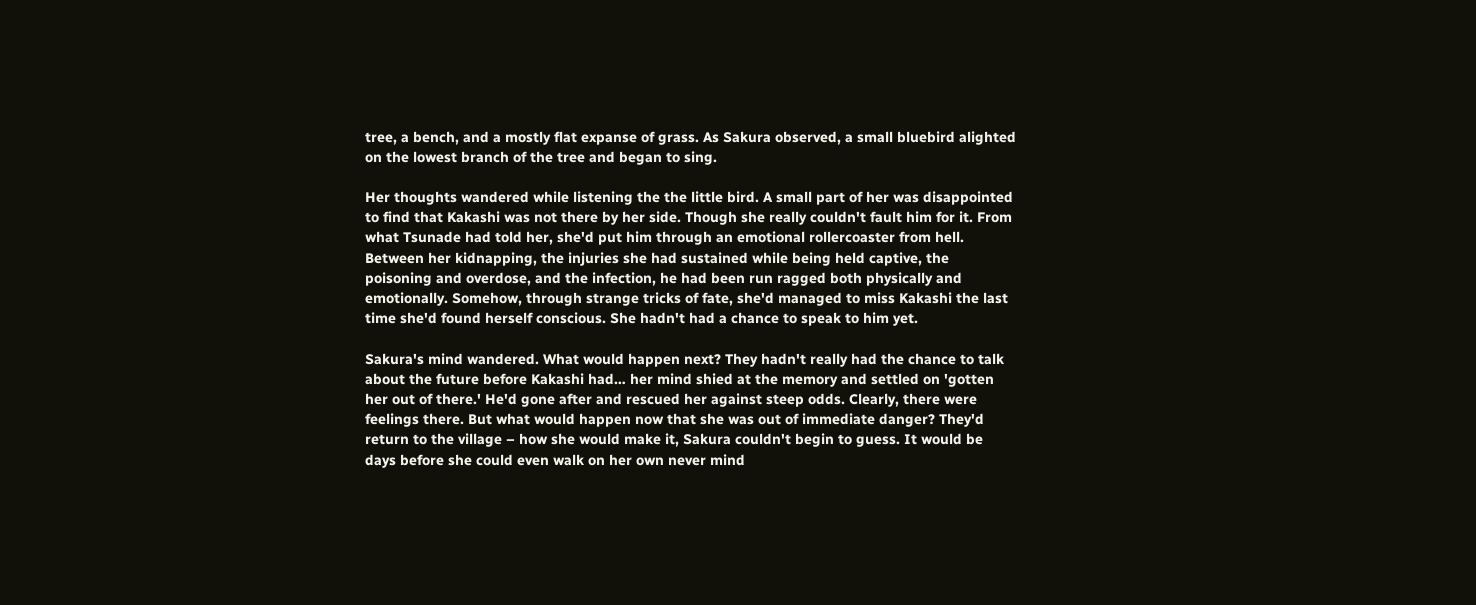tree, a bench, and a mostly flat expanse of grass. As Sakura observed, a small bluebird alighted on the lowest branch of the tree and began to sing.

Her thoughts wandered while listening the the little bird. A small part of her was disappointed to find that Kakashi was not there by her side. Though she really couldn't fault him for it. From what Tsunade had told her, she'd put him through an emotional rollercoaster from hell. Between her kidnapping, the injuries she had sustained while being held captive, the poisoning and overdose, and the infection, he had been run ragged both physically and emotionally. Somehow, through strange tricks of fate, she'd managed to miss Kakashi the last time she'd found herself conscious. She hadn't had a chance to speak to him yet.

Sakura's mind wandered. What would happen next? They hadn't really had the chance to talk about the future before Kakashi had… her mind shied at the memory and settled on 'gotten her out of there.' He'd gone after and rescued her against steep odds. Clearly, there were feelings there. But what would happen now that she was out of immediate danger? They'd return to the village – how she would make it, Sakura couldn't begin to guess. It would be days before she could even walk on her own never mind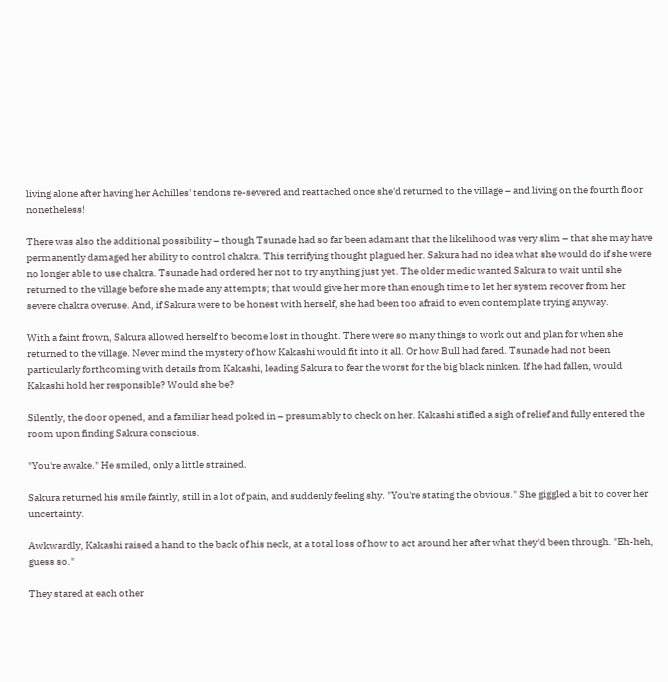living alone after having her Achilles' tendons re-severed and reattached once she'd returned to the village – and living on the fourth floor nonetheless!

There was also the additional possibility – though Tsunade had so far been adamant that the likelihood was very slim – that she may have permanently damaged her ability to control chakra. This terrifying thought plagued her. Sakura had no idea what she would do if she were no longer able to use chakra. Tsunade had ordered her not to try anything just yet. The older medic wanted Sakura to wait until she returned to the village before she made any attempts; that would give her more than enough time to let her system recover from her severe chakra overuse. And, if Sakura were to be honest with herself, she had been too afraid to even contemplate trying anyway.

With a faint frown, Sakura allowed herself to become lost in thought. There were so many things to work out and plan for when she returned to the village. Never mind the mystery of how Kakashi would fit into it all. Or how Bull had fared. Tsunade had not been particularly forthcoming with details from Kakashi, leading Sakura to fear the worst for the big black ninken. If he had fallen, would Kakashi hold her responsible? Would she be?

Silently, the door opened, and a familiar head poked in – presumably to check on her. Kakashi stifled a sigh of relief and fully entered the room upon finding Sakura conscious.

"You're awake." He smiled, only a little strained.

Sakura returned his smile faintly, still in a lot of pain, and suddenly feeling shy. "You're stating the obvious." She giggled a bit to cover her uncertainty.

Awkwardly, Kakashi raised a hand to the back of his neck, at a total loss of how to act around her after what they'd been through. "Eh-heh, guess so."

They stared at each other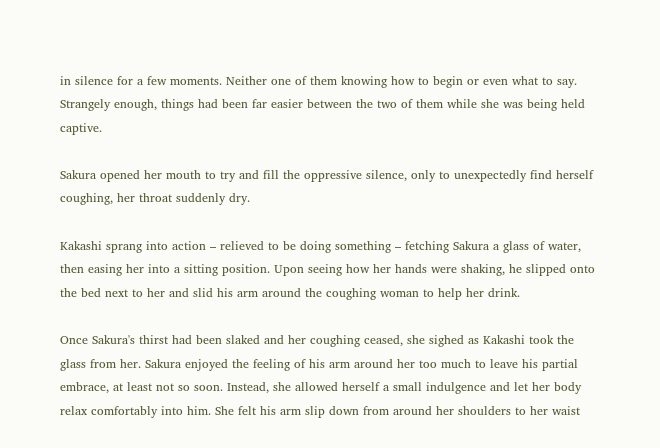in silence for a few moments. Neither one of them knowing how to begin or even what to say. Strangely enough, things had been far easier between the two of them while she was being held captive.

Sakura opened her mouth to try and fill the oppressive silence, only to unexpectedly find herself coughing, her throat suddenly dry.

Kakashi sprang into action – relieved to be doing something – fetching Sakura a glass of water, then easing her into a sitting position. Upon seeing how her hands were shaking, he slipped onto the bed next to her and slid his arm around the coughing woman to help her drink.

Once Sakura's thirst had been slaked and her coughing ceased, she sighed as Kakashi took the glass from her. Sakura enjoyed the feeling of his arm around her too much to leave his partial embrace, at least not so soon. Instead, she allowed herself a small indulgence and let her body relax comfortably into him. She felt his arm slip down from around her shoulders to her waist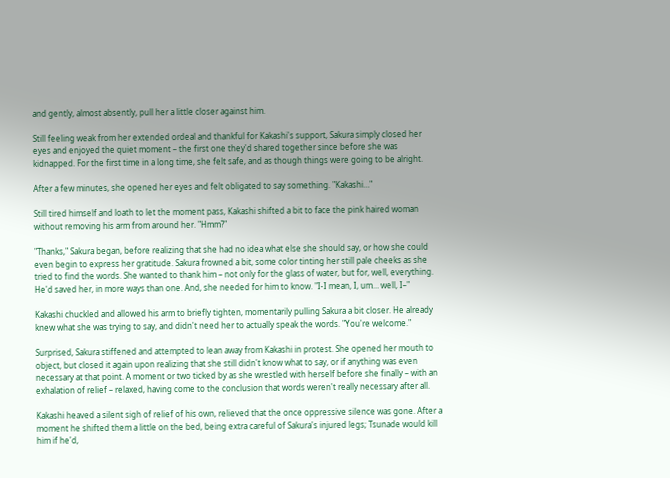and gently, almost absently, pull her a little closer against him.

Still feeling weak from her extended ordeal and thankful for Kakashi's support, Sakura simply closed her eyes and enjoyed the quiet moment – the first one they'd shared together since before she was kidnapped. For the first time in a long time, she felt safe, and as though things were going to be alright.

After a few minutes, she opened her eyes and felt obligated to say something. "Kakashi…"

Still tired himself and loath to let the moment pass, Kakashi shifted a bit to face the pink haired woman without removing his arm from around her. "Hmm?"

"Thanks," Sakura began, before realizing that she had no idea what else she should say, or how she could even begin to express her gratitude. Sakura frowned a bit, some color tinting her still pale cheeks as she tried to find the words. She wanted to thank him – not only for the glass of water, but for, well, everything. He'd saved her, in more ways than one. And, she needed for him to know. "I-I mean, I, um… well, I–"

Kakashi chuckled and allowed his arm to briefly tighten, momentarily pulling Sakura a bit closer. He already knew what she was trying to say, and didn't need her to actually speak the words. "You're welcome."

Surprised, Sakura stiffened and attempted to lean away from Kakashi in protest. She opened her mouth to object, but closed it again upon realizing that she still didn't know what to say, or if anything was even necessary at that point. A moment or two ticked by as she wrestled with herself before she finally – with an exhalation of relief – relaxed, having come to the conclusion that words weren't really necessary after all.

Kakashi heaved a silent sigh of relief of his own, relieved that the once oppressive silence was gone. After a moment he shifted them a little on the bed, being extra careful of Sakura's injured legs; Tsunade would kill him if he'd,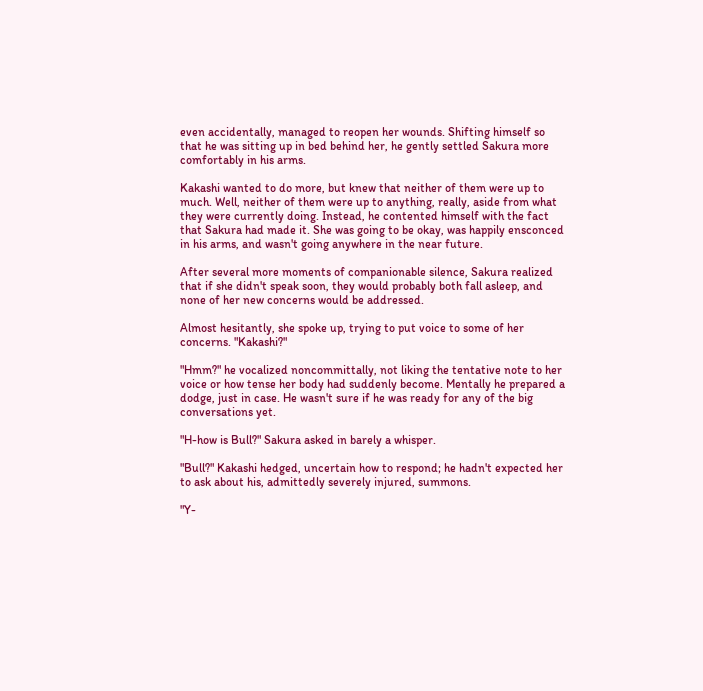even accidentally, managed to reopen her wounds. Shifting himself so that he was sitting up in bed behind her, he gently settled Sakura more comfortably in his arms.

Kakashi wanted to do more, but knew that neither of them were up to much. Well, neither of them were up to anything, really, aside from what they were currently doing. Instead, he contented himself with the fact that Sakura had made it. She was going to be okay, was happily ensconced in his arms, and wasn't going anywhere in the near future.

After several more moments of companionable silence, Sakura realized that if she didn't speak soon, they would probably both fall asleep, and none of her new concerns would be addressed.

Almost hesitantly, she spoke up, trying to put voice to some of her concerns. "Kakashi?"

"Hmm?" he vocalized noncommittally, not liking the tentative note to her voice or how tense her body had suddenly become. Mentally he prepared a dodge, just in case. He wasn't sure if he was ready for any of the big conversations yet.

"H-how is Bull?" Sakura asked in barely a whisper.

"Bull?" Kakashi hedged, uncertain how to respond; he hadn't expected her to ask about his, admittedly severely injured, summons.

"Y-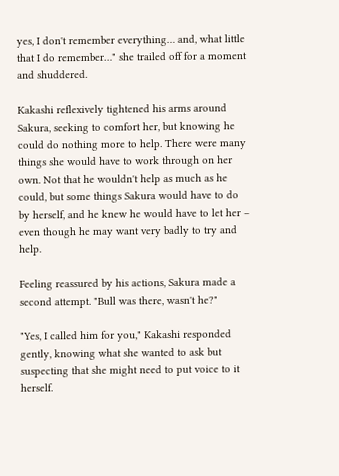yes, I don't remember everything… and, what little that I do remember…" she trailed off for a moment and shuddered.

Kakashi reflexively tightened his arms around Sakura, seeking to comfort her, but knowing he could do nothing more to help. There were many things she would have to work through on her own. Not that he wouldn't help as much as he could, but some things Sakura would have to do by herself, and he knew he would have to let her – even though he may want very badly to try and help.

Feeling reassured by his actions, Sakura made a second attempt. "Bull was there, wasn't he?"

"Yes, I called him for you," Kakashi responded gently, knowing what she wanted to ask but suspecting that she might need to put voice to it herself.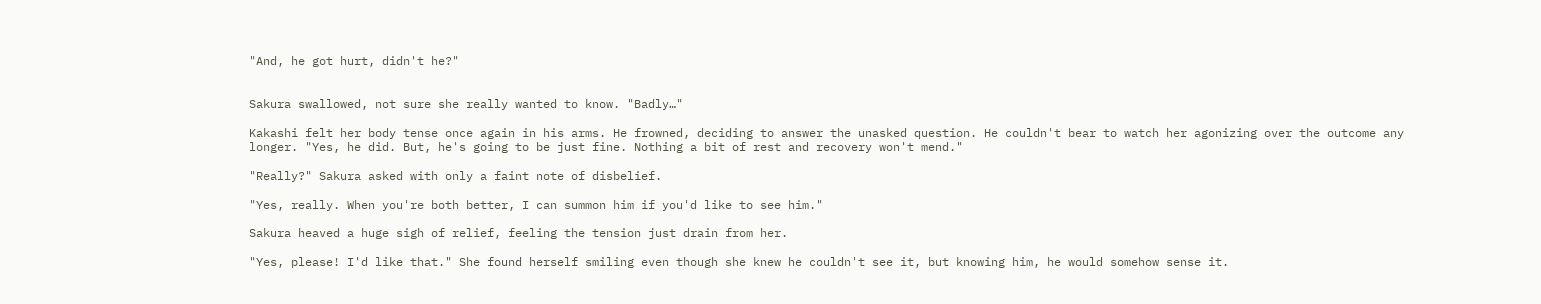"And, he got hurt, didn't he?"


Sakura swallowed, not sure she really wanted to know. "Badly…"

Kakashi felt her body tense once again in his arms. He frowned, deciding to answer the unasked question. He couldn't bear to watch her agonizing over the outcome any longer. "Yes, he did. But, he's going to be just fine. Nothing a bit of rest and recovery won't mend."

"Really?" Sakura asked with only a faint note of disbelief.

"Yes, really. When you're both better, I can summon him if you'd like to see him."

Sakura heaved a huge sigh of relief, feeling the tension just drain from her.

"Yes, please! I'd like that." She found herself smiling even though she knew he couldn't see it, but knowing him, he would somehow sense it.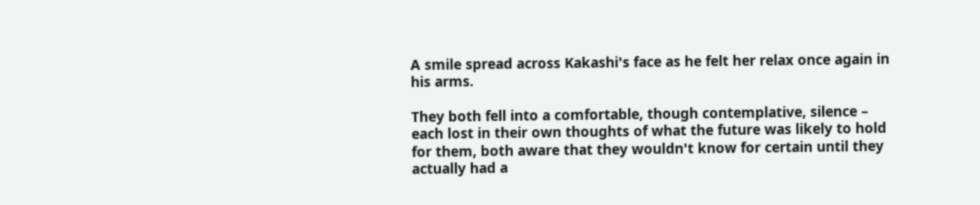A smile spread across Kakashi's face as he felt her relax once again in his arms.

They both fell into a comfortable, though contemplative, silence – each lost in their own thoughts of what the future was likely to hold for them, both aware that they wouldn't know for certain until they actually had a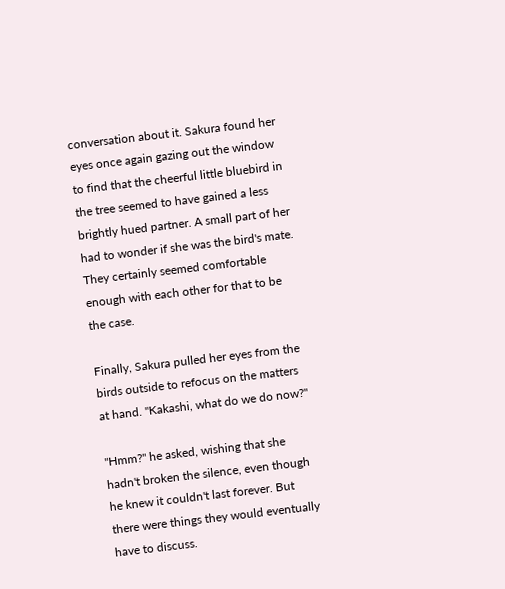conversation about it. Sakura found her eyes once again gazing out the window to find that the cheerful little bluebird in the tree seemed to have gained a less brightly hued partner. A small part of her had to wonder if she was the bird's mate. They certainly seemed comfortable enough with each other for that to be the case.

Finally, Sakura pulled her eyes from the birds outside to refocus on the matters at hand. "Kakashi, what do we do now?"

"Hmm?" he asked, wishing that she hadn't broken the silence, even though he knew it couldn't last forever. But there were things they would eventually have to discuss.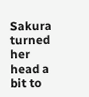Sakura turned her head a bit to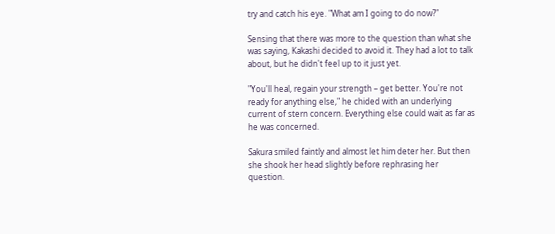try and catch his eye. "What am I going to do now?"

Sensing that there was more to the question than what she was saying, Kakashi decided to avoid it. They had a lot to talk about, but he didn't feel up to it just yet.

"You'll heal, regain your strength – get better. You're not ready for anything else," he chided with an underlying current of stern concern. Everything else could wait as far as he was concerned.

Sakura smiled faintly and almost let him deter her. But then she shook her head slightly before rephrasing her question.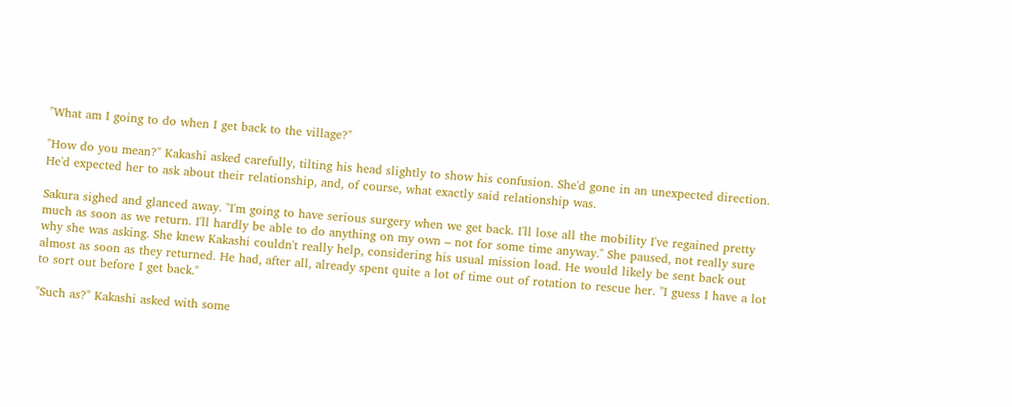"What am I going to do when I get back to the village?"

"How do you mean?" Kakashi asked carefully, tilting his head slightly to show his confusion. She'd gone in an unexpected direction. He'd expected her to ask about their relationship, and, of course, what exactly said relationship was.

Sakura sighed and glanced away. "I'm going to have serious surgery when we get back. I'll lose all the mobility I've regained pretty much as soon as we return. I'll hardly be able to do anything on my own – not for some time anyway." She paused, not really sure why she was asking. She knew Kakashi couldn't really help, considering his usual mission load. He would likely be sent back out almost as soon as they returned. He had, after all, already spent quite a lot of time out of rotation to rescue her. "I guess I have a lot to sort out before I get back."

"Such as?" Kakashi asked with some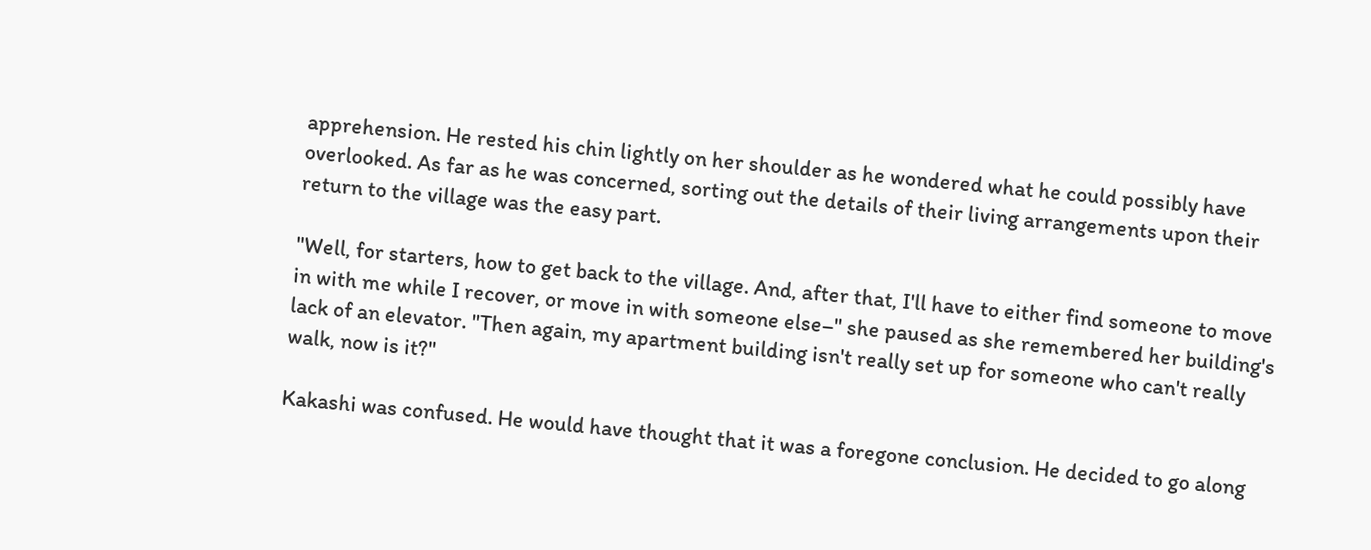apprehension. He rested his chin lightly on her shoulder as he wondered what he could possibly have overlooked. As far as he was concerned, sorting out the details of their living arrangements upon their return to the village was the easy part.

"Well, for starters, how to get back to the village. And, after that, I'll have to either find someone to move in with me while I recover, or move in with someone else–" she paused as she remembered her building's lack of an elevator. "Then again, my apartment building isn't really set up for someone who can't really walk, now is it?"

Kakashi was confused. He would have thought that it was a foregone conclusion. He decided to go along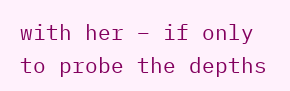with her – if only to probe the depths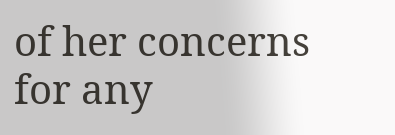of her concerns for any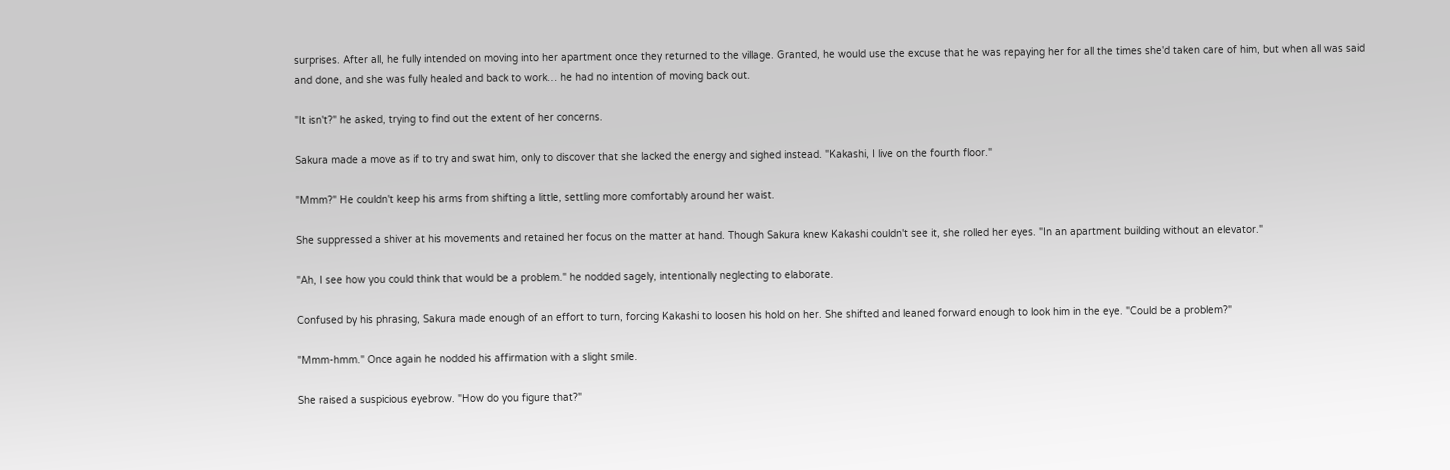surprises. After all, he fully intended on moving into her apartment once they returned to the village. Granted, he would use the excuse that he was repaying her for all the times she'd taken care of him, but when all was said and done, and she was fully healed and back to work… he had no intention of moving back out.

"It isn't?" he asked, trying to find out the extent of her concerns.

Sakura made a move as if to try and swat him, only to discover that she lacked the energy and sighed instead. "Kakashi, I live on the fourth floor."

"Mmm?" He couldn't keep his arms from shifting a little, settling more comfortably around her waist.

She suppressed a shiver at his movements and retained her focus on the matter at hand. Though Sakura knew Kakashi couldn't see it, she rolled her eyes. "In an apartment building without an elevator."

"Ah, I see how you could think that would be a problem." he nodded sagely, intentionally neglecting to elaborate.

Confused by his phrasing, Sakura made enough of an effort to turn, forcing Kakashi to loosen his hold on her. She shifted and leaned forward enough to look him in the eye. "Could be a problem?"

"Mmm-hmm." Once again he nodded his affirmation with a slight smile.

She raised a suspicious eyebrow. "How do you figure that?"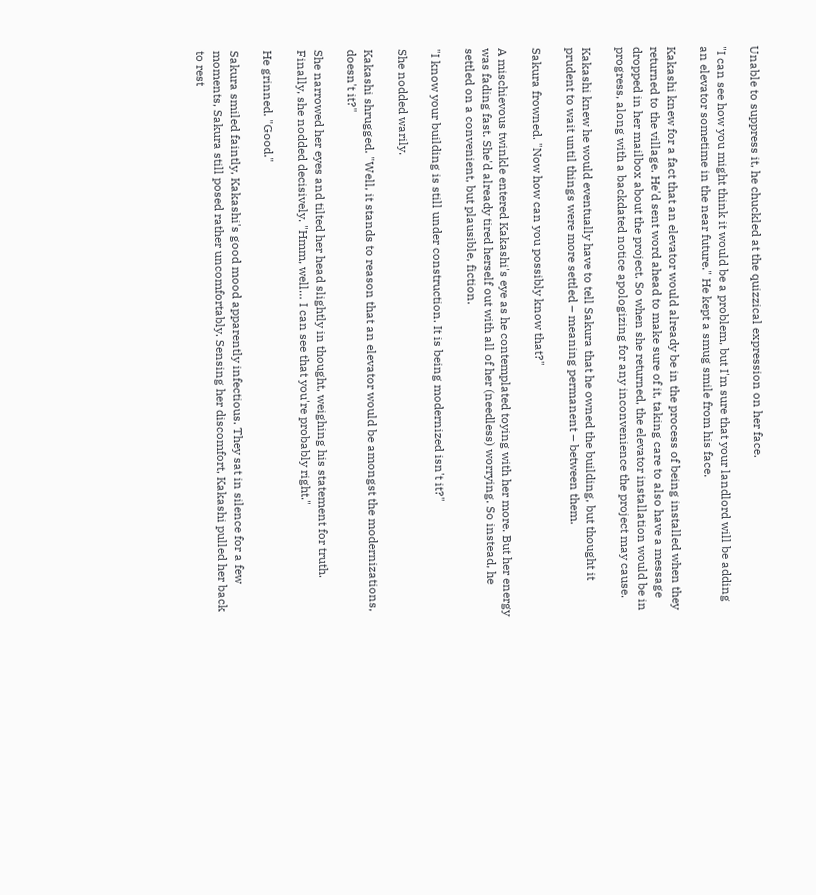Unable to suppress it, he chuckled at the quizzical expression on her face.

"I can see how you might think it would be a problem, but I'm sure that your landlord will be adding an elevator sometime in the near future." He kept a smug smile from his face.

Kakashi knew for a fact that an elevator would already be in the process of being installed when they returned to the village. He'd sent word ahead to make sure of it, taking care to also have a message dropped in her mailbox about the project. So when she returned, the elevator installation would be in progress, along with a backdated notice apologizing for any inconvenience the project may cause.

Kakashi knew he would eventually have to tell Sakura that he owned the building, but thought it prudent to wait until things were more settled – meaning permanent – between them.

Sakura frowned. "Now how can you possibly know that?"

A mischievous twinkle entered Kakashi's eye as he contemplated toying with her more. But her energy was fading fast. She'd already tired herself out with all of her (needless) worrying. So instead, he settled on a convenient, but plausible, fiction.

"I know your building is still under construction. It is being modernized isn't it?"

She nodded warily.

Kakashi shrugged. "Well, it stands to reason that an elevator would be amongst the modernizations, doesn't it?"

She narrowed her eyes and tilted her head slightly in thought, weighing his statement for truth. Finally, she nodded decisively. "Hmm, well… I can see that you're probably right."

He grinned. "Good."

Sakura smiled faintly, Kakashi's good mood apparently infectious. They sat in silence for a few moments, Sakura still posed rather uncomfortably. Sensing her discomfort, Kakashi pulled her back to rest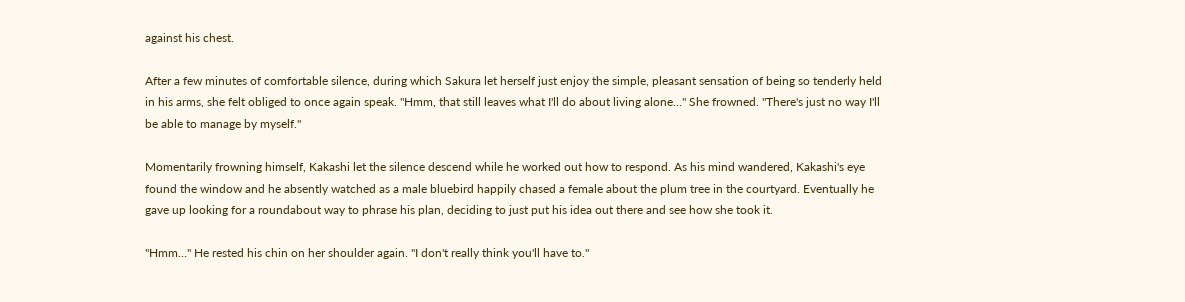against his chest.

After a few minutes of comfortable silence, during which Sakura let herself just enjoy the simple, pleasant sensation of being so tenderly held in his arms, she felt obliged to once again speak. "Hmm, that still leaves what I'll do about living alone…" She frowned. "There's just no way I'll be able to manage by myself."

Momentarily frowning himself, Kakashi let the silence descend while he worked out how to respond. As his mind wandered, Kakashi's eye found the window and he absently watched as a male bluebird happily chased a female about the plum tree in the courtyard. Eventually he gave up looking for a roundabout way to phrase his plan, deciding to just put his idea out there and see how she took it.

"Hmm…" He rested his chin on her shoulder again. "I don't really think you'll have to."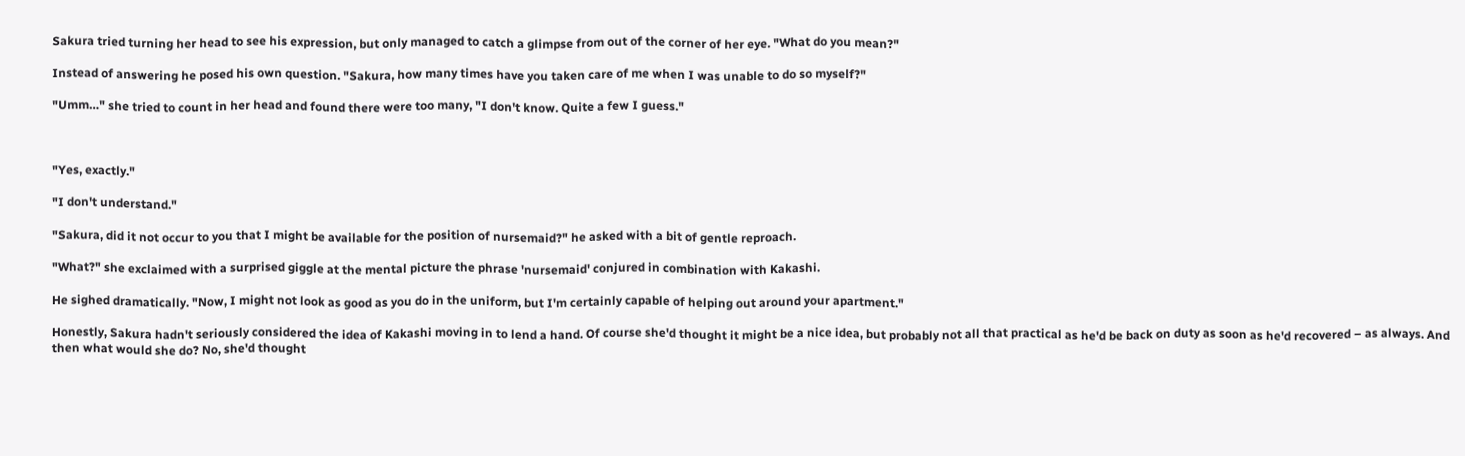Sakura tried turning her head to see his expression, but only managed to catch a glimpse from out of the corner of her eye. "What do you mean?"

Instead of answering he posed his own question. "Sakura, how many times have you taken care of me when I was unable to do so myself?"

"Umm…" she tried to count in her head and found there were too many, "I don't know. Quite a few I guess."



"Yes, exactly."

"I don't understand."

"Sakura, did it not occur to you that I might be available for the position of nursemaid?" he asked with a bit of gentle reproach.

"What?" she exclaimed with a surprised giggle at the mental picture the phrase 'nursemaid' conjured in combination with Kakashi.

He sighed dramatically. "Now, I might not look as good as you do in the uniform, but I'm certainly capable of helping out around your apartment."

Honestly, Sakura hadn't seriously considered the idea of Kakashi moving in to lend a hand. Of course she'd thought it might be a nice idea, but probably not all that practical as he'd be back on duty as soon as he'd recovered – as always. And then what would she do? No, she'd thought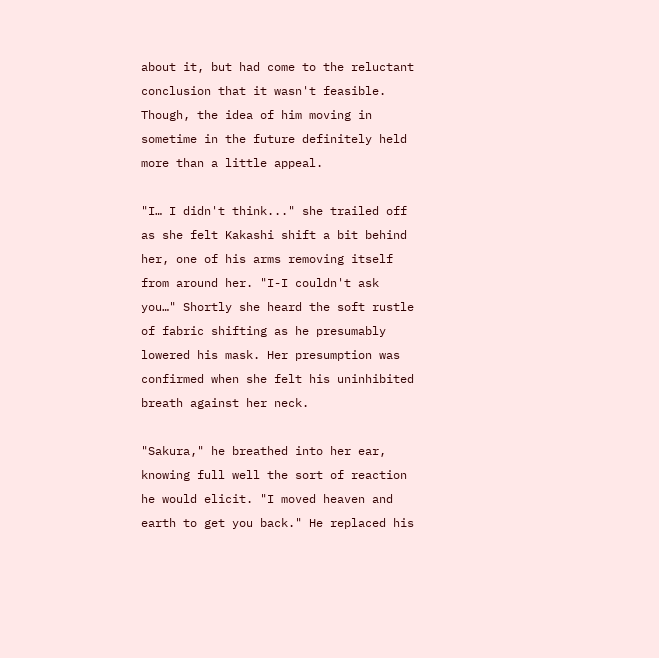about it, but had come to the reluctant conclusion that it wasn't feasible. Though, the idea of him moving in sometime in the future definitely held more than a little appeal.

"I… I didn't think..." she trailed off as she felt Kakashi shift a bit behind her, one of his arms removing itself from around her. "I-I couldn't ask you…" Shortly she heard the soft rustle of fabric shifting as he presumably lowered his mask. Her presumption was confirmed when she felt his uninhibited breath against her neck.

"Sakura," he breathed into her ear, knowing full well the sort of reaction he would elicit. "I moved heaven and earth to get you back." He replaced his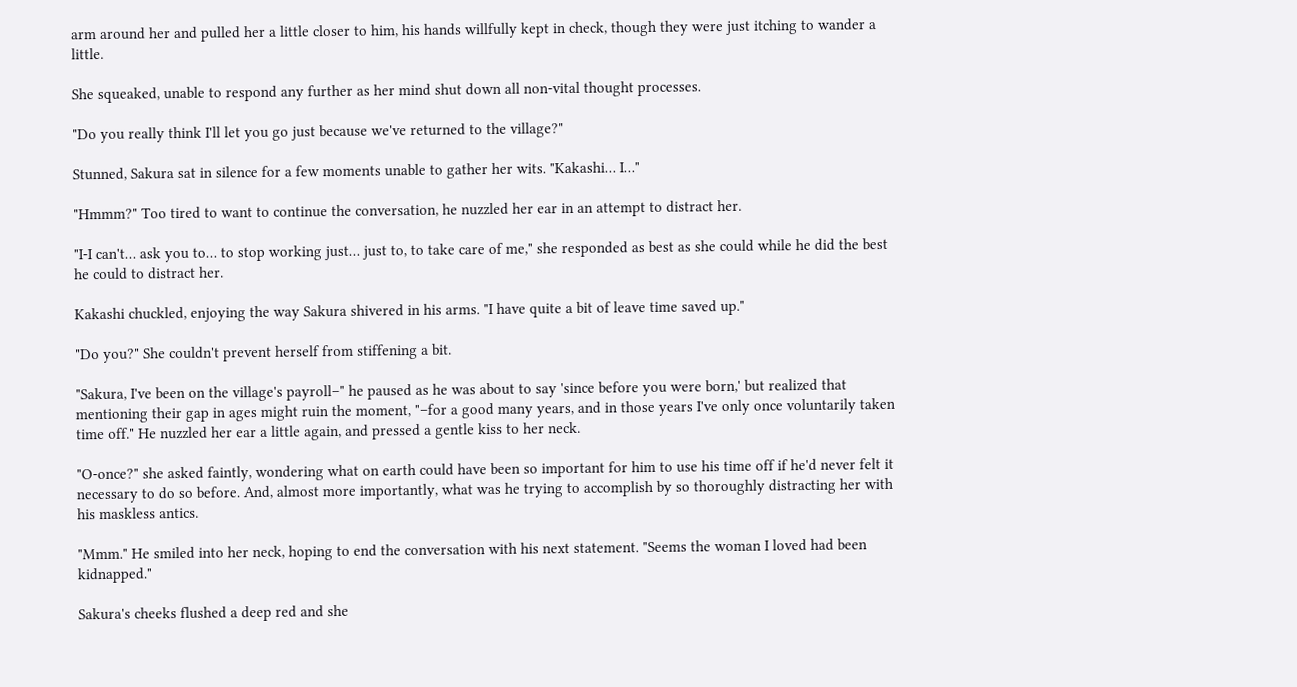arm around her and pulled her a little closer to him, his hands willfully kept in check, though they were just itching to wander a little.

She squeaked, unable to respond any further as her mind shut down all non-vital thought processes.

"Do you really think I'll let you go just because we've returned to the village?"

Stunned, Sakura sat in silence for a few moments unable to gather her wits. "Kakashi… I…"

"Hmmm?" Too tired to want to continue the conversation, he nuzzled her ear in an attempt to distract her.

"I-I can't… ask you to… to stop working just… just to, to take care of me," she responded as best as she could while he did the best he could to distract her.

Kakashi chuckled, enjoying the way Sakura shivered in his arms. "I have quite a bit of leave time saved up."

"Do you?" She couldn't prevent herself from stiffening a bit.

"Sakura, I've been on the village's payroll–" he paused as he was about to say 'since before you were born,' but realized that mentioning their gap in ages might ruin the moment, "–for a good many years, and in those years I've only once voluntarily taken time off." He nuzzled her ear a little again, and pressed a gentle kiss to her neck.

"O-once?" she asked faintly, wondering what on earth could have been so important for him to use his time off if he'd never felt it necessary to do so before. And, almost more importantly, what was he trying to accomplish by so thoroughly distracting her with his maskless antics.

"Mmm." He smiled into her neck, hoping to end the conversation with his next statement. "Seems the woman I loved had been kidnapped."

Sakura's cheeks flushed a deep red and she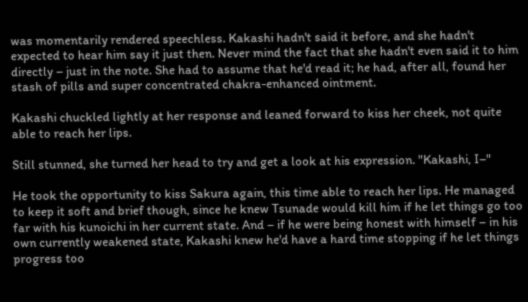was momentarily rendered speechless. Kakashi hadn't said it before, and she hadn't expected to hear him say it just then. Never mind the fact that she hadn't even said it to him directly – just in the note. She had to assume that he'd read it; he had, after all, found her stash of pills and super concentrated chakra-enhanced ointment.

Kakashi chuckled lightly at her response and leaned forward to kiss her cheek, not quite able to reach her lips.

Still stunned, she turned her head to try and get a look at his expression. "Kakashi, I–"

He took the opportunity to kiss Sakura again, this time able to reach her lips. He managed to keep it soft and brief though, since he knew Tsunade would kill him if he let things go too far with his kunoichi in her current state. And – if he were being honest with himself – in his own currently weakened state, Kakashi knew he'd have a hard time stopping if he let things progress too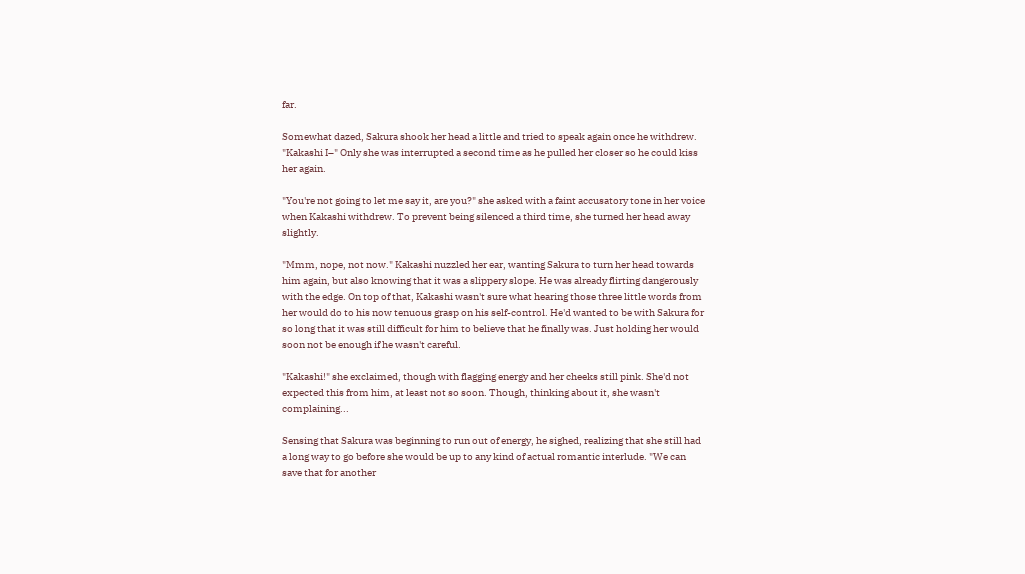far.

Somewhat dazed, Sakura shook her head a little and tried to speak again once he withdrew. "Kakashi I–" Only she was interrupted a second time as he pulled her closer so he could kiss her again.

"You're not going to let me say it, are you?" she asked with a faint accusatory tone in her voice when Kakashi withdrew. To prevent being silenced a third time, she turned her head away slightly.

"Mmm, nope, not now." Kakashi nuzzled her ear, wanting Sakura to turn her head towards him again, but also knowing that it was a slippery slope. He was already flirting dangerously with the edge. On top of that, Kakashi wasn't sure what hearing those three little words from her would do to his now tenuous grasp on his self-control. He'd wanted to be with Sakura for so long that it was still difficult for him to believe that he finally was. Just holding her would soon not be enough if he wasn't careful.

"Kakashi!" she exclaimed, though with flagging energy and her cheeks still pink. She'd not expected this from him, at least not so soon. Though, thinking about it, she wasn't complaining...

Sensing that Sakura was beginning to run out of energy, he sighed, realizing that she still had a long way to go before she would be up to any kind of actual romantic interlude. "We can save that for another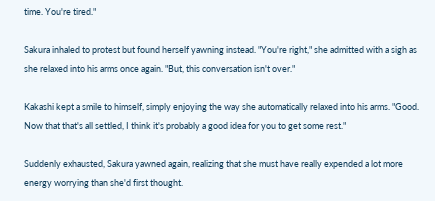time. You're tired."

Sakura inhaled to protest but found herself yawning instead. "You're right," she admitted with a sigh as she relaxed into his arms once again. "But, this conversation isn't over."

Kakashi kept a smile to himself, simply enjoying the way she automatically relaxed into his arms. "Good. Now that that's all settled, I think it's probably a good idea for you to get some rest."

Suddenly exhausted, Sakura yawned again, realizing that she must have really expended a lot more energy worrying than she'd first thought.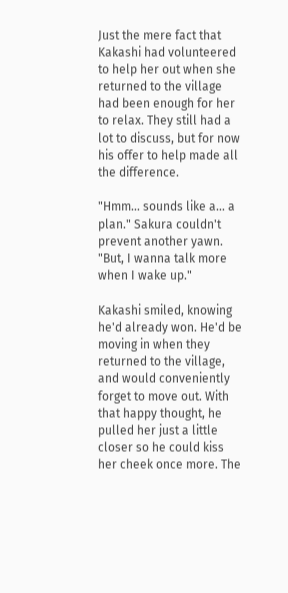Just the mere fact that Kakashi had volunteered to help her out when she returned to the village had been enough for her to relax. They still had a lot to discuss, but for now his offer to help made all the difference.

"Hmm… sounds like a… a plan." Sakura couldn't prevent another yawn. "But, I wanna talk more when I wake up."

Kakashi smiled, knowing he'd already won. He'd be moving in when they returned to the village, and would conveniently forget to move out. With that happy thought, he pulled her just a little closer so he could kiss her cheek once more. The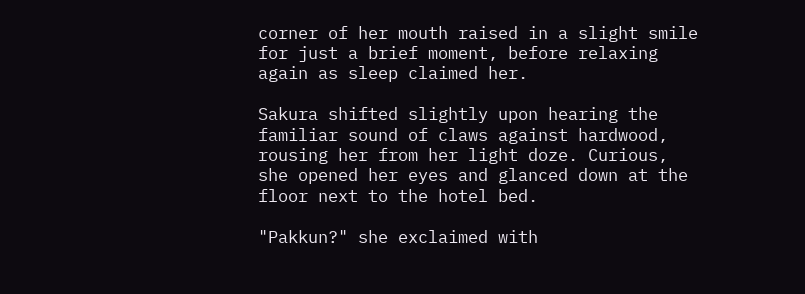corner of her mouth raised in a slight smile for just a brief moment, before relaxing again as sleep claimed her.

Sakura shifted slightly upon hearing the familiar sound of claws against hardwood, rousing her from her light doze. Curious, she opened her eyes and glanced down at the floor next to the hotel bed.

"Pakkun?" she exclaimed with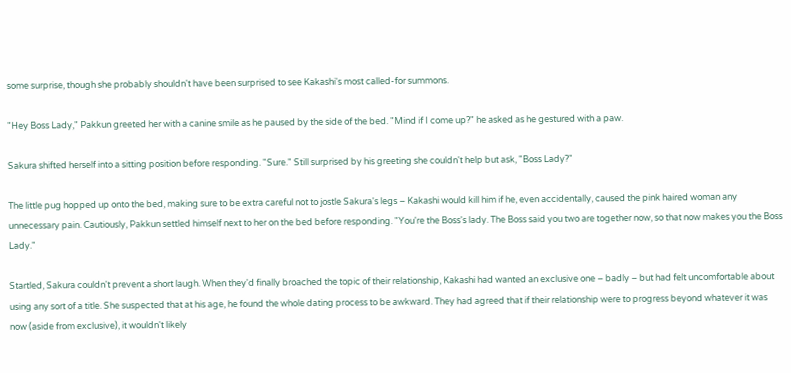some surprise, though she probably shouldn't have been surprised to see Kakashi's most called-for summons.

"Hey Boss Lady," Pakkun greeted her with a canine smile as he paused by the side of the bed. "Mind if I come up?" he asked as he gestured with a paw.

Sakura shifted herself into a sitting position before responding. "Sure." Still surprised by his greeting she couldn't help but ask, "Boss Lady?"

The little pug hopped up onto the bed, making sure to be extra careful not to jostle Sakura's legs – Kakashi would kill him if he, even accidentally, caused the pink haired woman any unnecessary pain. Cautiously, Pakkun settled himself next to her on the bed before responding. "You're the Boss's lady. The Boss said you two are together now, so that now makes you the Boss Lady."

Startled, Sakura couldn't prevent a short laugh. When they'd finally broached the topic of their relationship, Kakashi had wanted an exclusive one – badly – but had felt uncomfortable about using any sort of a title. She suspected that at his age, he found the whole dating process to be awkward. They had agreed that if their relationship were to progress beyond whatever it was now (aside from exclusive), it wouldn't likely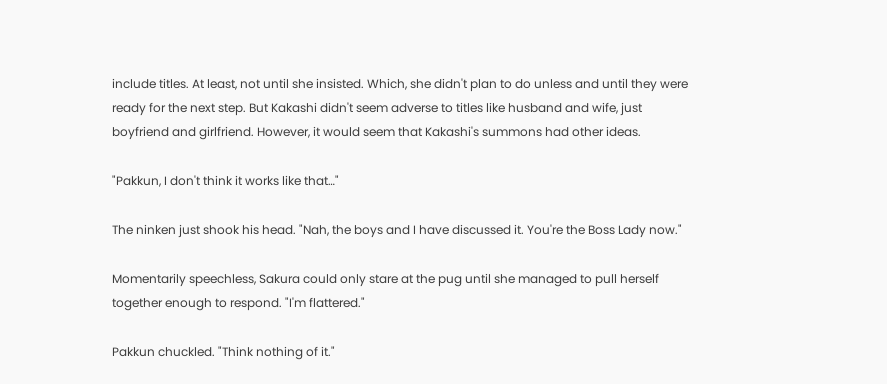include titles. At least, not until she insisted. Which, she didn't plan to do unless and until they were ready for the next step. But Kakashi didn't seem adverse to titles like husband and wife, just boyfriend and girlfriend. However, it would seem that Kakashi's summons had other ideas.

"Pakkun, I don't think it works like that…"

The ninken just shook his head. "Nah, the boys and I have discussed it. You're the Boss Lady now."

Momentarily speechless, Sakura could only stare at the pug until she managed to pull herself together enough to respond. "I'm flattered."

Pakkun chuckled. "Think nothing of it."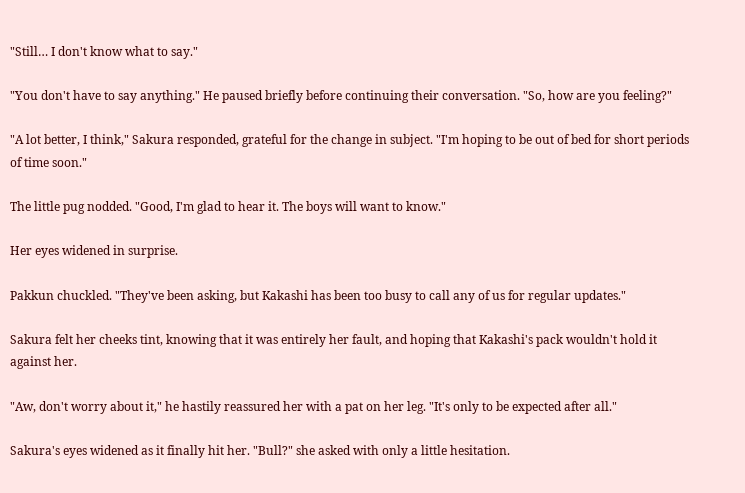"Still… I don't know what to say."

"You don't have to say anything." He paused briefly before continuing their conversation. "So, how are you feeling?"

"A lot better, I think," Sakura responded, grateful for the change in subject. "I'm hoping to be out of bed for short periods of time soon."

The little pug nodded. "Good, I'm glad to hear it. The boys will want to know."

Her eyes widened in surprise.

Pakkun chuckled. "They've been asking, but Kakashi has been too busy to call any of us for regular updates."

Sakura felt her cheeks tint, knowing that it was entirely her fault, and hoping that Kakashi's pack wouldn't hold it against her.

"Aw, don't worry about it," he hastily reassured her with a pat on her leg. "It's only to be expected after all."

Sakura's eyes widened as it finally hit her. "Bull?" she asked with only a little hesitation.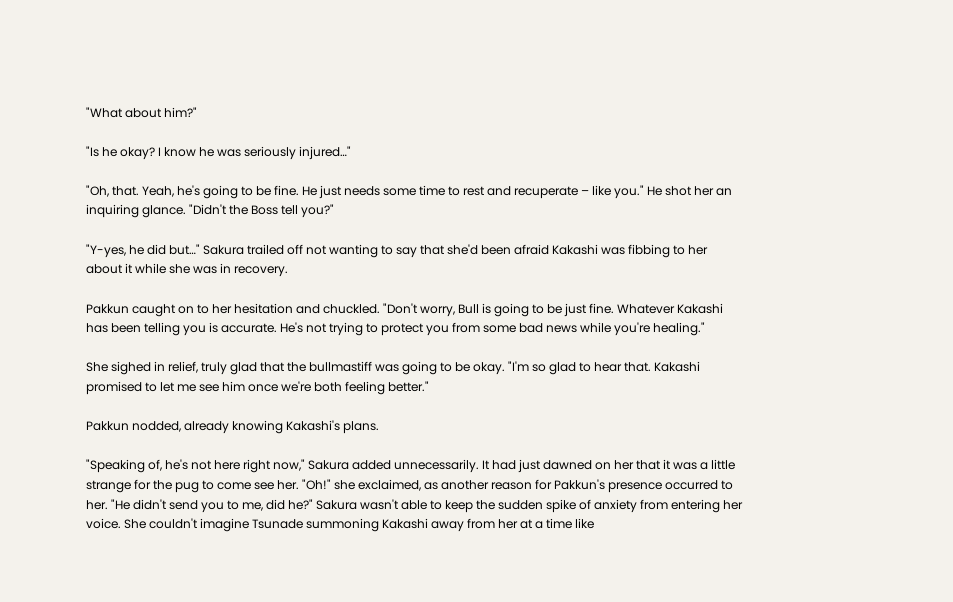"What about him?"

"Is he okay? I know he was seriously injured…"

"Oh, that. Yeah, he's going to be fine. He just needs some time to rest and recuperate – like you." He shot her an inquiring glance. "Didn't the Boss tell you?"

"Y-yes, he did but…" Sakura trailed off not wanting to say that she'd been afraid Kakashi was fibbing to her about it while she was in recovery.

Pakkun caught on to her hesitation and chuckled. "Don't worry, Bull is going to be just fine. Whatever Kakashi has been telling you is accurate. He's not trying to protect you from some bad news while you're healing."

She sighed in relief, truly glad that the bullmastiff was going to be okay. "I'm so glad to hear that. Kakashi promised to let me see him once we're both feeling better."

Pakkun nodded, already knowing Kakashi's plans.

"Speaking of, he's not here right now," Sakura added unnecessarily. It had just dawned on her that it was a little strange for the pug to come see her. "Oh!" she exclaimed, as another reason for Pakkun's presence occurred to her. "He didn't send you to me, did he?" Sakura wasn't able to keep the sudden spike of anxiety from entering her voice. She couldn't imagine Tsunade summoning Kakashi away from her at a time like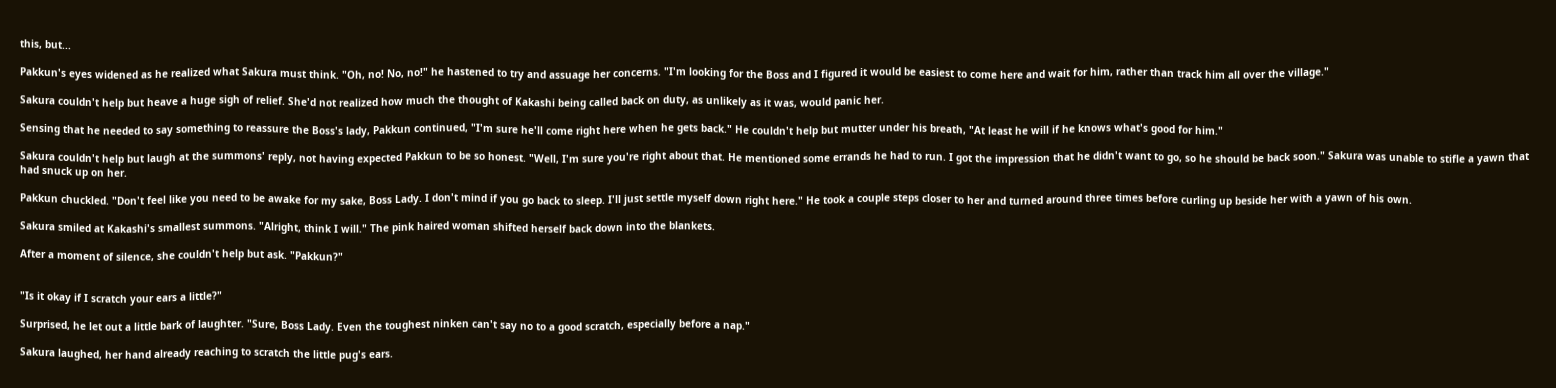this, but...

Pakkun's eyes widened as he realized what Sakura must think. "Oh, no! No, no!" he hastened to try and assuage her concerns. "I'm looking for the Boss and I figured it would be easiest to come here and wait for him, rather than track him all over the village."

Sakura couldn't help but heave a huge sigh of relief. She'd not realized how much the thought of Kakashi being called back on duty, as unlikely as it was, would panic her.

Sensing that he needed to say something to reassure the Boss's lady, Pakkun continued, "I'm sure he'll come right here when he gets back." He couldn't help but mutter under his breath, "At least he will if he knows what's good for him."

Sakura couldn't help but laugh at the summons' reply, not having expected Pakkun to be so honest. "Well, I'm sure you're right about that. He mentioned some errands he had to run. I got the impression that he didn't want to go, so he should be back soon." Sakura was unable to stifle a yawn that had snuck up on her.

Pakkun chuckled. "Don't feel like you need to be awake for my sake, Boss Lady. I don't mind if you go back to sleep. I'll just settle myself down right here." He took a couple steps closer to her and turned around three times before curling up beside her with a yawn of his own.

Sakura smiled at Kakashi's smallest summons. "Alright, think I will." The pink haired woman shifted herself back down into the blankets.

After a moment of silence, she couldn't help but ask. "Pakkun?"


"Is it okay if I scratch your ears a little?"

Surprised, he let out a little bark of laughter. "Sure, Boss Lady. Even the toughest ninken can't say no to a good scratch, especially before a nap."

Sakura laughed, her hand already reaching to scratch the little pug's ears.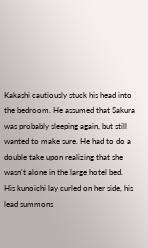Kakashi cautiously stuck his head into the bedroom. He assumed that Sakura was probably sleeping again, but still wanted to make sure. He had to do a double take upon realizing that she wasn't alone in the large hotel bed. His kunoichi lay curled on her side, his lead summons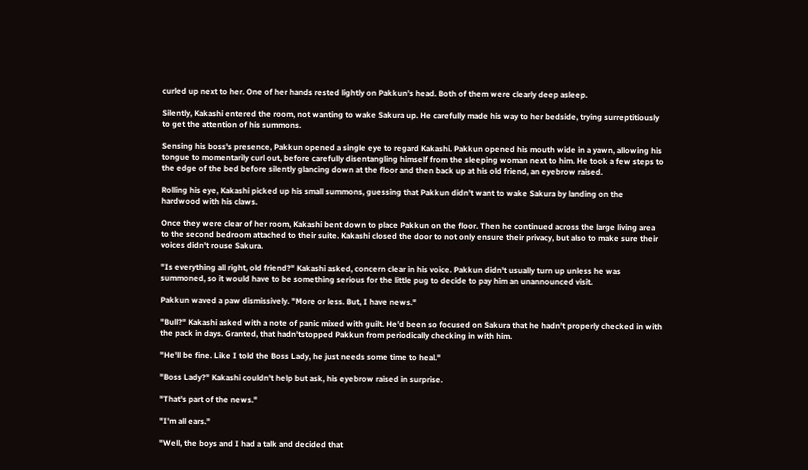curled up next to her. One of her hands rested lightly on Pakkun's head. Both of them were clearly deep asleep.

Silently, Kakashi entered the room, not wanting to wake Sakura up. He carefully made his way to her bedside, trying surreptitiously to get the attention of his summons.

Sensing his boss's presence, Pakkun opened a single eye to regard Kakashi. Pakkun opened his mouth wide in a yawn, allowing his tongue to momentarily curl out, before carefully disentangling himself from the sleeping woman next to him. He took a few steps to the edge of the bed before silently glancing down at the floor and then back up at his old friend, an eyebrow raised.

Rolling his eye, Kakashi picked up his small summons, guessing that Pakkun didn't want to wake Sakura by landing on the hardwood with his claws.

Once they were clear of her room, Kakashi bent down to place Pakkun on the floor. Then he continued across the large living area to the second bedroom attached to their suite. Kakashi closed the door to not only ensure their privacy, but also to make sure their voices didn't rouse Sakura.

"Is everything all right, old friend?" Kakashi asked, concern clear in his voice. Pakkun didn't usually turn up unless he was summoned, so it would have to be something serious for the little pug to decide to pay him an unannounced visit.

Pakkun waved a paw dismissively. "More or less. But, I have news."

"Bull?" Kakashi asked with a note of panic mixed with guilt. He'd been so focused on Sakura that he hadn't properly checked in with the pack in days. Granted, that hadn'tstopped Pakkun from periodically checking in with him.

"He'll be fine. Like I told the Boss Lady, he just needs some time to heal."

"Boss Lady?" Kakashi couldn't help but ask, his eyebrow raised in surprise.

"That's part of the news."

"I'm all ears."

"Well, the boys and I had a talk and decided that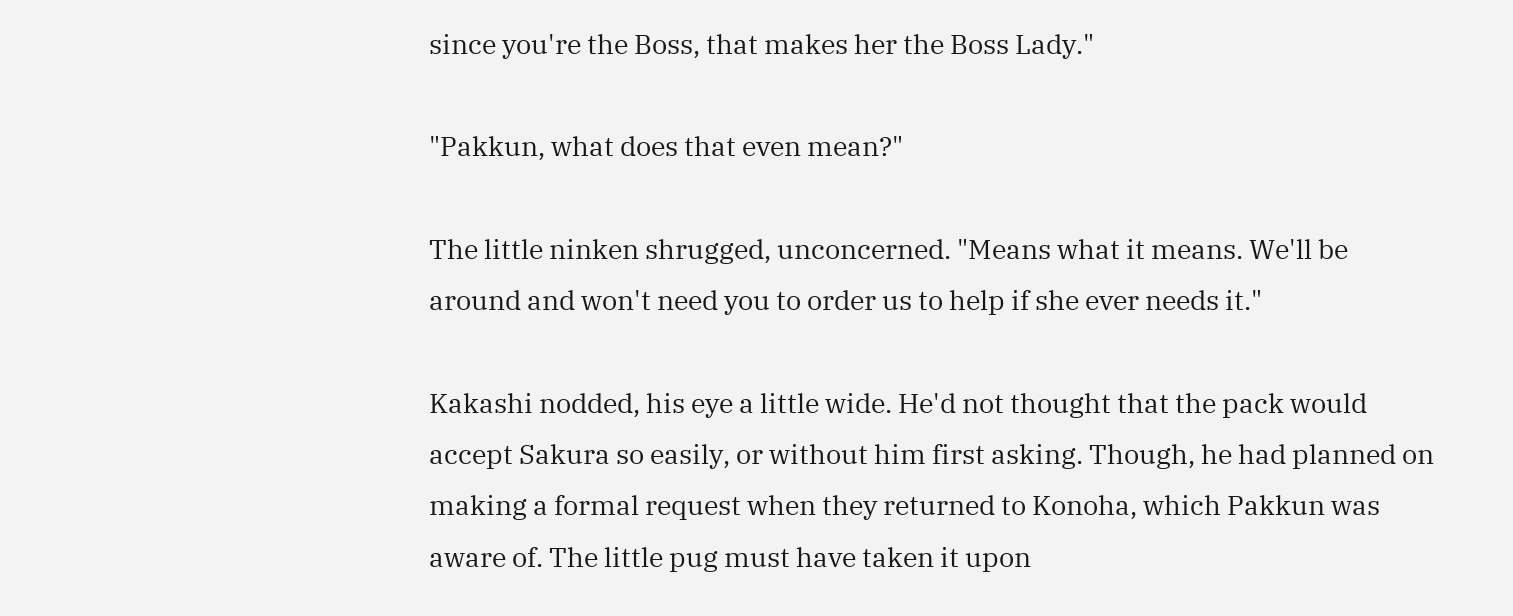since you're the Boss, that makes her the Boss Lady."

"Pakkun, what does that even mean?"

The little ninken shrugged, unconcerned. "Means what it means. We'll be around and won't need you to order us to help if she ever needs it."

Kakashi nodded, his eye a little wide. He'd not thought that the pack would accept Sakura so easily, or without him first asking. Though, he had planned on making a formal request when they returned to Konoha, which Pakkun was aware of. The little pug must have taken it upon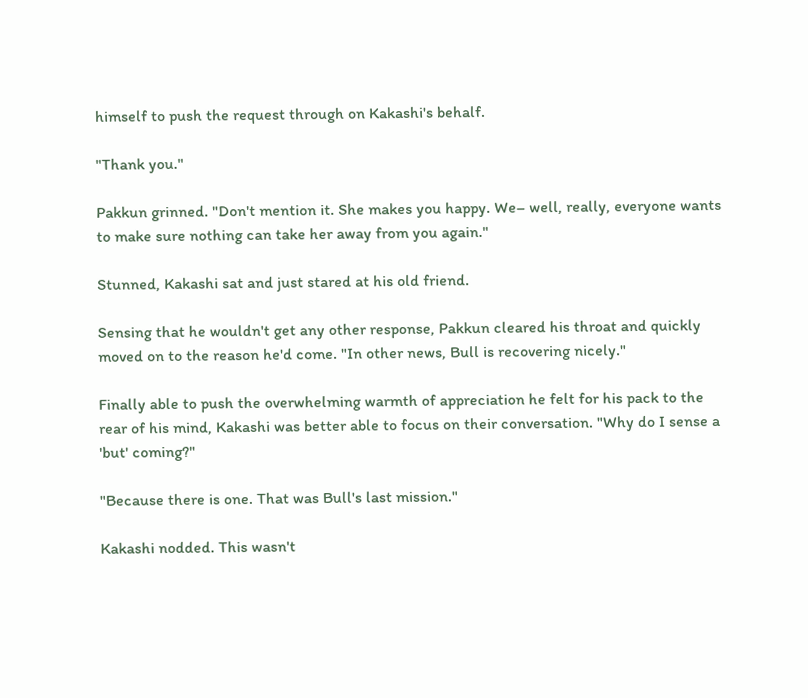himself to push the request through on Kakashi's behalf.

"Thank you."

Pakkun grinned. "Don't mention it. She makes you happy. We– well, really, everyone wants to make sure nothing can take her away from you again."

Stunned, Kakashi sat and just stared at his old friend.

Sensing that he wouldn't get any other response, Pakkun cleared his throat and quickly moved on to the reason he'd come. "In other news, Bull is recovering nicely."

Finally able to push the overwhelming warmth of appreciation he felt for his pack to the rear of his mind, Kakashi was better able to focus on their conversation. "Why do I sense a 'but' coming?"

"Because there is one. That was Bull's last mission."

Kakashi nodded. This wasn't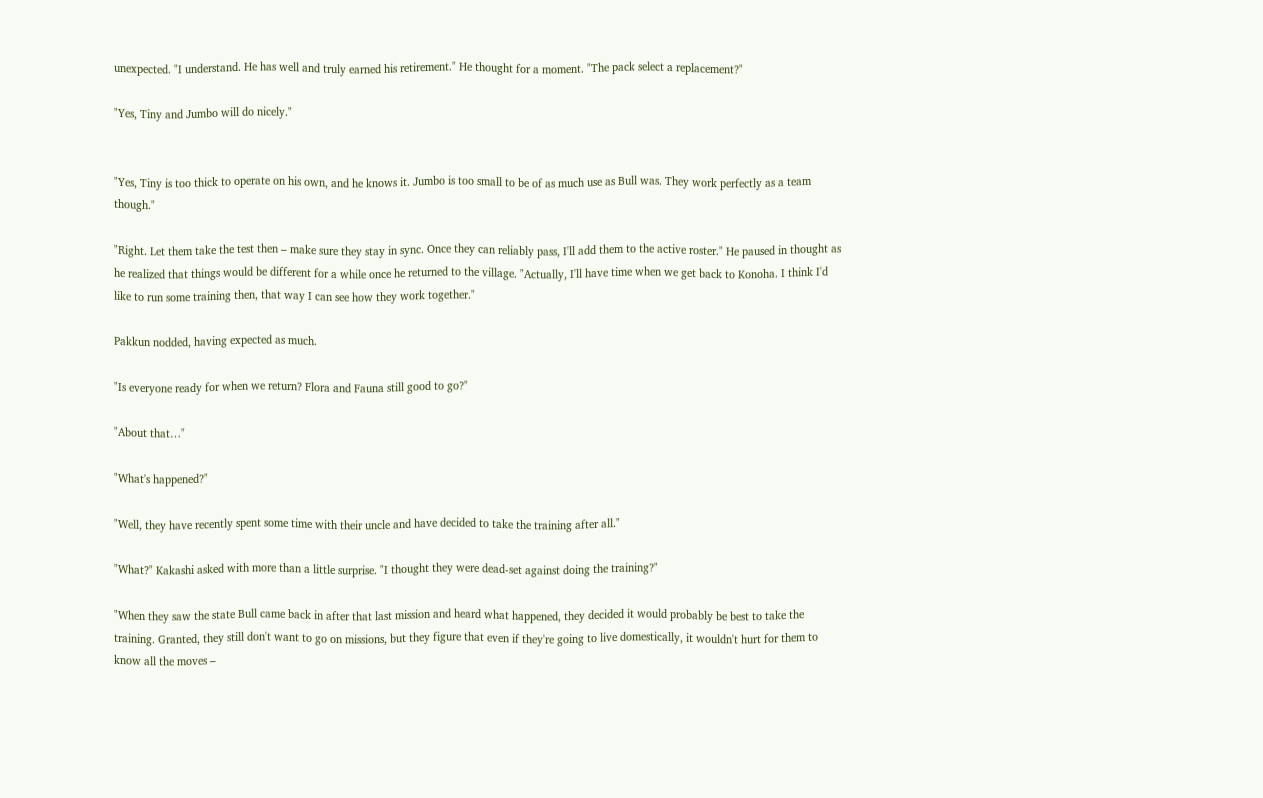unexpected. "I understand. He has well and truly earned his retirement." He thought for a moment. "The pack select a replacement?"

"Yes, Tiny and Jumbo will do nicely."


"Yes, Tiny is too thick to operate on his own, and he knows it. Jumbo is too small to be of as much use as Bull was. They work perfectly as a team though."

"Right. Let them take the test then – make sure they stay in sync. Once they can reliably pass, I'll add them to the active roster." He paused in thought as he realized that things would be different for a while once he returned to the village. "Actually, I'll have time when we get back to Konoha. I think I'd like to run some training then, that way I can see how they work together."

Pakkun nodded, having expected as much.

"Is everyone ready for when we return? Flora and Fauna still good to go?"

"About that…"

"What's happened?"

"Well, they have recently spent some time with their uncle and have decided to take the training after all."

"What?" Kakashi asked with more than a little surprise. "I thought they were dead-set against doing the training?"

"When they saw the state Bull came back in after that last mission and heard what happened, they decided it would probably be best to take the training. Granted, they still don't want to go on missions, but they figure that even if they're going to live domestically, it wouldn't hurt for them to know all the moves –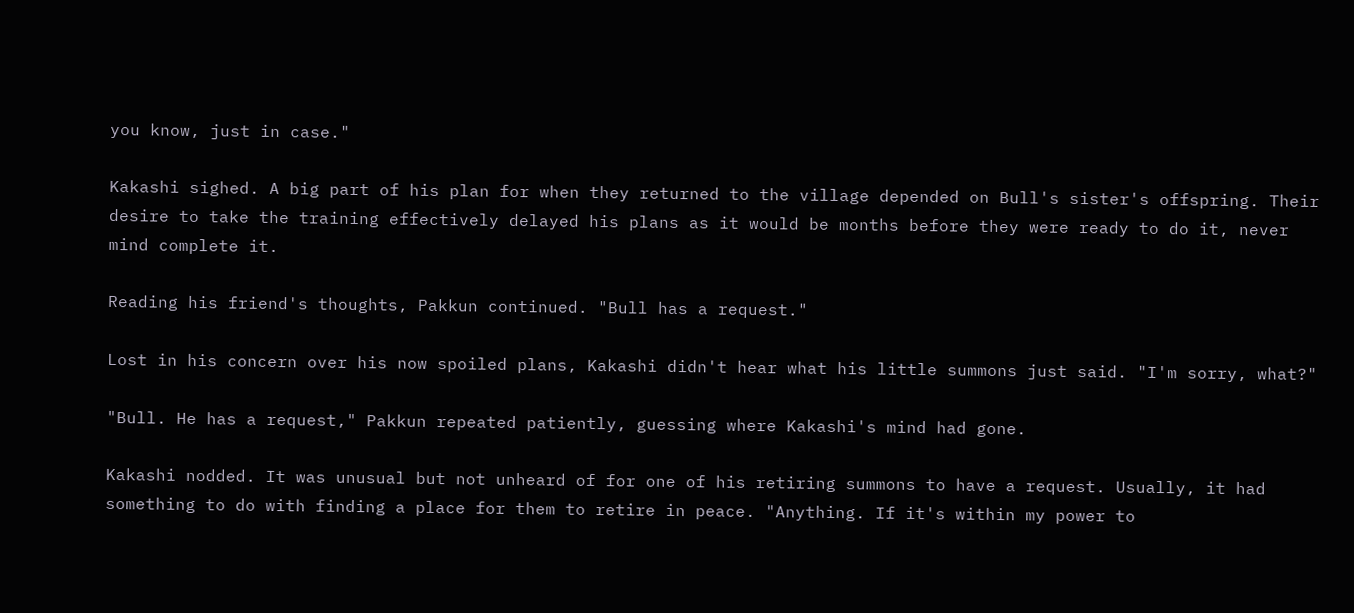you know, just in case."

Kakashi sighed. A big part of his plan for when they returned to the village depended on Bull's sister's offspring. Their desire to take the training effectively delayed his plans as it would be months before they were ready to do it, never mind complete it.

Reading his friend's thoughts, Pakkun continued. "Bull has a request."

Lost in his concern over his now spoiled plans, Kakashi didn't hear what his little summons just said. "I'm sorry, what?"

"Bull. He has a request," Pakkun repeated patiently, guessing where Kakashi's mind had gone.

Kakashi nodded. It was unusual but not unheard of for one of his retiring summons to have a request. Usually, it had something to do with finding a place for them to retire in peace. "Anything. If it's within my power to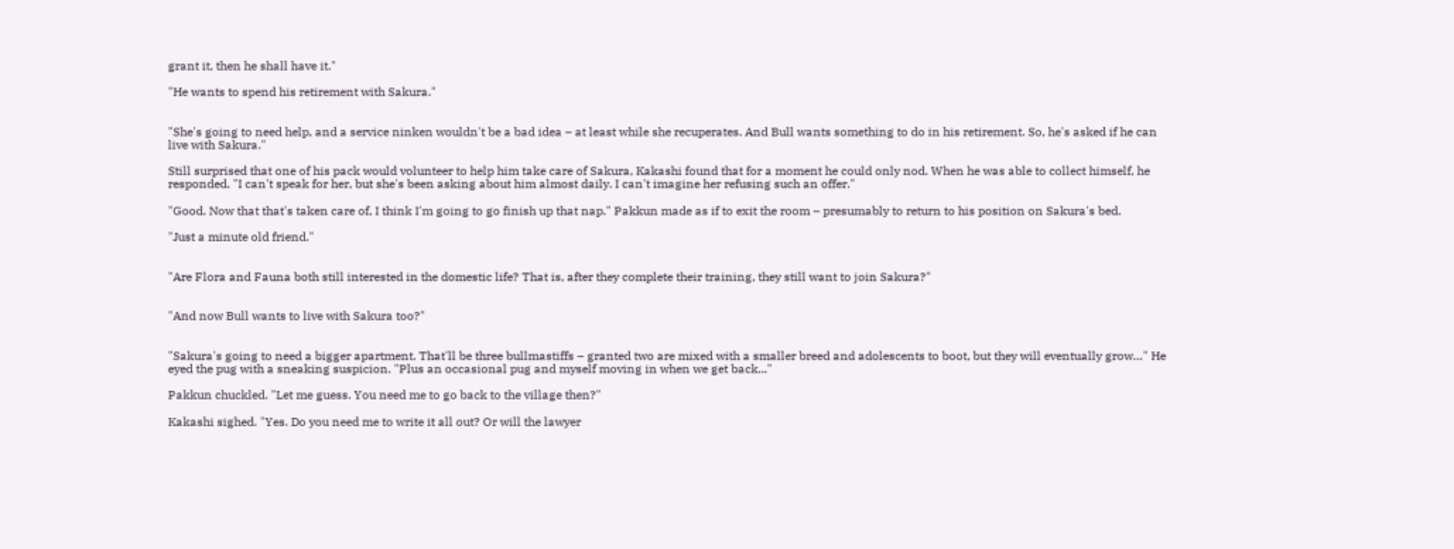grant it, then he shall have it."

"He wants to spend his retirement with Sakura."


"She's going to need help, and a service ninken wouldn't be a bad idea – at least while she recuperates. And Bull wants something to do in his retirement. So, he's asked if he can live with Sakura."

Still surprised that one of his pack would volunteer to help him take care of Sakura, Kakashi found that for a moment he could only nod. When he was able to collect himself, he responded. "I can't speak for her, but she's been asking about him almost daily. I can't imagine her refusing such an offer."

"Good. Now that that's taken care of, I think I'm going to go finish up that nap." Pakkun made as if to exit the room – presumably to return to his position on Sakura's bed.

"Just a minute old friend."


"Are Flora and Fauna both still interested in the domestic life? That is, after they complete their training, they still want to join Sakura?"


"And now Bull wants to live with Sakura too?"


"Sakura's going to need a bigger apartment. That'll be three bullmastiffs – granted two are mixed with a smaller breed and adolescents to boot, but they will eventually grow…" He eyed the pug with a sneaking suspicion. "Plus an occasional pug and myself moving in when we get back..."

Pakkun chuckled. "Let me guess. You need me to go back to the village then?"

Kakashi sighed. "Yes. Do you need me to write it all out? Or will the lawyer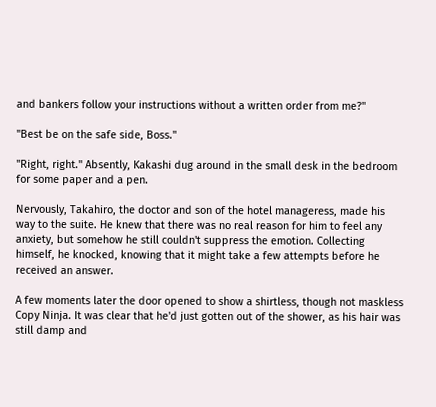and bankers follow your instructions without a written order from me?"

"Best be on the safe side, Boss."

"Right, right." Absently, Kakashi dug around in the small desk in the bedroom for some paper and a pen.

Nervously, Takahiro, the doctor and son of the hotel manageress, made his way to the suite. He knew that there was no real reason for him to feel any anxiety, but somehow he still couldn't suppress the emotion. Collecting himself, he knocked, knowing that it might take a few attempts before he received an answer.

A few moments later the door opened to show a shirtless, though not maskless Copy Ninja. It was clear that he'd just gotten out of the shower, as his hair was still damp and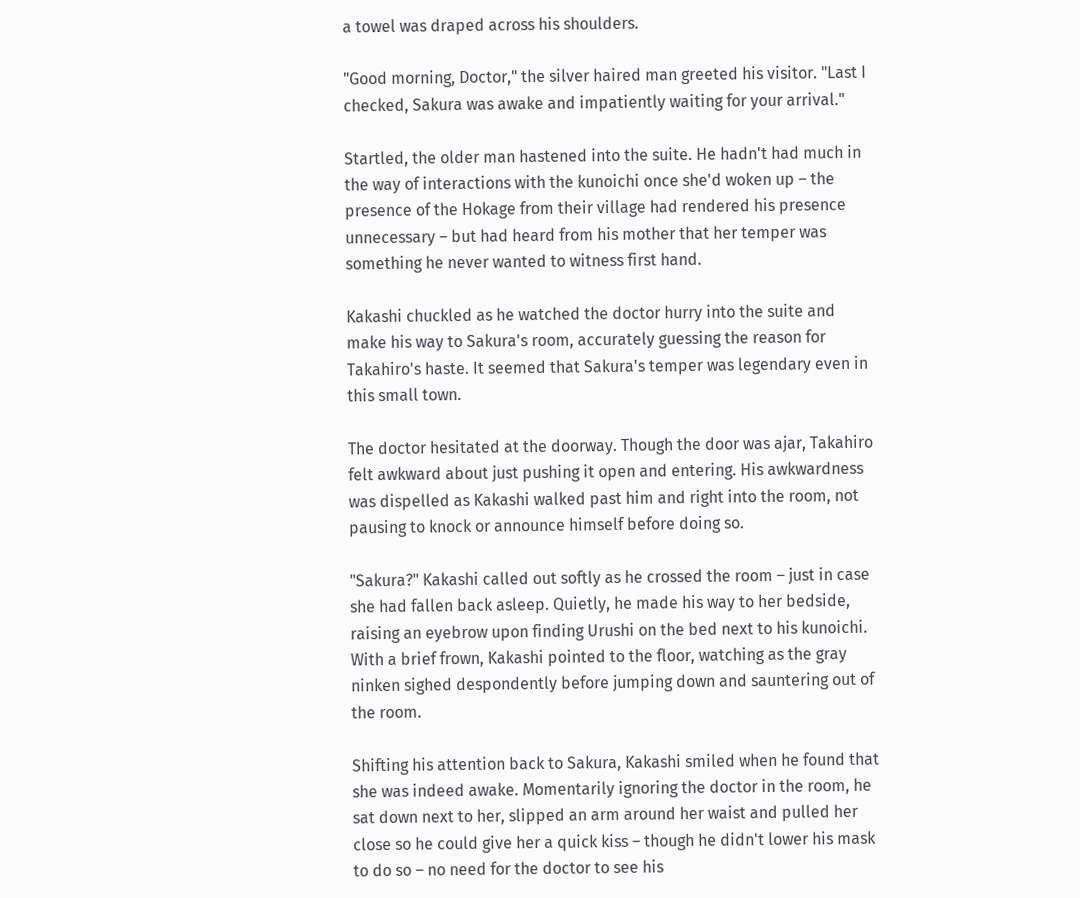a towel was draped across his shoulders.

"Good morning, Doctor," the silver haired man greeted his visitor. "Last I checked, Sakura was awake and impatiently waiting for your arrival."

Startled, the older man hastened into the suite. He hadn't had much in the way of interactions with the kunoichi once she'd woken up – the presence of the Hokage from their village had rendered his presence unnecessary – but had heard from his mother that her temper was something he never wanted to witness first hand.

Kakashi chuckled as he watched the doctor hurry into the suite and make his way to Sakura's room, accurately guessing the reason for Takahiro's haste. It seemed that Sakura's temper was legendary even in this small town.

The doctor hesitated at the doorway. Though the door was ajar, Takahiro felt awkward about just pushing it open and entering. His awkwardness was dispelled as Kakashi walked past him and right into the room, not pausing to knock or announce himself before doing so.

"Sakura?" Kakashi called out softly as he crossed the room – just in case she had fallen back asleep. Quietly, he made his way to her bedside, raising an eyebrow upon finding Urushi on the bed next to his kunoichi. With a brief frown, Kakashi pointed to the floor, watching as the gray ninken sighed despondently before jumping down and sauntering out of the room.

Shifting his attention back to Sakura, Kakashi smiled when he found that she was indeed awake. Momentarily ignoring the doctor in the room, he sat down next to her, slipped an arm around her waist and pulled her close so he could give her a quick kiss – though he didn't lower his mask to do so – no need for the doctor to see his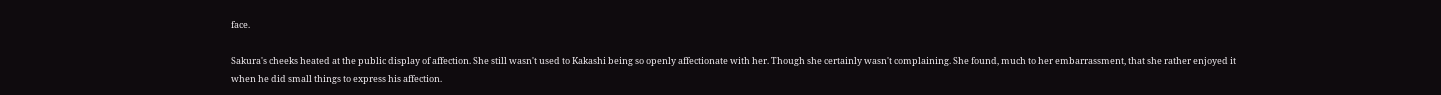face.

Sakura's cheeks heated at the public display of affection. She still wasn't used to Kakashi being so openly affectionate with her. Though she certainly wasn't complaining. She found, much to her embarrassment, that she rather enjoyed it when he did small things to express his affection.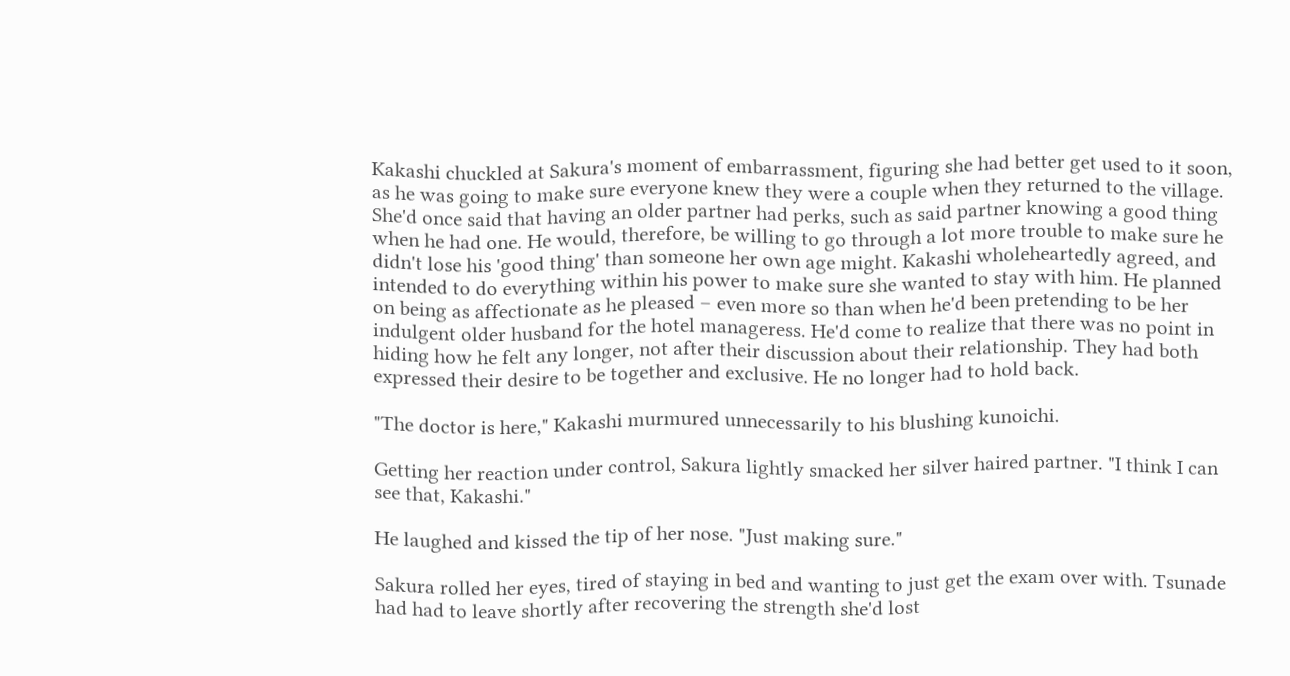Kakashi chuckled at Sakura's moment of embarrassment, figuring she had better get used to it soon, as he was going to make sure everyone knew they were a couple when they returned to the village. She'd once said that having an older partner had perks, such as said partner knowing a good thing when he had one. He would, therefore, be willing to go through a lot more trouble to make sure he didn't lose his 'good thing' than someone her own age might. Kakashi wholeheartedly agreed, and intended to do everything within his power to make sure she wanted to stay with him. He planned on being as affectionate as he pleased – even more so than when he'd been pretending to be her indulgent older husband for the hotel manageress. He'd come to realize that there was no point in hiding how he felt any longer, not after their discussion about their relationship. They had both expressed their desire to be together and exclusive. He no longer had to hold back.

"The doctor is here," Kakashi murmured unnecessarily to his blushing kunoichi.

Getting her reaction under control, Sakura lightly smacked her silver haired partner. "I think I can see that, Kakashi."

He laughed and kissed the tip of her nose. "Just making sure."

Sakura rolled her eyes, tired of staying in bed and wanting to just get the exam over with. Tsunade had had to leave shortly after recovering the strength she'd lost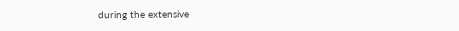during the extensive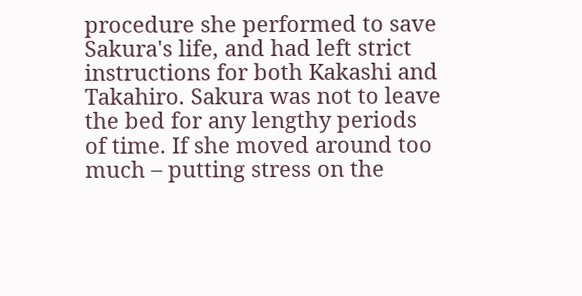procedure she performed to save Sakura's life, and had left strict instructions for both Kakashi and Takahiro. Sakura was not to leave the bed for any lengthy periods of time. If she moved around too much – putting stress on the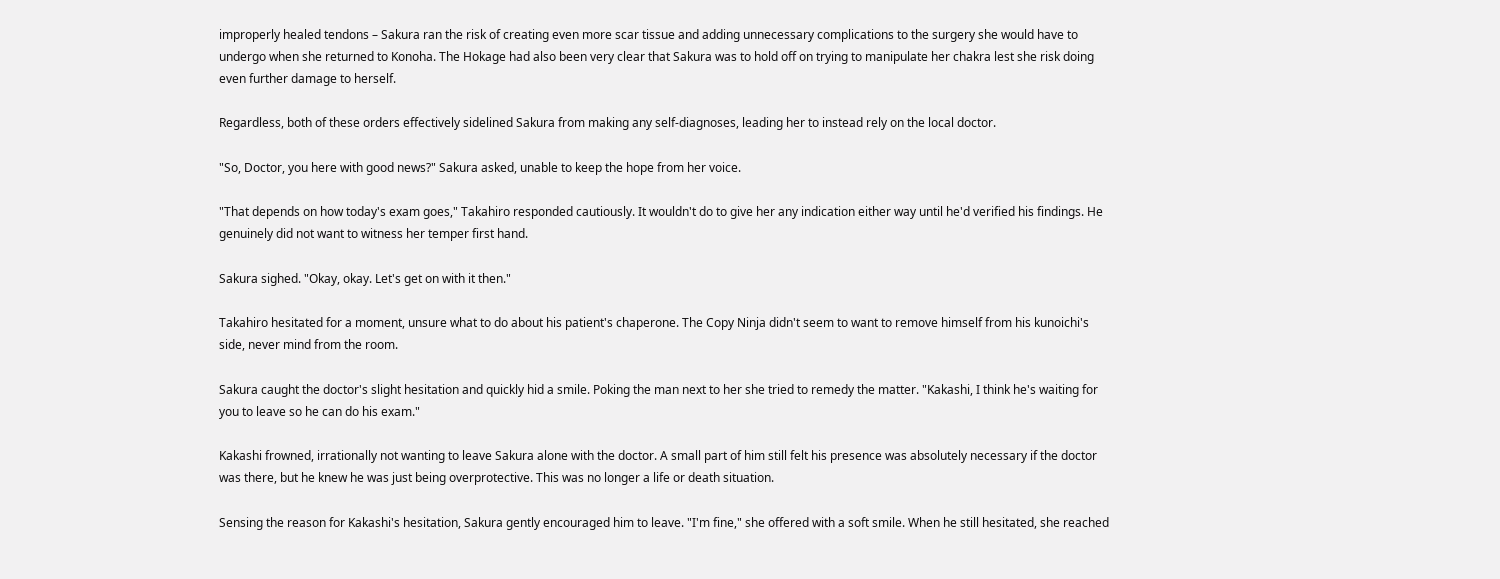improperly healed tendons – Sakura ran the risk of creating even more scar tissue and adding unnecessary complications to the surgery she would have to undergo when she returned to Konoha. The Hokage had also been very clear that Sakura was to hold off on trying to manipulate her chakra lest she risk doing even further damage to herself.

Regardless, both of these orders effectively sidelined Sakura from making any self-diagnoses, leading her to instead rely on the local doctor.

"So, Doctor, you here with good news?" Sakura asked, unable to keep the hope from her voice.

"That depends on how today's exam goes," Takahiro responded cautiously. It wouldn't do to give her any indication either way until he'd verified his findings. He genuinely did not want to witness her temper first hand.

Sakura sighed. "Okay, okay. Let's get on with it then."

Takahiro hesitated for a moment, unsure what to do about his patient's chaperone. The Copy Ninja didn't seem to want to remove himself from his kunoichi's side, never mind from the room.

Sakura caught the doctor's slight hesitation and quickly hid a smile. Poking the man next to her she tried to remedy the matter. "Kakashi, I think he's waiting for you to leave so he can do his exam."

Kakashi frowned, irrationally not wanting to leave Sakura alone with the doctor. A small part of him still felt his presence was absolutely necessary if the doctor was there, but he knew he was just being overprotective. This was no longer a life or death situation.

Sensing the reason for Kakashi's hesitation, Sakura gently encouraged him to leave. "I'm fine," she offered with a soft smile. When he still hesitated, she reached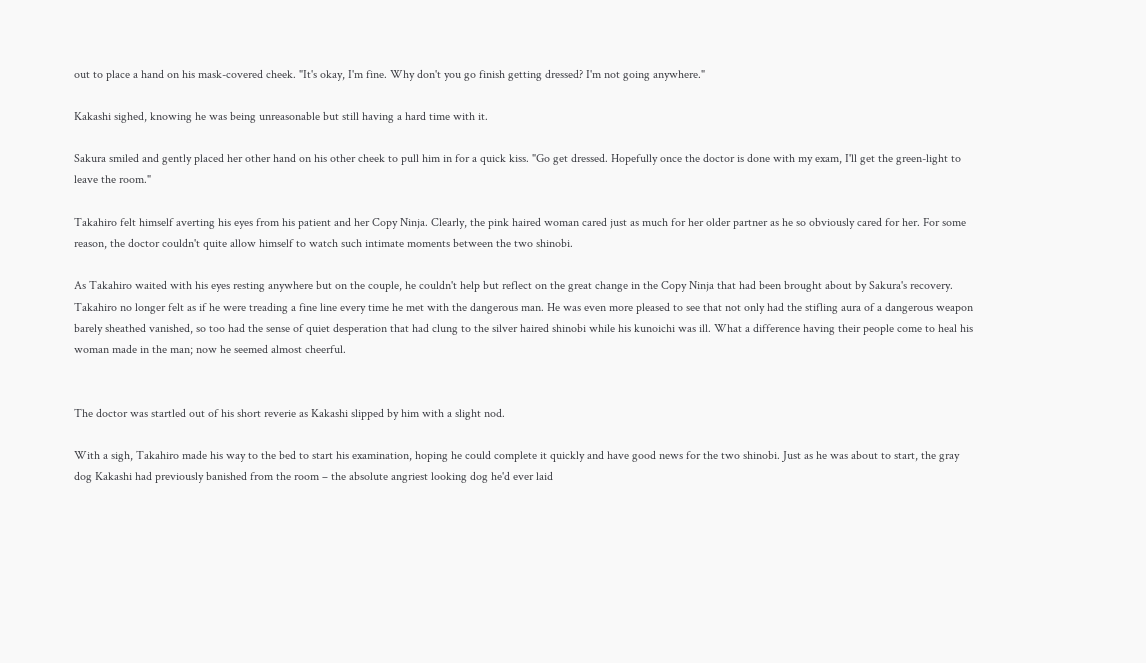out to place a hand on his mask-covered cheek. "It's okay, I'm fine. Why don't you go finish getting dressed? I'm not going anywhere."

Kakashi sighed, knowing he was being unreasonable but still having a hard time with it.

Sakura smiled and gently placed her other hand on his other cheek to pull him in for a quick kiss. "Go get dressed. Hopefully once the doctor is done with my exam, I'll get the green-light to leave the room."

Takahiro felt himself averting his eyes from his patient and her Copy Ninja. Clearly, the pink haired woman cared just as much for her older partner as he so obviously cared for her. For some reason, the doctor couldn't quite allow himself to watch such intimate moments between the two shinobi.

As Takahiro waited with his eyes resting anywhere but on the couple, he couldn't help but reflect on the great change in the Copy Ninja that had been brought about by Sakura's recovery. Takahiro no longer felt as if he were treading a fine line every time he met with the dangerous man. He was even more pleased to see that not only had the stifling aura of a dangerous weapon barely sheathed vanished, so too had the sense of quiet desperation that had clung to the silver haired shinobi while his kunoichi was ill. What a difference having their people come to heal his woman made in the man; now he seemed almost cheerful.


The doctor was startled out of his short reverie as Kakashi slipped by him with a slight nod.

With a sigh, Takahiro made his way to the bed to start his examination, hoping he could complete it quickly and have good news for the two shinobi. Just as he was about to start, the gray dog Kakashi had previously banished from the room – the absolute angriest looking dog he'd ever laid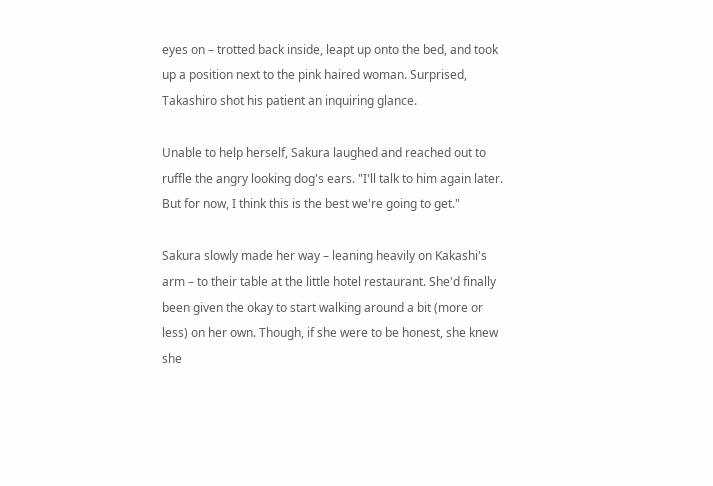eyes on – trotted back inside, leapt up onto the bed, and took up a position next to the pink haired woman. Surprised, Takashiro shot his patient an inquiring glance.

Unable to help herself, Sakura laughed and reached out to ruffle the angry looking dog's ears. "I'll talk to him again later. But for now, I think this is the best we're going to get."

Sakura slowly made her way – leaning heavily on Kakashi's arm – to their table at the little hotel restaurant. She'd finally been given the okay to start walking around a bit (more or less) on her own. Though, if she were to be honest, she knew she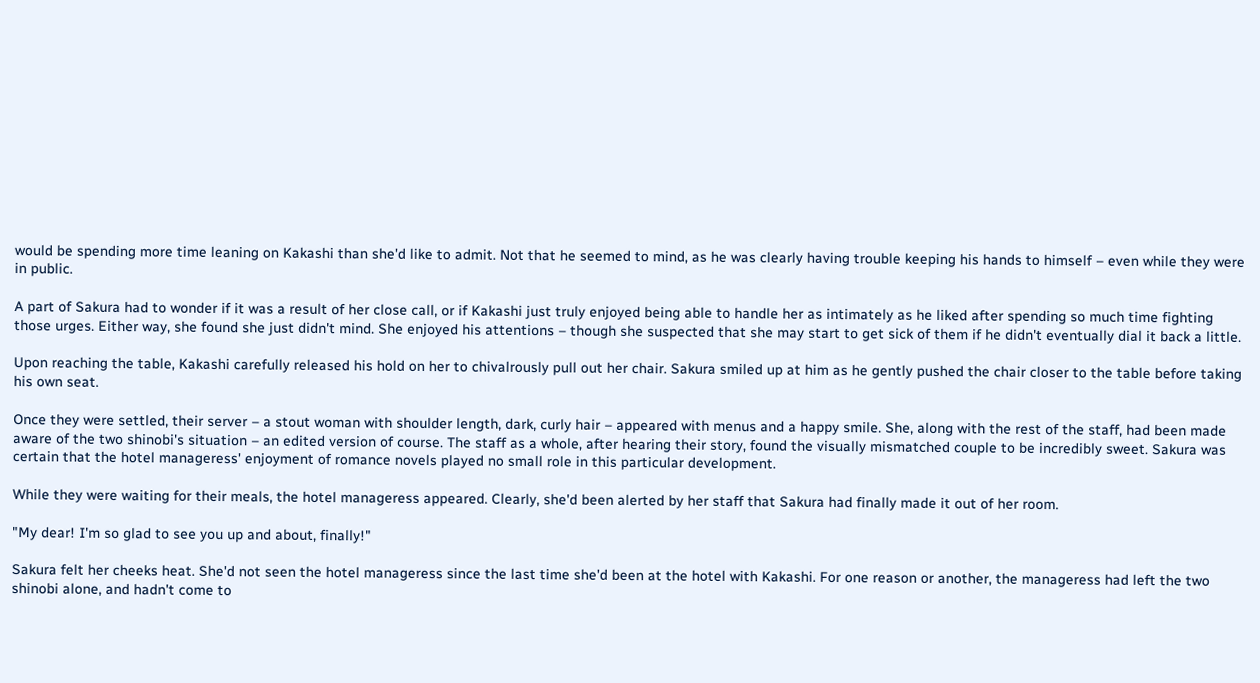would be spending more time leaning on Kakashi than she'd like to admit. Not that he seemed to mind, as he was clearly having trouble keeping his hands to himself – even while they were in public.

A part of Sakura had to wonder if it was a result of her close call, or if Kakashi just truly enjoyed being able to handle her as intimately as he liked after spending so much time fighting those urges. Either way, she found she just didn't mind. She enjoyed his attentions – though she suspected that she may start to get sick of them if he didn't eventually dial it back a little.

Upon reaching the table, Kakashi carefully released his hold on her to chivalrously pull out her chair. Sakura smiled up at him as he gently pushed the chair closer to the table before taking his own seat.

Once they were settled, their server – a stout woman with shoulder length, dark, curly hair – appeared with menus and a happy smile. She, along with the rest of the staff, had been made aware of the two shinobi's situation – an edited version of course. The staff as a whole, after hearing their story, found the visually mismatched couple to be incredibly sweet. Sakura was certain that the hotel manageress' enjoyment of romance novels played no small role in this particular development.

While they were waiting for their meals, the hotel manageress appeared. Clearly, she'd been alerted by her staff that Sakura had finally made it out of her room.

"My dear! I'm so glad to see you up and about, finally!"

Sakura felt her cheeks heat. She'd not seen the hotel manageress since the last time she'd been at the hotel with Kakashi. For one reason or another, the manageress had left the two shinobi alone, and hadn't come to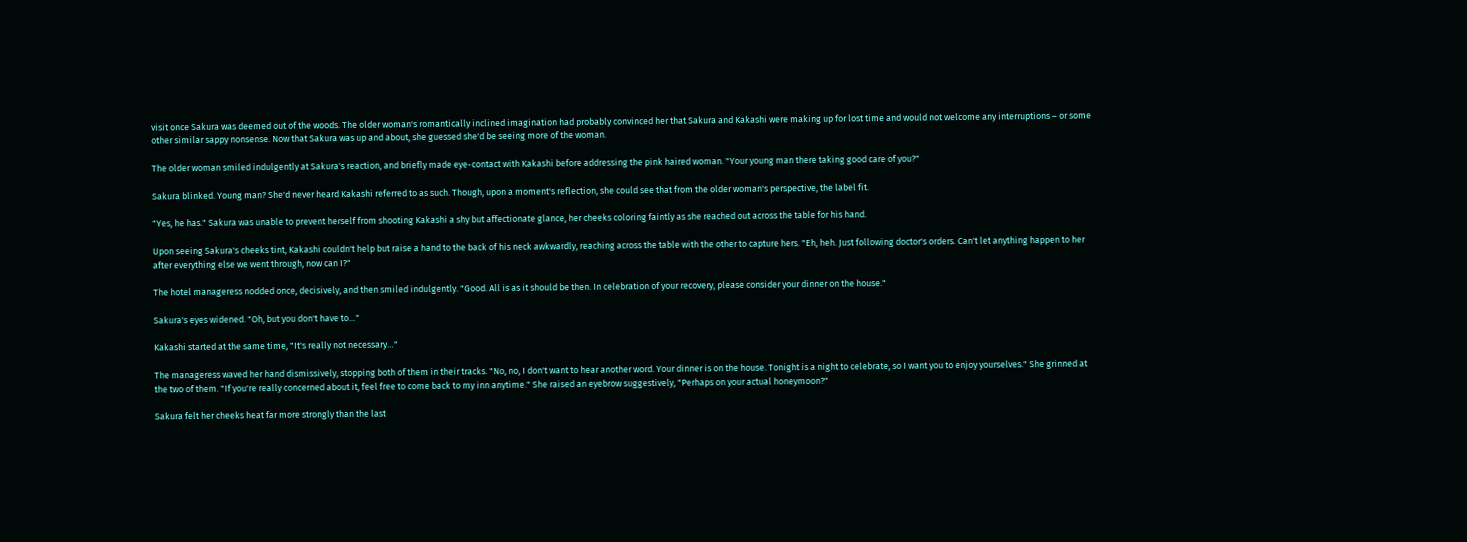visit once Sakura was deemed out of the woods. The older woman's romantically inclined imagination had probably convinced her that Sakura and Kakashi were making up for lost time and would not welcome any interruptions – or some other similar sappy nonsense. Now that Sakura was up and about, she guessed she'd be seeing more of the woman.

The older woman smiled indulgently at Sakura's reaction, and briefly made eye-contact with Kakashi before addressing the pink haired woman. "Your young man there taking good care of you?"

Sakura blinked. Young man? She'd never heard Kakashi referred to as such. Though, upon a moment's reflection, she could see that from the older woman's perspective, the label fit.

"Yes, he has." Sakura was unable to prevent herself from shooting Kakashi a shy but affectionate glance, her cheeks coloring faintly as she reached out across the table for his hand.

Upon seeing Sakura's cheeks tint, Kakashi couldn't help but raise a hand to the back of his neck awkwardly, reaching across the table with the other to capture hers. "Eh, heh. Just following doctor's orders. Can't let anything happen to her after everything else we went through, now can I?"

The hotel manageress nodded once, decisively, and then smiled indulgently. "Good. All is as it should be then. In celebration of your recovery, please consider your dinner on the house."

Sakura's eyes widened. "Oh, but you don't have to…"

Kakashi started at the same time, "It's really not necessary…"

The manageress waved her hand dismissively, stopping both of them in their tracks. "No, no, I don't want to hear another word. Your dinner is on the house. Tonight is a night to celebrate, so I want you to enjoy yourselves." She grinned at the two of them. "If you're really concerned about it, feel free to come back to my inn anytime." She raised an eyebrow suggestively, "Perhaps on your actual honeymoon?"

Sakura felt her cheeks heat far more strongly than the last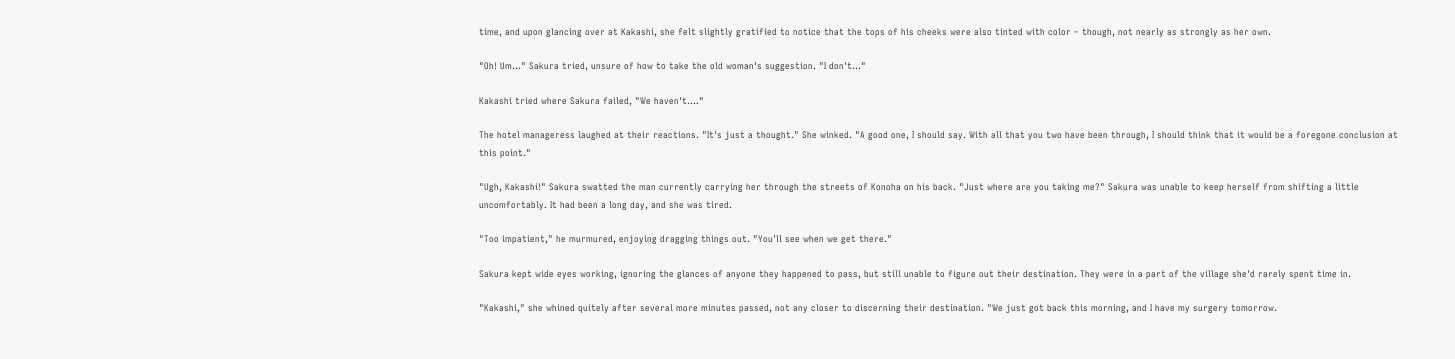time, and upon glancing over at Kakashi, she felt slightly gratified to notice that the tops of his cheeks were also tinted with color – though, not nearly as strongly as her own.

"Oh! Um…" Sakura tried, unsure of how to take the old woman's suggestion. "I don't…"

Kakashi tried where Sakura failed, "We haven't…."

The hotel manageress laughed at their reactions. "It's just a thought." She winked. "A good one, I should say. With all that you two have been through, I should think that it would be a foregone conclusion at this point."

"Ugh, Kakashi!" Sakura swatted the man currently carrying her through the streets of Konoha on his back. "Just where are you taking me?" Sakura was unable to keep herself from shifting a little uncomfortably. It had been a long day, and she was tired.

"Too impatient," he murmured, enjoying dragging things out. "You'll see when we get there."

Sakura kept wide eyes working, ignoring the glances of anyone they happened to pass, but still unable to figure out their destination. They were in a part of the village she'd rarely spent time in.

"Kakashi," she whined quitely after several more minutes passed, not any closer to discerning their destination. "We just got back this morning, and I have my surgery tomorrow.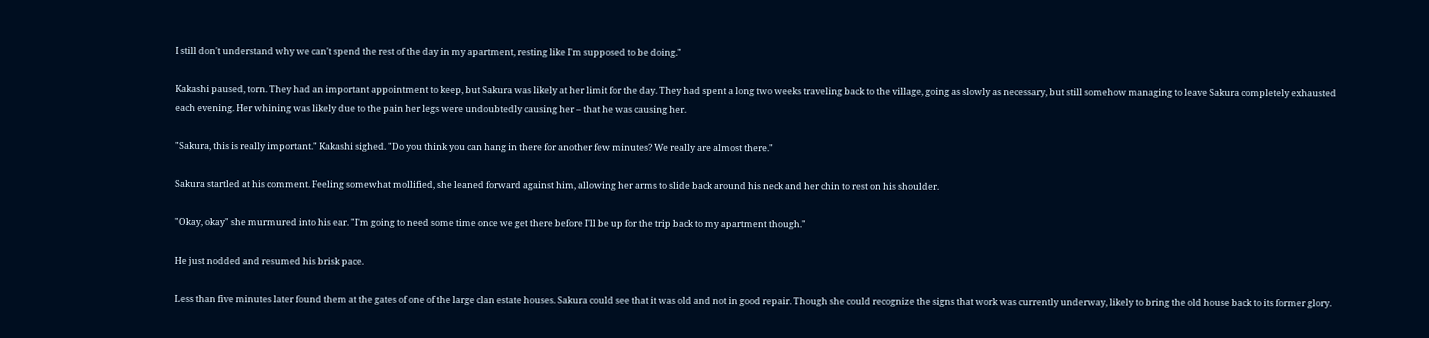I still don't understand why we can't spend the rest of the day in my apartment, resting like I'm supposed to be doing."

Kakashi paused, torn. They had an important appointment to keep, but Sakura was likely at her limit for the day. They had spent a long two weeks traveling back to the village, going as slowly as necessary, but still somehow managing to leave Sakura completely exhausted each evening. Her whining was likely due to the pain her legs were undoubtedly causing her – that he was causing her.

"Sakura, this is really important." Kakashi sighed. "Do you think you can hang in there for another few minutes? We really are almost there."

Sakura startled at his comment. Feeling somewhat mollified, she leaned forward against him, allowing her arms to slide back around his neck and her chin to rest on his shoulder.

"Okay, okay" she murmured into his ear. "I'm going to need some time once we get there before I'll be up for the trip back to my apartment though."

He just nodded and resumed his brisk pace.

Less than five minutes later found them at the gates of one of the large clan estate houses. Sakura could see that it was old and not in good repair. Though she could recognize the signs that work was currently underway, likely to bring the old house back to its former glory.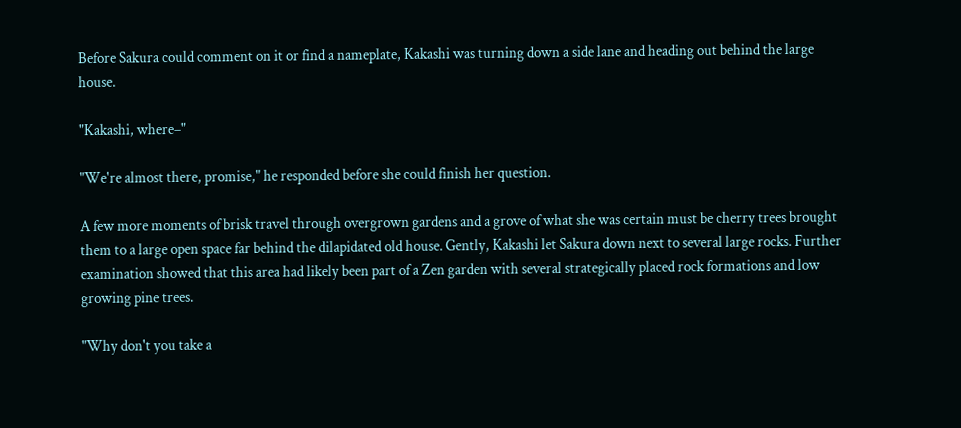Before Sakura could comment on it or find a nameplate, Kakashi was turning down a side lane and heading out behind the large house.

"Kakashi, where–"

"We're almost there, promise," he responded before she could finish her question.

A few more moments of brisk travel through overgrown gardens and a grove of what she was certain must be cherry trees brought them to a large open space far behind the dilapidated old house. Gently, Kakashi let Sakura down next to several large rocks. Further examination showed that this area had likely been part of a Zen garden with several strategically placed rock formations and low growing pine trees.

"Why don't you take a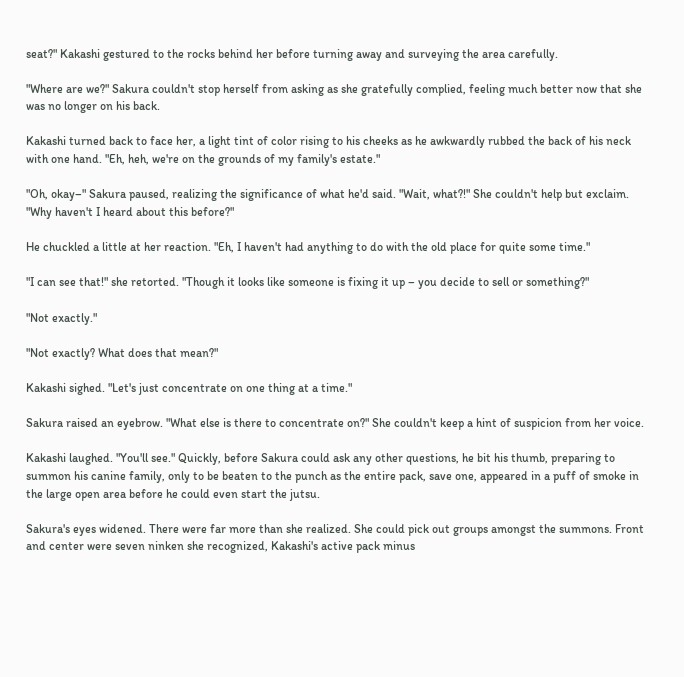seat?" Kakashi gestured to the rocks behind her before turning away and surveying the area carefully.

"Where are we?" Sakura couldn't stop herself from asking as she gratefully complied, feeling much better now that she was no longer on his back.

Kakashi turned back to face her, a light tint of color rising to his cheeks as he awkwardly rubbed the back of his neck with one hand. "Eh, heh, we're on the grounds of my family's estate."

"Oh, okay–" Sakura paused, realizing the significance of what he'd said. "Wait, what?!" She couldn't help but exclaim. "Why haven't I heard about this before?"

He chuckled a little at her reaction. "Eh, I haven't had anything to do with the old place for quite some time."

"I can see that!" she retorted. "Though it looks like someone is fixing it up – you decide to sell or something?"

"Not exactly."

"Not exactly? What does that mean?"

Kakashi sighed. "Let's just concentrate on one thing at a time."

Sakura raised an eyebrow. "What else is there to concentrate on?" She couldn't keep a hint of suspicion from her voice.

Kakashi laughed. "You'll see." Quickly, before Sakura could ask any other questions, he bit his thumb, preparing to summon his canine family, only to be beaten to the punch as the entire pack, save one, appeared in a puff of smoke in the large open area before he could even start the jutsu.

Sakura's eyes widened. There were far more than she realized. She could pick out groups amongst the summons. Front and center were seven ninken she recognized, Kakashi's active pack minus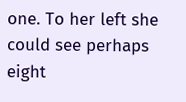one. To her left she could see perhaps eight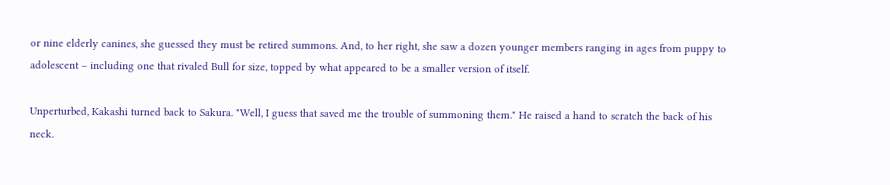or nine elderly canines, she guessed they must be retired summons. And, to her right, she saw a dozen younger members ranging in ages from puppy to adolescent – including one that rivaled Bull for size, topped by what appeared to be a smaller version of itself.

Unperturbed, Kakashi turned back to Sakura. "Well, I guess that saved me the trouble of summoning them." He raised a hand to scratch the back of his neck.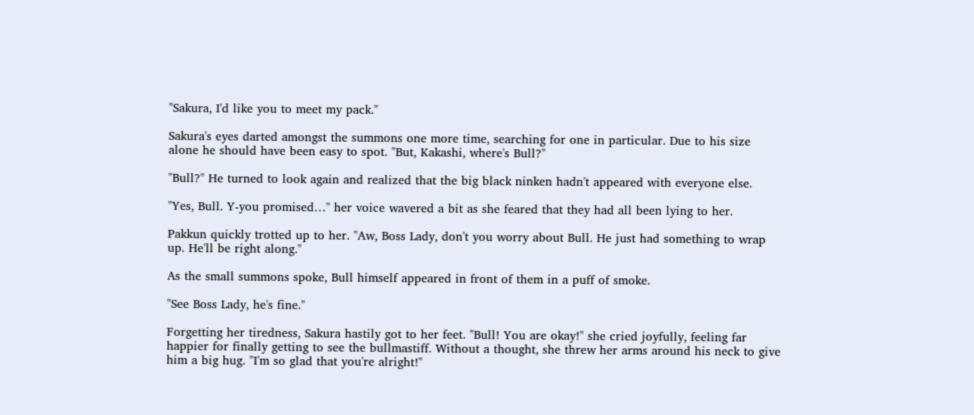"Sakura, I'd like you to meet my pack."

Sakura's eyes darted amongst the summons one more time, searching for one in particular. Due to his size alone he should have been easy to spot. "But, Kakashi, where's Bull?"

"Bull?" He turned to look again and realized that the big black ninken hadn't appeared with everyone else.

"Yes, Bull. Y-you promised…" her voice wavered a bit as she feared that they had all been lying to her.

Pakkun quickly trotted up to her. "Aw, Boss Lady, don't you worry about Bull. He just had something to wrap up. He'll be right along."

As the small summons spoke, Bull himself appeared in front of them in a puff of smoke.

"See Boss Lady, he's fine."

Forgetting her tiredness, Sakura hastily got to her feet. "Bull! You are okay!" she cried joyfully, feeling far happier for finally getting to see the bullmastiff. Without a thought, she threw her arms around his neck to give him a big hug. "I'm so glad that you're alright!"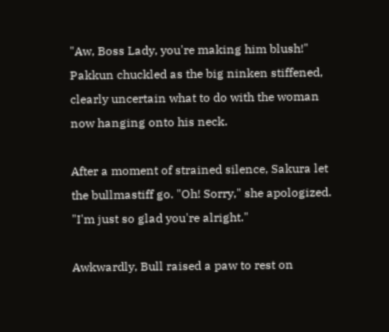"Aw, Boss Lady, you're making him blush!" Pakkun chuckled as the big ninken stiffened, clearly uncertain what to do with the woman now hanging onto his neck.

After a moment of strained silence, Sakura let the bullmastiff go. "Oh! Sorry," she apologized. "I'm just so glad you're alright."

Awkwardly, Bull raised a paw to rest on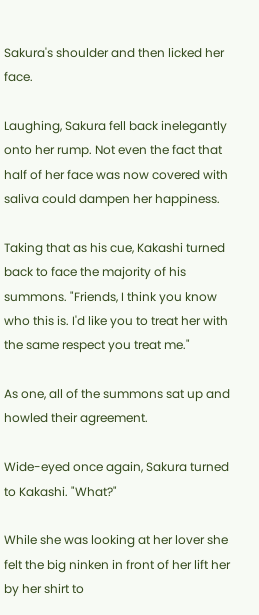Sakura's shoulder and then licked her face.

Laughing, Sakura fell back inelegantly onto her rump. Not even the fact that half of her face was now covered with saliva could dampen her happiness.

Taking that as his cue, Kakashi turned back to face the majority of his summons. "Friends, I think you know who this is. I'd like you to treat her with the same respect you treat me."

As one, all of the summons sat up and howled their agreement.

Wide-eyed once again, Sakura turned to Kakashi. "What?"

While she was looking at her lover she felt the big ninken in front of her lift her by her shirt to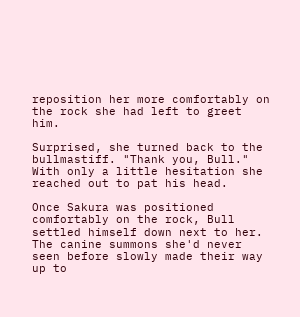reposition her more comfortably on the rock she had left to greet him.

Surprised, she turned back to the bullmastiff. "Thank you, Bull." With only a little hesitation she reached out to pat his head.

Once Sakura was positioned comfortably on the rock, Bull settled himself down next to her. The canine summons she'd never seen before slowly made their way up to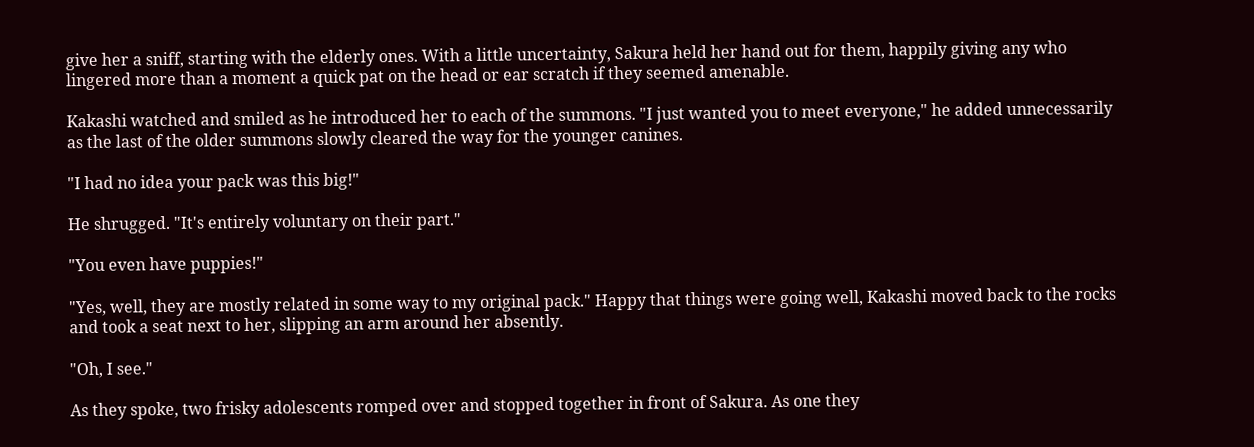give her a sniff, starting with the elderly ones. With a little uncertainty, Sakura held her hand out for them, happily giving any who lingered more than a moment a quick pat on the head or ear scratch if they seemed amenable.

Kakashi watched and smiled as he introduced her to each of the summons. "I just wanted you to meet everyone," he added unnecessarily as the last of the older summons slowly cleared the way for the younger canines.

"I had no idea your pack was this big!"

He shrugged. "It's entirely voluntary on their part."

"You even have puppies!"

"Yes, well, they are mostly related in some way to my original pack." Happy that things were going well, Kakashi moved back to the rocks and took a seat next to her, slipping an arm around her absently.

"Oh, I see."

As they spoke, two frisky adolescents romped over and stopped together in front of Sakura. As one they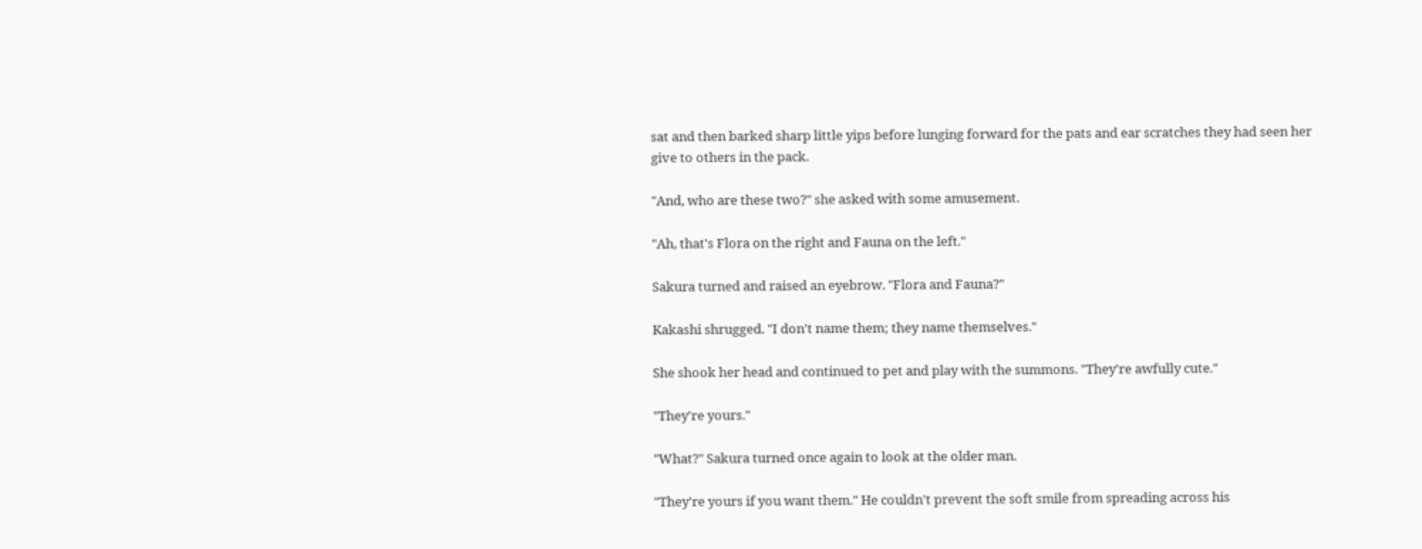sat and then barked sharp little yips before lunging forward for the pats and ear scratches they had seen her give to others in the pack.

"And, who are these two?" she asked with some amusement.

"Ah, that's Flora on the right and Fauna on the left."

Sakura turned and raised an eyebrow. "Flora and Fauna?"

Kakashi shrugged. "I don't name them; they name themselves."

She shook her head and continued to pet and play with the summons. "They're awfully cute."

"They're yours."

"What?" Sakura turned once again to look at the older man.

"They're yours if you want them." He couldn't prevent the soft smile from spreading across his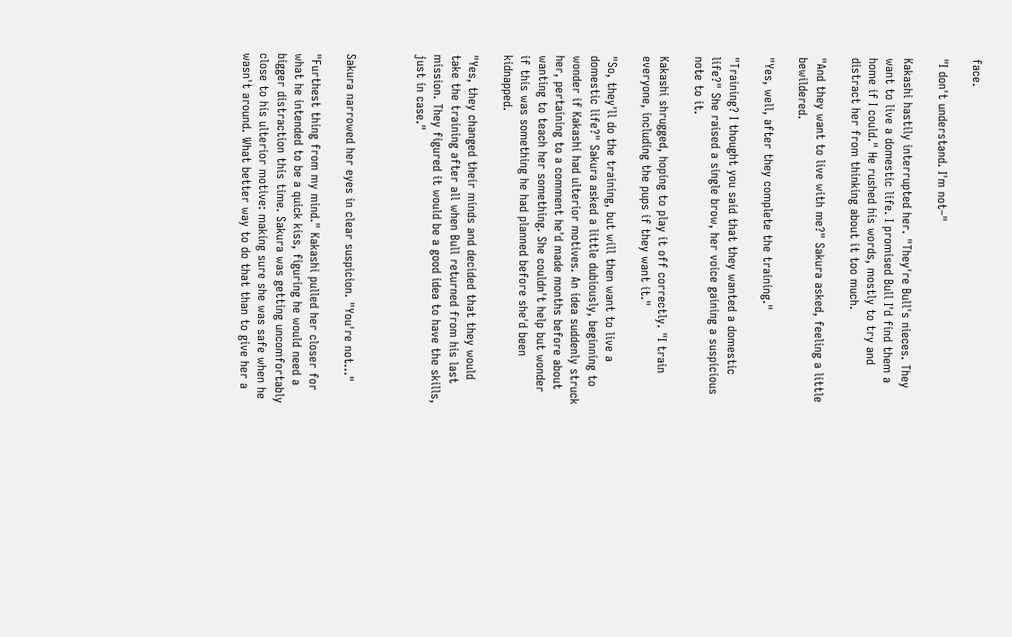face.

"I don't understand. I'm not–"

Kakashi hastily interrupted her. "They're Bull's nieces. They want to live a domestic life. I promised Bull I'd find them a home if I could." He rushed his words, mostly to try and distract her from thinking about it too much.

"And they want to live with me?" Sakura asked, feeling a little bewildered.

"Yes, well, after they complete the training."

"Training? I thought you said that they wanted a domestic life?" She raised a single brow, her voice gaining a suspicious note to it.

Kakashi shrugged, hoping to play it off correctly. "I train everyone, including the pups if they want it."

"So, they'll do the training, but will then want to live a domestic life?" Sakura asked a little dubiously, beginning to wonder if Kakashi had ulterior motives. An idea suddenly struck her, pertaining to a comment he'd made months before about wanting to teach her something. She couldn't help but wonder if this was something he had planned before she'd been kidnapped.

"Yes, they changed their minds and decided that they would take the training after all when Bull returned from his last mission. They figured it would be a good idea to have the skills, just in case."



Sakura narrowed her eyes in clear suspicion. "You're not…"

"Furthest thing from my mind." Kakashi pulled her closer for what he intended to be a quick kiss, figuring he would need a bigger distraction this time. Sakura was getting uncomfortably close to his ulterior motive: making sure she was safe when he wasn't around. What better way to do that than to give her a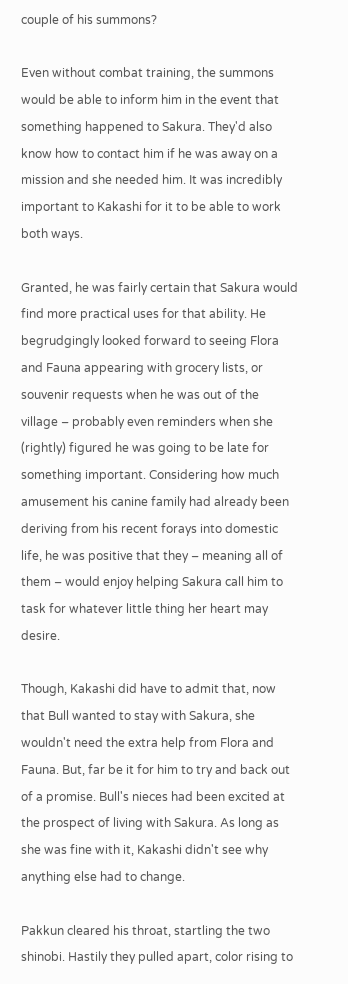couple of his summons?

Even without combat training, the summons would be able to inform him in the event that something happened to Sakura. They'd also know how to contact him if he was away on a mission and she needed him. It was incredibly important to Kakashi for it to be able to work both ways.

Granted, he was fairly certain that Sakura would find more practical uses for that ability. He begrudgingly looked forward to seeing Flora and Fauna appearing with grocery lists, or souvenir requests when he was out of the village – probably even reminders when she (rightly) figured he was going to be late for something important. Considering how much amusement his canine family had already been deriving from his recent forays into domestic life, he was positive that they – meaning all of them – would enjoy helping Sakura call him to task for whatever little thing her heart may desire.

Though, Kakashi did have to admit that, now that Bull wanted to stay with Sakura, she wouldn't need the extra help from Flora and Fauna. But, far be it for him to try and back out of a promise. Bull's nieces had been excited at the prospect of living with Sakura. As long as she was fine with it, Kakashi didn't see why anything else had to change.

Pakkun cleared his throat, startling the two shinobi. Hastily they pulled apart, color rising to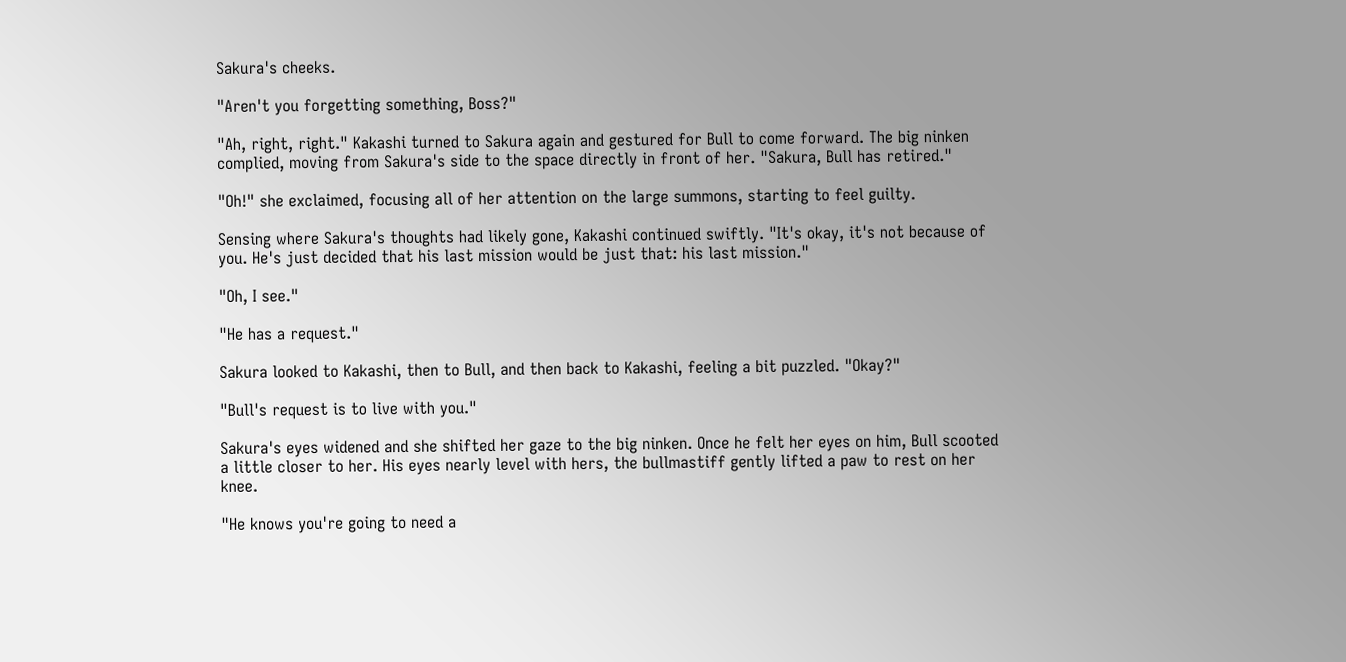Sakura's cheeks.

"Aren't you forgetting something, Boss?"

"Ah, right, right." Kakashi turned to Sakura again and gestured for Bull to come forward. The big ninken complied, moving from Sakura's side to the space directly in front of her. "Sakura, Bull has retired."

"Oh!" she exclaimed, focusing all of her attention on the large summons, starting to feel guilty.

Sensing where Sakura's thoughts had likely gone, Kakashi continued swiftly. "It's okay, it's not because of you. He's just decided that his last mission would be just that: his last mission."

"Oh, I see."

"He has a request."

Sakura looked to Kakashi, then to Bull, and then back to Kakashi, feeling a bit puzzled. "Okay?"

"Bull's request is to live with you."

Sakura's eyes widened and she shifted her gaze to the big ninken. Once he felt her eyes on him, Bull scooted a little closer to her. His eyes nearly level with hers, the bullmastiff gently lifted a paw to rest on her knee.

"He knows you're going to need a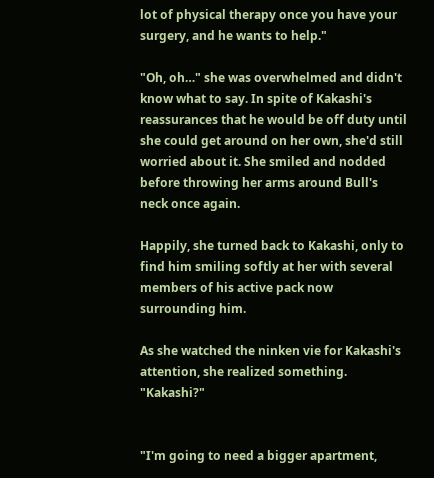lot of physical therapy once you have your surgery, and he wants to help."

"Oh, oh…" she was overwhelmed and didn't know what to say. In spite of Kakashi's reassurances that he would be off duty until she could get around on her own, she'd still worried about it. She smiled and nodded before throwing her arms around Bull's neck once again.

Happily, she turned back to Kakashi, only to find him smiling softly at her with several members of his active pack now surrounding him.

As she watched the ninken vie for Kakashi's attention, she realized something. "Kakashi?"


"I'm going to need a bigger apartment,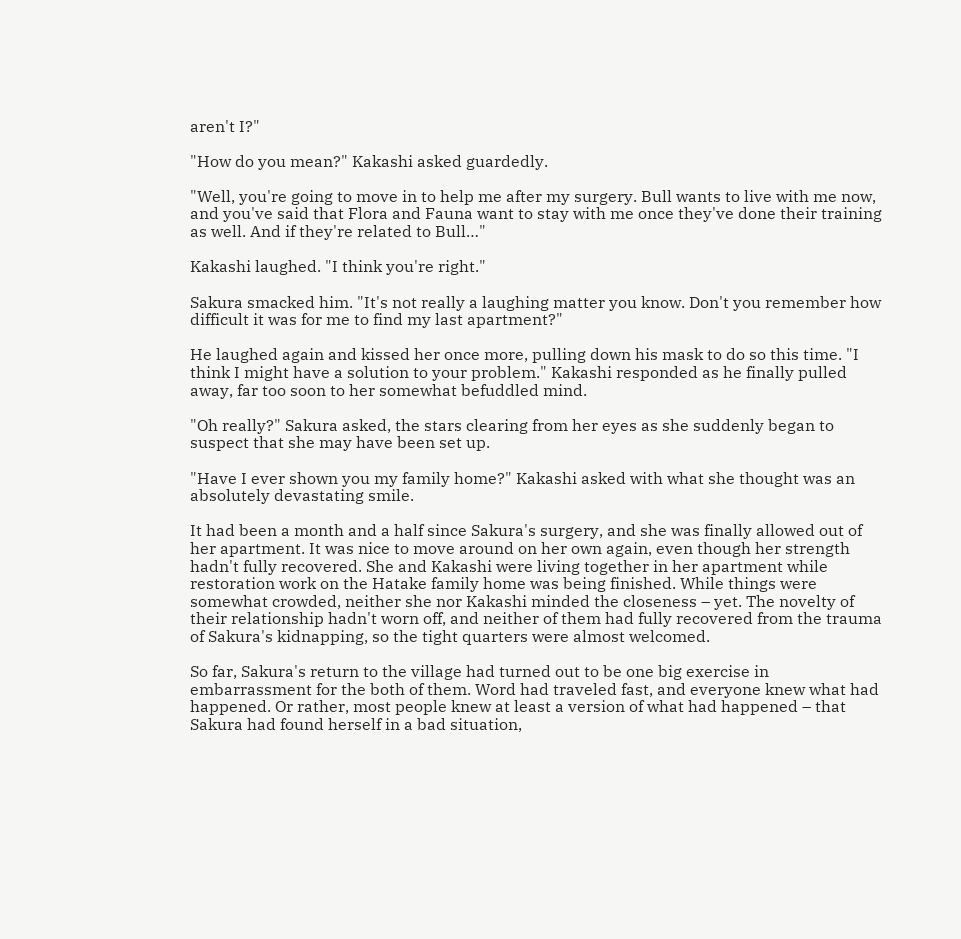aren't I?"

"How do you mean?" Kakashi asked guardedly.

"Well, you're going to move in to help me after my surgery. Bull wants to live with me now, and you've said that Flora and Fauna want to stay with me once they've done their training as well. And if they're related to Bull…"

Kakashi laughed. "I think you're right."

Sakura smacked him. "It's not really a laughing matter you know. Don't you remember how difficult it was for me to find my last apartment?"

He laughed again and kissed her once more, pulling down his mask to do so this time. "I think I might have a solution to your problem." Kakashi responded as he finally pulled away, far too soon to her somewhat befuddled mind.

"Oh really?" Sakura asked, the stars clearing from her eyes as she suddenly began to suspect that she may have been set up.

"Have I ever shown you my family home?" Kakashi asked with what she thought was an absolutely devastating smile.

It had been a month and a half since Sakura's surgery, and she was finally allowed out of her apartment. It was nice to move around on her own again, even though her strength hadn't fully recovered. She and Kakashi were living together in her apartment while restoration work on the Hatake family home was being finished. While things were somewhat crowded, neither she nor Kakashi minded the closeness – yet. The novelty of their relationship hadn't worn off, and neither of them had fully recovered from the trauma of Sakura's kidnapping, so the tight quarters were almost welcomed.

So far, Sakura's return to the village had turned out to be one big exercise in embarrassment for the both of them. Word had traveled fast, and everyone knew what had happened. Or rather, most people knew at least a version of what had happened – that Sakura had found herself in a bad situation,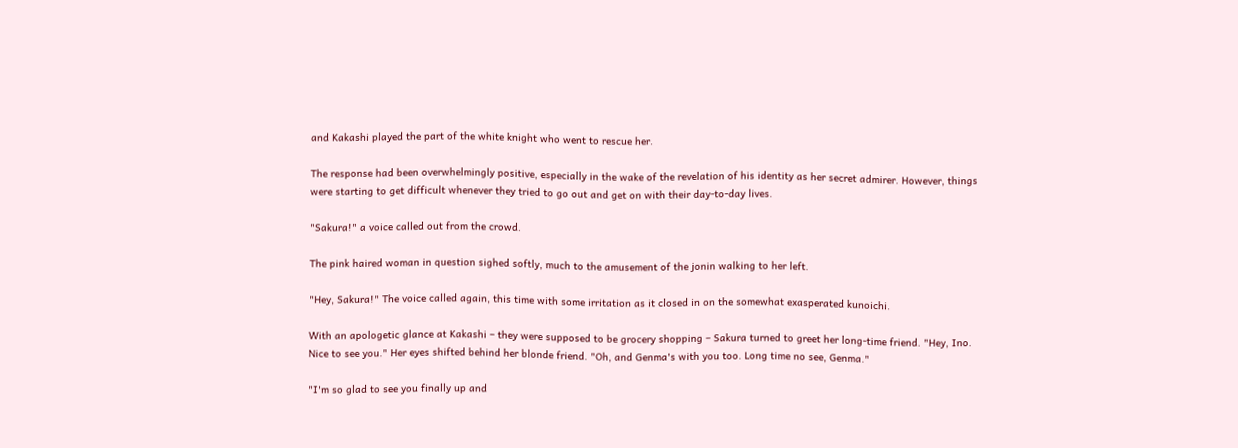and Kakashi played the part of the white knight who went to rescue her.

The response had been overwhelmingly positive, especially in the wake of the revelation of his identity as her secret admirer. However, things were starting to get difficult whenever they tried to go out and get on with their day-to-day lives.

"Sakura!" a voice called out from the crowd.

The pink haired woman in question sighed softly, much to the amusement of the jonin walking to her left.

"Hey, Sakura!" The voice called again, this time with some irritation as it closed in on the somewhat exasperated kunoichi.

With an apologetic glance at Kakashi – they were supposed to be grocery shopping – Sakura turned to greet her long-time friend. "Hey, Ino. Nice to see you." Her eyes shifted behind her blonde friend. "Oh, and Genma's with you too. Long time no see, Genma."

"I'm so glad to see you finally up and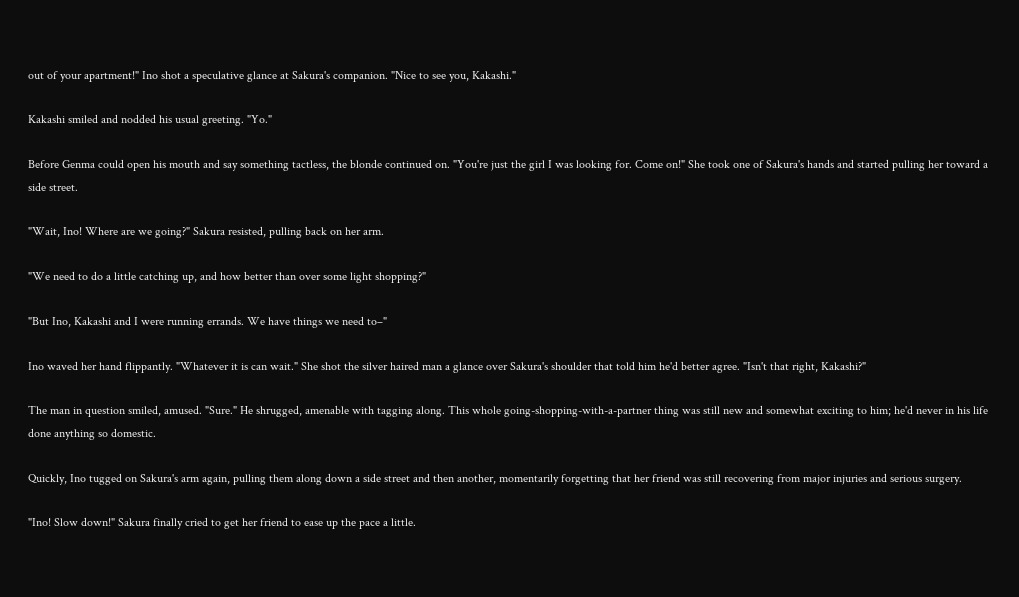out of your apartment!" Ino shot a speculative glance at Sakura's companion. "Nice to see you, Kakashi."

Kakashi smiled and nodded his usual greeting. "Yo."

Before Genma could open his mouth and say something tactless, the blonde continued on. "You're just the girl I was looking for. Come on!" She took one of Sakura's hands and started pulling her toward a side street.

"Wait, Ino! Where are we going?" Sakura resisted, pulling back on her arm.

"We need to do a little catching up, and how better than over some light shopping?"

"But Ino, Kakashi and I were running errands. We have things we need to–"

Ino waved her hand flippantly. "Whatever it is can wait." She shot the silver haired man a glance over Sakura's shoulder that told him he'd better agree. "Isn't that right, Kakashi?"

The man in question smiled, amused. "Sure." He shrugged, amenable with tagging along. This whole going-shopping-with-a-partner thing was still new and somewhat exciting to him; he'd never in his life done anything so domestic.

Quickly, Ino tugged on Sakura's arm again, pulling them along down a side street and then another, momentarily forgetting that her friend was still recovering from major injuries and serious surgery.

"Ino! Slow down!" Sakura finally cried to get her friend to ease up the pace a little.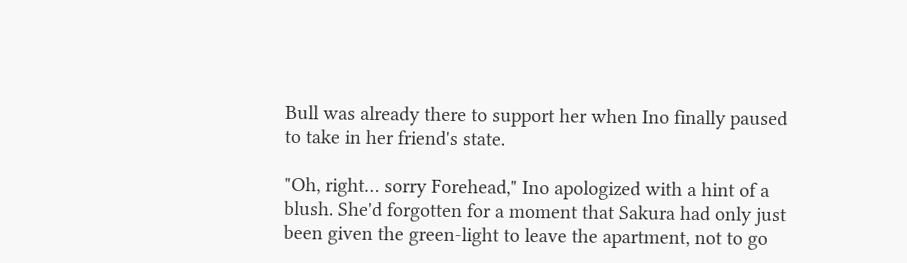Bull was already there to support her when Ino finally paused to take in her friend's state.

"Oh, right… sorry Forehead," Ino apologized with a hint of a blush. She'd forgotten for a moment that Sakura had only just been given the green-light to leave the apartment, not to go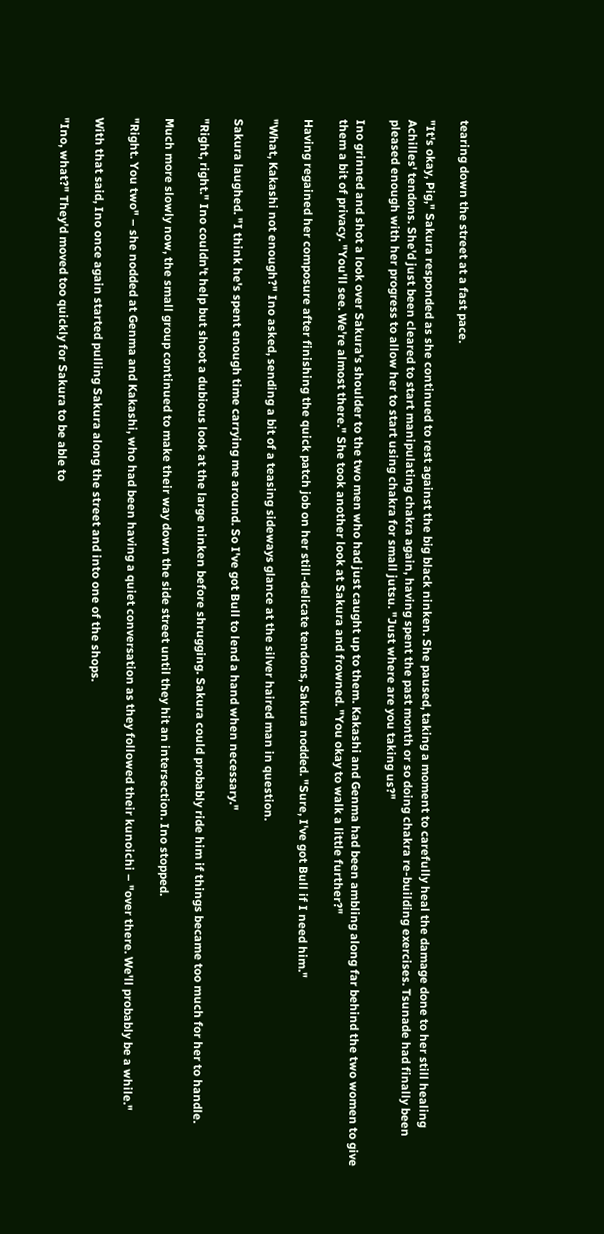tearing down the street at a fast pace.

"It's okay, Pig," Sakura responded as she continued to rest against the big black ninken. She paused, taking a moment to carefully heal the damage done to her still healing Achilles' tendons. She'd just been cleared to start manipulating chakra again, having spent the past month or so doing chakra re-building exercises. Tsunade had finally been pleased enough with her progress to allow her to start using chakra for small jutsu. "Just where are you taking us?"

Ino grinned and shot a look over Sakura's shoulder to the two men who had just caught up to them. Kakashi and Genma had been ambling along far behind the two women to give them a bit of privacy. "You'll see. We're almost there." She took another look at Sakura and frowned. "You okay to walk a little further?"

Having regained her composure after finishing the quick patch job on her still-delicate tendons, Sakura nodded. "Sure, I've got Bull if I need him."

"What, Kakashi not enough?" Ino asked, sending a bit of a teasing sideways glance at the silver haired man in question.

Sakura laughed. "I think he's spent enough time carrying me around. So I've got Bull to lend a hand when necessary."

"Right, right." Ino couldn't help but shoot a dubious look at the large ninken before shrugging. Sakura could probably ride him if things became too much for her to handle.

Much more slowly now, the small group continued to make their way down the side street until they hit an intersection. Ino stopped.

"Right. You two" – she nodded at Genma and Kakashi, who had been having a quiet conversation as they followed their kunoichi – "over there. We'll probably be a while."

With that said, Ino once again started pulling Sakura along the street and into one of the shops.

"Ino, what?" They'd moved too quickly for Sakura to be able to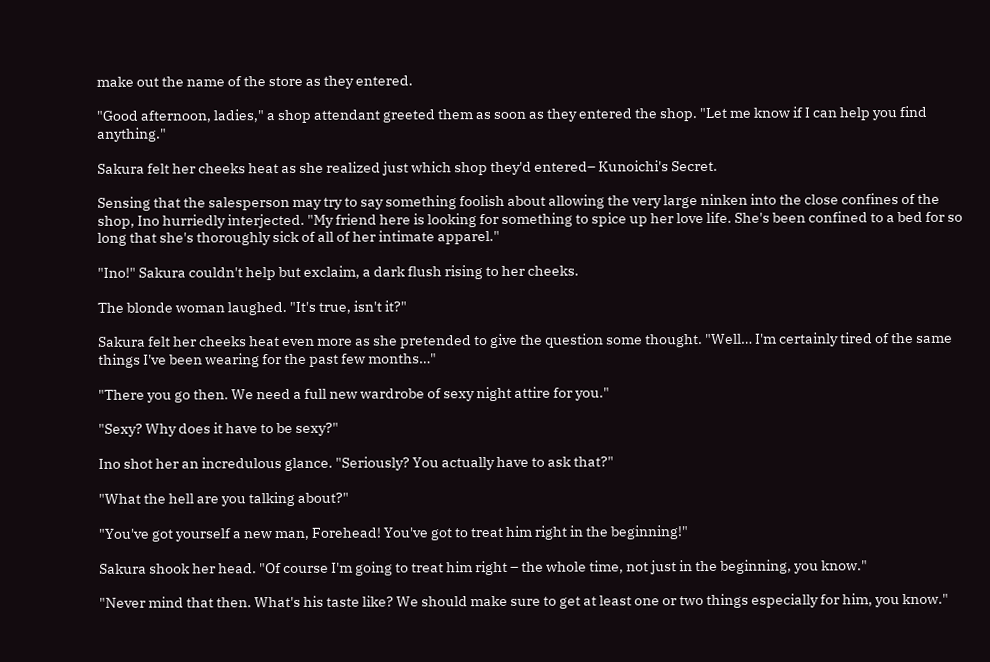make out the name of the store as they entered.

"Good afternoon, ladies," a shop attendant greeted them as soon as they entered the shop. "Let me know if I can help you find anything."

Sakura felt her cheeks heat as she realized just which shop they'd entered– Kunoichi's Secret.

Sensing that the salesperson may try to say something foolish about allowing the very large ninken into the close confines of the shop, Ino hurriedly interjected. "My friend here is looking for something to spice up her love life. She's been confined to a bed for so long that she's thoroughly sick of all of her intimate apparel."

"Ino!" Sakura couldn't help but exclaim, a dark flush rising to her cheeks.

The blonde woman laughed. "It's true, isn't it?"

Sakura felt her cheeks heat even more as she pretended to give the question some thought. "Well… I'm certainly tired of the same things I've been wearing for the past few months…"

"There you go then. We need a full new wardrobe of sexy night attire for you."

"Sexy? Why does it have to be sexy?"

Ino shot her an incredulous glance. "Seriously? You actually have to ask that?"

"What the hell are you talking about?"

"You've got yourself a new man, Forehead! You've got to treat him right in the beginning!"

Sakura shook her head. "Of course I'm going to treat him right – the whole time, not just in the beginning, you know."

"Never mind that then. What's his taste like? We should make sure to get at least one or two things especially for him, you know."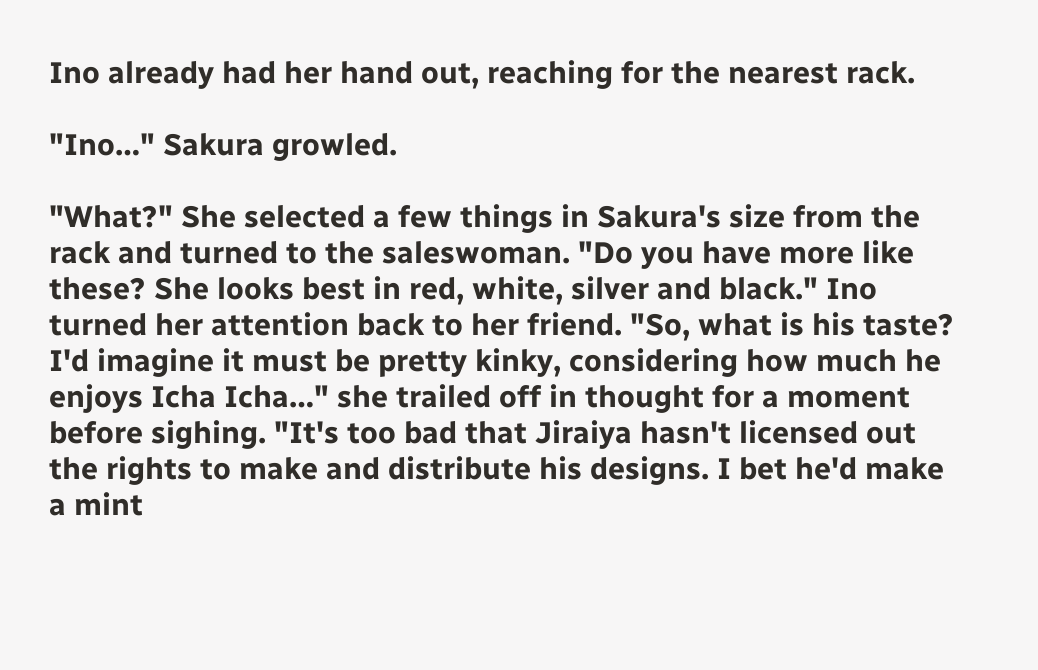Ino already had her hand out, reaching for the nearest rack.

"Ino…" Sakura growled.

"What?" She selected a few things in Sakura's size from the rack and turned to the saleswoman. "Do you have more like these? She looks best in red, white, silver and black." Ino turned her attention back to her friend. "So, what is his taste? I'd imagine it must be pretty kinky, considering how much he enjoys Icha Icha…" she trailed off in thought for a moment before sighing. "It's too bad that Jiraiya hasn't licensed out the rights to make and distribute his designs. I bet he'd make a mint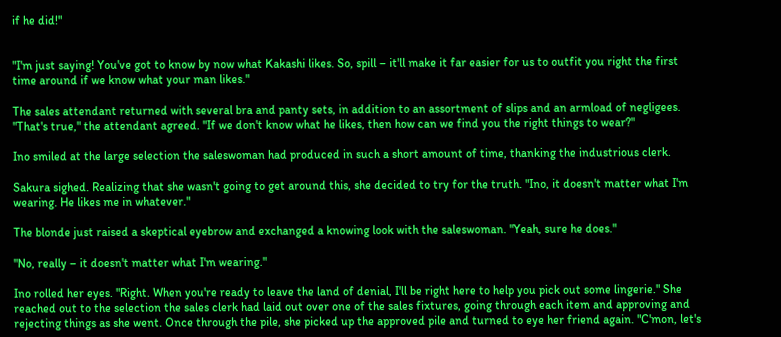if he did!"


"I'm just saying! You've got to know by now what Kakashi likes. So, spill – it'll make it far easier for us to outfit you right the first time around if we know what your man likes."

The sales attendant returned with several bra and panty sets, in addition to an assortment of slips and an armload of negligees. "That's true," the attendant agreed. "If we don't know what he likes, then how can we find you the right things to wear?"

Ino smiled at the large selection the saleswoman had produced in such a short amount of time, thanking the industrious clerk.

Sakura sighed. Realizing that she wasn't going to get around this, she decided to try for the truth. "Ino, it doesn't matter what I'm wearing. He likes me in whatever."

The blonde just raised a skeptical eyebrow and exchanged a knowing look with the saleswoman. "Yeah, sure he does."

"No, really – it doesn't matter what I'm wearing."

Ino rolled her eyes. "Right. When you're ready to leave the land of denial, I'll be right here to help you pick out some lingerie." She reached out to the selection the sales clerk had laid out over one of the sales fixtures, going through each item and approving and rejecting things as she went. Once through the pile, she picked up the approved pile and turned to eye her friend again. "C'mon, let's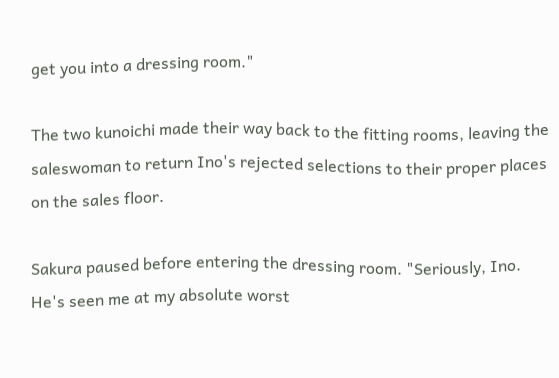get you into a dressing room."

The two kunoichi made their way back to the fitting rooms, leaving the saleswoman to return Ino's rejected selections to their proper places on the sales floor.

Sakura paused before entering the dressing room. "Seriously, Ino. He's seen me at my absolute worst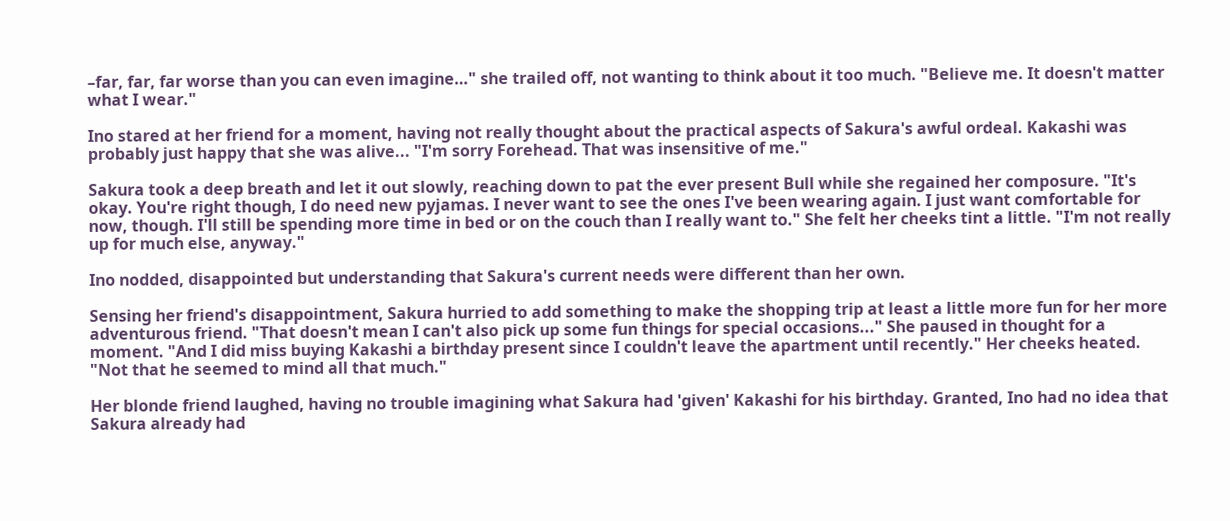–far, far, far worse than you can even imagine…" she trailed off, not wanting to think about it too much. "Believe me. It doesn't matter what I wear."

Ino stared at her friend for a moment, having not really thought about the practical aspects of Sakura's awful ordeal. Kakashi was probably just happy that she was alive... "I'm sorry Forehead. That was insensitive of me."

Sakura took a deep breath and let it out slowly, reaching down to pat the ever present Bull while she regained her composure. "It's okay. You're right though, I do need new pyjamas. I never want to see the ones I've been wearing again. I just want comfortable for now, though. I'll still be spending more time in bed or on the couch than I really want to." She felt her cheeks tint a little. "I'm not really up for much else, anyway."

Ino nodded, disappointed but understanding that Sakura's current needs were different than her own.

Sensing her friend's disappointment, Sakura hurried to add something to make the shopping trip at least a little more fun for her more adventurous friend. "That doesn't mean I can't also pick up some fun things for special occasions..." She paused in thought for a moment. "And I did miss buying Kakashi a birthday present since I couldn't leave the apartment until recently." Her cheeks heated. "Not that he seemed to mind all that much."

Her blonde friend laughed, having no trouble imagining what Sakura had 'given' Kakashi for his birthday. Granted, Ino had no idea that Sakura already had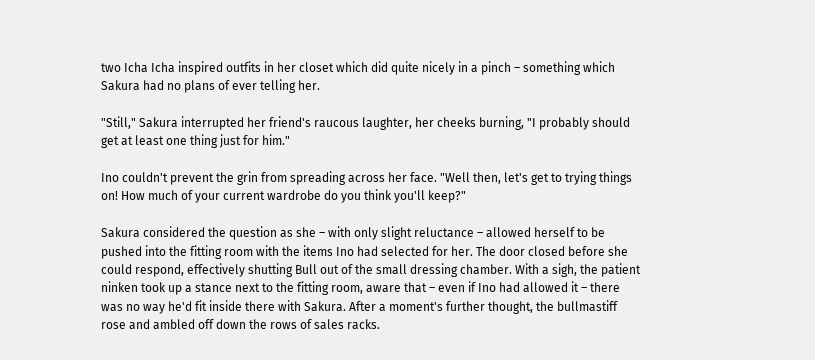two Icha Icha inspired outfits in her closet which did quite nicely in a pinch – something which Sakura had no plans of ever telling her.

"Still," Sakura interrupted her friend's raucous laughter, her cheeks burning, "I probably should get at least one thing just for him."

Ino couldn't prevent the grin from spreading across her face. "Well then, let's get to trying things on! How much of your current wardrobe do you think you'll keep?"

Sakura considered the question as she – with only slight reluctance – allowed herself to be pushed into the fitting room with the items Ino had selected for her. The door closed before she could respond, effectively shutting Bull out of the small dressing chamber. With a sigh, the patient ninken took up a stance next to the fitting room, aware that – even if Ino had allowed it – there was no way he'd fit inside there with Sakura. After a moment's further thought, the bullmastiff rose and ambled off down the rows of sales racks.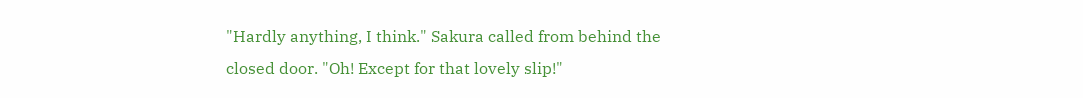"Hardly anything, I think." Sakura called from behind the closed door. "Oh! Except for that lovely slip!"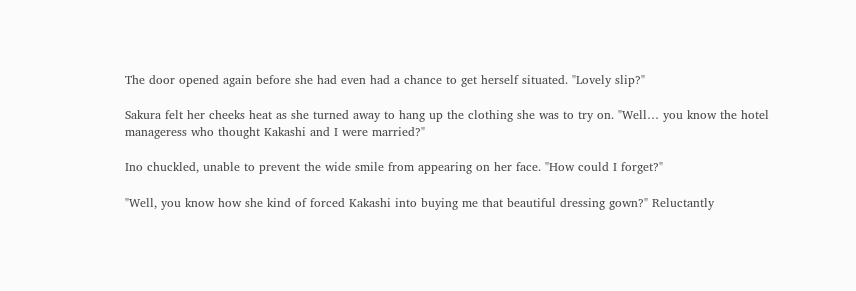The door opened again before she had even had a chance to get herself situated. "Lovely slip?"

Sakura felt her cheeks heat as she turned away to hang up the clothing she was to try on. "Well… you know the hotel manageress who thought Kakashi and I were married?"

Ino chuckled, unable to prevent the wide smile from appearing on her face. "How could I forget?"

"Well, you know how she kind of forced Kakashi into buying me that beautiful dressing gown?" Reluctantly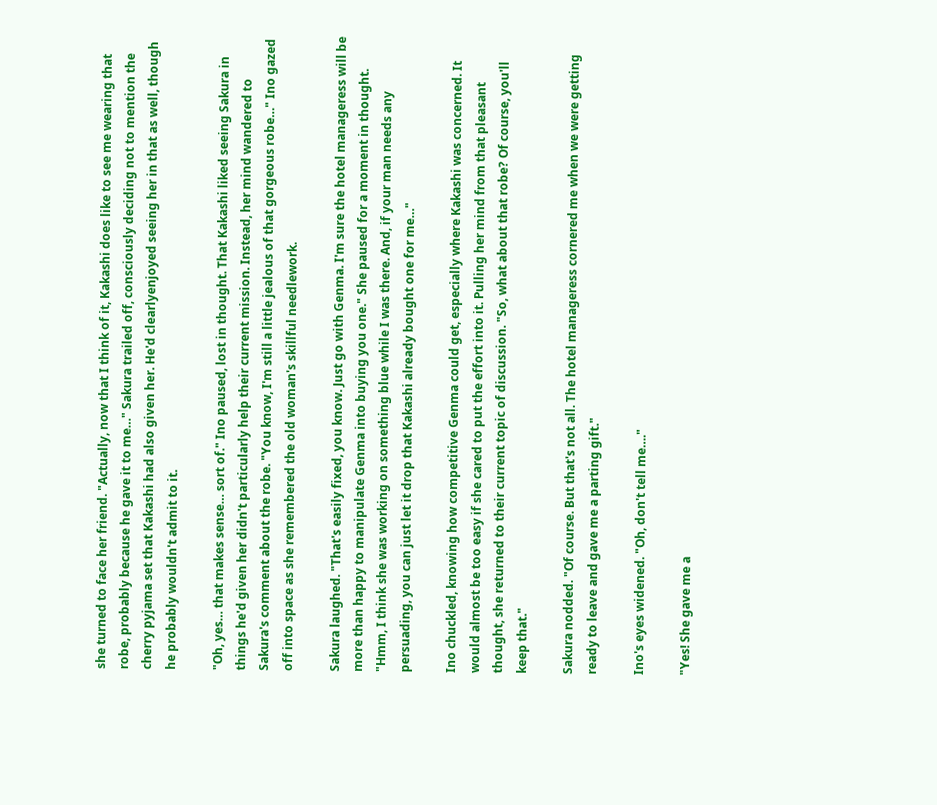she turned to face her friend. "Actually, now that I think of it, Kakashi does like to see me wearing that robe, probably because he gave it to me…" Sakura trailed off, consciously deciding not to mention the cherry pyjama set that Kakashi had also given her. He'd clearlyenjoyed seeing her in that as well, though he probably wouldn't admit to it.

"Oh, yes… that makes sense… sort of." Ino paused, lost in thought. That Kakashi liked seeing Sakura in things he'd given her didn't particularly help their current mission. Instead, her mind wandered to Sakura's comment about the robe. "You know, I'm still a little jealous of that gorgeous robe…" Ino gazed off into space as she remembered the old woman's skillful needlework.

Sakura laughed. "That's easily fixed, you know. Just go with Genma. I'm sure the hotel manageress will be more than happy to manipulate Genma into buying you one." She paused for a moment in thought. "Hmm, I think she was working on something blue while I was there. And, if your man needs any persuading, you can just let it drop that Kakashi already bought one for me…"

Ino chuckled, knowing how competitive Genma could get, especially where Kakashi was concerned. It would almost be too easy if she cared to put the effort into it. Pulling her mind from that pleasant thought, she returned to their current topic of discussion. "So, what about that robe? Of course, you'll keep that."

Sakura nodded. "Of course. But that's not all. The hotel manageress cornered me when we were getting ready to leave and gave me a parting gift."

Ino's eyes widened. "Oh, don't tell me…."

"Yes! She gave me a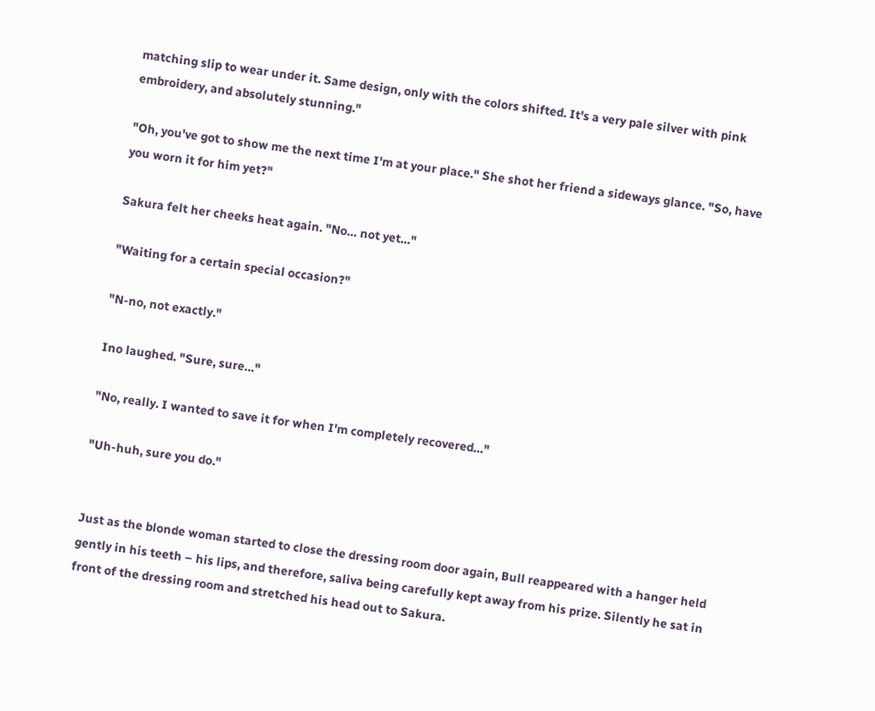matching slip to wear under it. Same design, only with the colors shifted. It's a very pale silver with pink embroidery, and absolutely stunning."

"Oh, you've got to show me the next time I'm at your place." She shot her friend a sideways glance. "So, have you worn it for him yet?"

Sakura felt her cheeks heat again. "No… not yet…"

"Waiting for a certain special occasion?"

"N-no, not exactly."

Ino laughed. "Sure, sure…"

"No, really. I wanted to save it for when I'm completely recovered…"

"Uh-huh, sure you do."


Just as the blonde woman started to close the dressing room door again, Bull reappeared with a hanger held gently in his teeth – his lips, and therefore, saliva being carefully kept away from his prize. Silently he sat in front of the dressing room and stretched his head out to Sakura.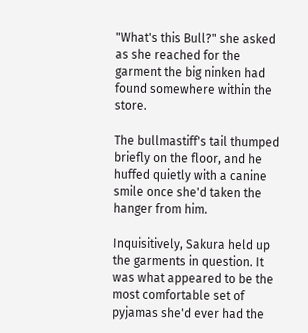"What's this Bull?" she asked as she reached for the garment the big ninken had found somewhere within the store.

The bullmastiff's tail thumped briefly on the floor, and he huffed quietly with a canine smile once she'd taken the hanger from him.

Inquisitively, Sakura held up the garments in question. It was what appeared to be the most comfortable set of pyjamas she'd ever had the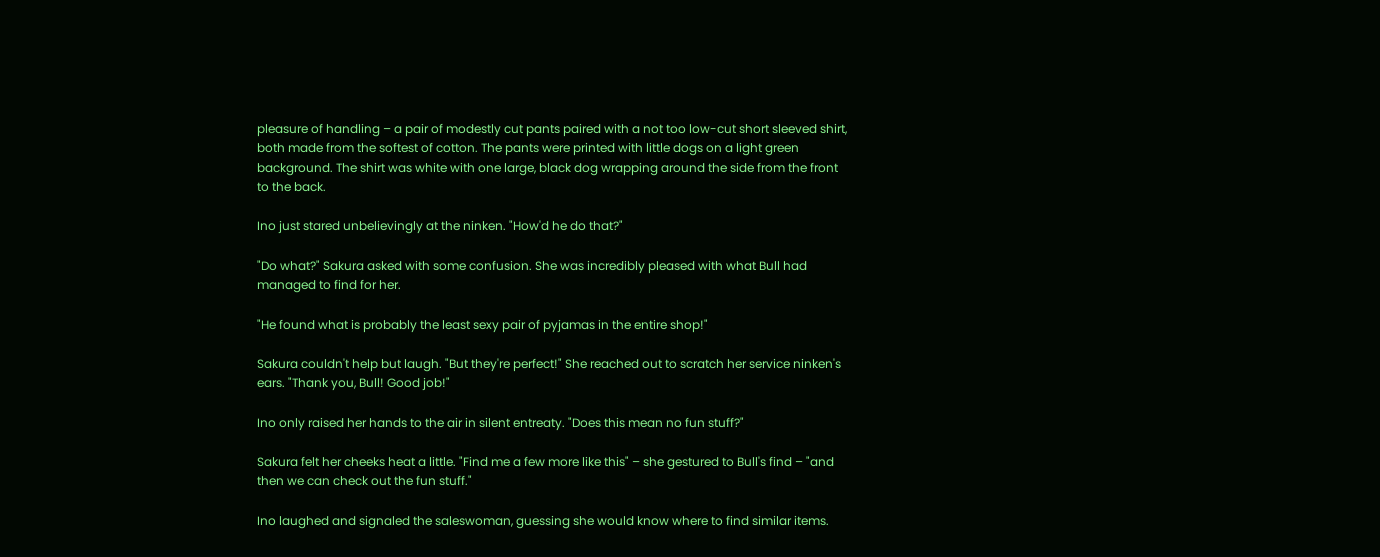pleasure of handling – a pair of modestly cut pants paired with a not too low-cut short sleeved shirt, both made from the softest of cotton. The pants were printed with little dogs on a light green background. The shirt was white with one large, black dog wrapping around the side from the front to the back.

Ino just stared unbelievingly at the ninken. "How'd he do that?"

"Do what?" Sakura asked with some confusion. She was incredibly pleased with what Bull had managed to find for her.

"He found what is probably the least sexy pair of pyjamas in the entire shop!"

Sakura couldn't help but laugh. "But they're perfect!" She reached out to scratch her service ninken's ears. "Thank you, Bull! Good job!"

Ino only raised her hands to the air in silent entreaty. "Does this mean no fun stuff?"

Sakura felt her cheeks heat a little. "Find me a few more like this" – she gestured to Bull's find – "and then we can check out the fun stuff."

Ino laughed and signaled the saleswoman, guessing she would know where to find similar items.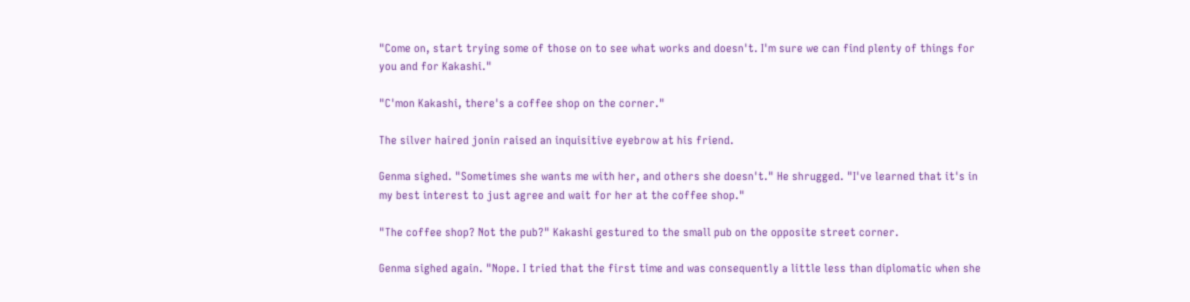"Come on, start trying some of those on to see what works and doesn't. I'm sure we can find plenty of things for you and for Kakashi."

"C'mon Kakashi, there's a coffee shop on the corner."

The silver haired jonin raised an inquisitive eyebrow at his friend.

Genma sighed. "Sometimes she wants me with her, and others she doesn't." He shrugged. "I've learned that it's in my best interest to just agree and wait for her at the coffee shop."

"The coffee shop? Not the pub?" Kakashi gestured to the small pub on the opposite street corner.

Genma sighed again. "Nope. I tried that the first time and was consequently a little less than diplomatic when she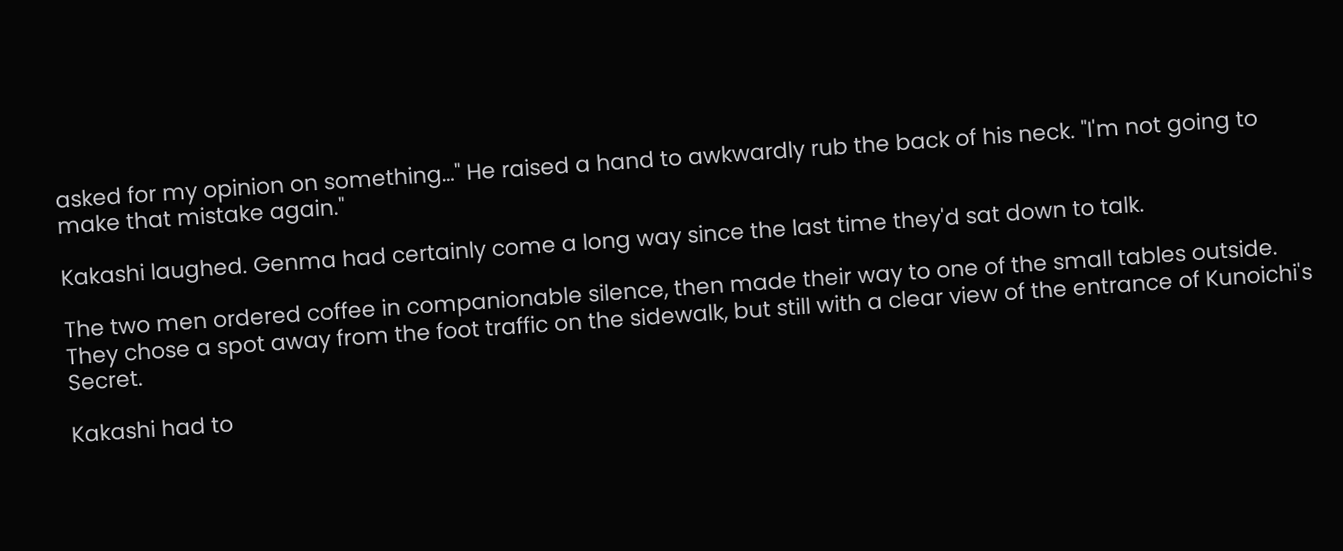asked for my opinion on something…" He raised a hand to awkwardly rub the back of his neck. "I'm not going to make that mistake again."

Kakashi laughed. Genma had certainly come a long way since the last time they'd sat down to talk.

The two men ordered coffee in companionable silence, then made their way to one of the small tables outside. They chose a spot away from the foot traffic on the sidewalk, but still with a clear view of the entrance of Kunoichi's Secret.

Kakashi had to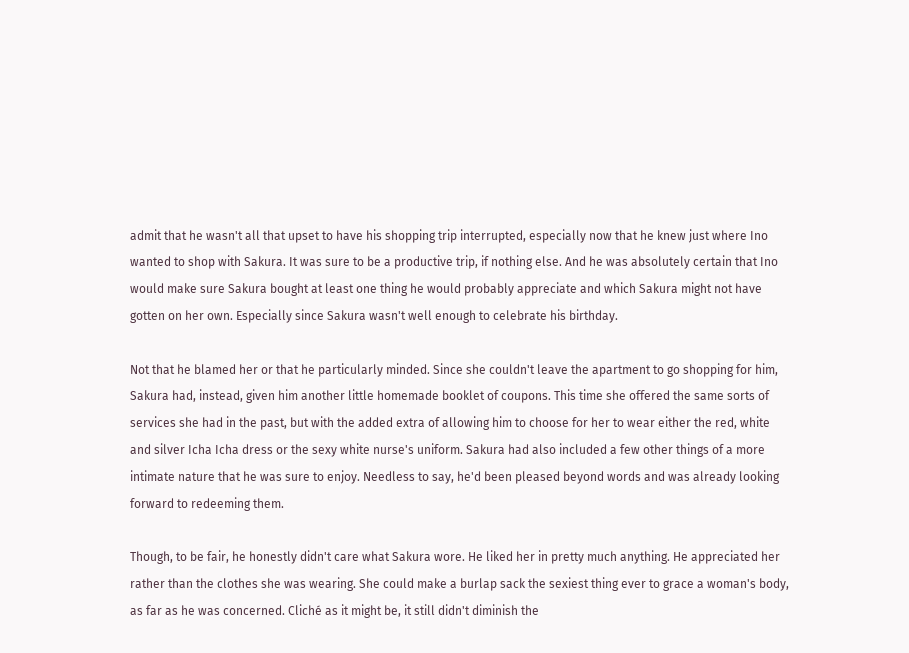admit that he wasn't all that upset to have his shopping trip interrupted, especially now that he knew just where Ino wanted to shop with Sakura. It was sure to be a productive trip, if nothing else. And he was absolutely certain that Ino would make sure Sakura bought at least one thing he would probably appreciate and which Sakura might not have gotten on her own. Especially since Sakura wasn't well enough to celebrate his birthday.

Not that he blamed her or that he particularly minded. Since she couldn't leave the apartment to go shopping for him, Sakura had, instead, given him another little homemade booklet of coupons. This time she offered the same sorts of services she had in the past, but with the added extra of allowing him to choose for her to wear either the red, white and silver Icha Icha dress or the sexy white nurse's uniform. Sakura had also included a few other things of a more intimate nature that he was sure to enjoy. Needless to say, he'd been pleased beyond words and was already looking forward to redeeming them.

Though, to be fair, he honestly didn't care what Sakura wore. He liked her in pretty much anything. He appreciated her rather than the clothes she was wearing. She could make a burlap sack the sexiest thing ever to grace a woman's body, as far as he was concerned. Cliché as it might be, it still didn't diminish the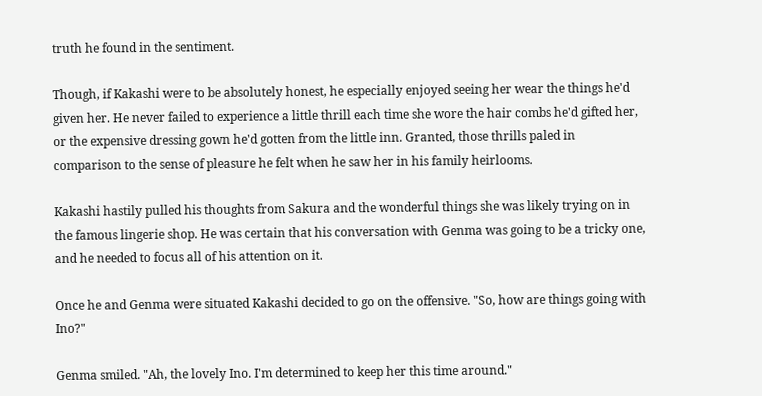truth he found in the sentiment.

Though, if Kakashi were to be absolutely honest, he especially enjoyed seeing her wear the things he'd given her. He never failed to experience a little thrill each time she wore the hair combs he'd gifted her, or the expensive dressing gown he'd gotten from the little inn. Granted, those thrills paled in comparison to the sense of pleasure he felt when he saw her in his family heirlooms.

Kakashi hastily pulled his thoughts from Sakura and the wonderful things she was likely trying on in the famous lingerie shop. He was certain that his conversation with Genma was going to be a tricky one, and he needed to focus all of his attention on it.

Once he and Genma were situated Kakashi decided to go on the offensive. "So, how are things going with Ino?"

Genma smiled. "Ah, the lovely Ino. I'm determined to keep her this time around."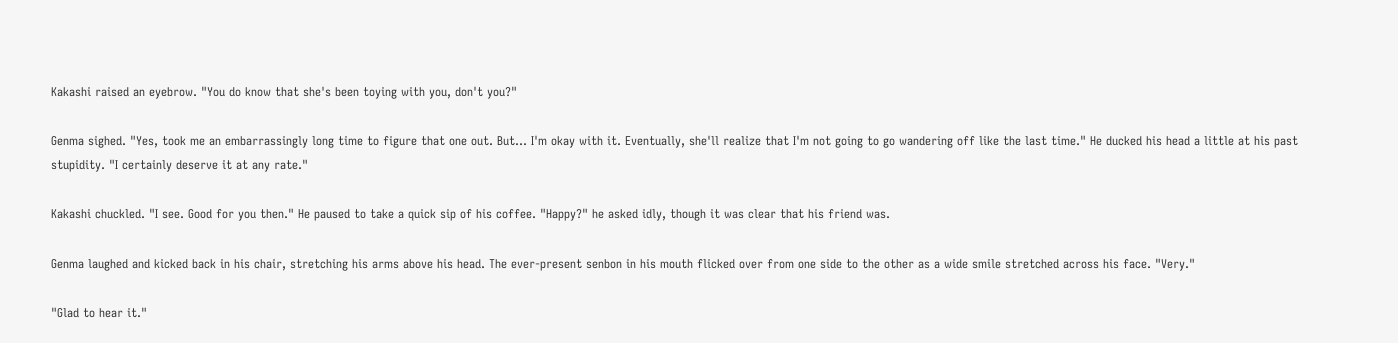Kakashi raised an eyebrow. "You do know that she's been toying with you, don't you?"

Genma sighed. "Yes, took me an embarrassingly long time to figure that one out. But... I'm okay with it. Eventually, she'll realize that I'm not going to go wandering off like the last time." He ducked his head a little at his past stupidity. "I certainly deserve it at any rate."

Kakashi chuckled. "I see. Good for you then." He paused to take a quick sip of his coffee. "Happy?" he asked idly, though it was clear that his friend was.

Genma laughed and kicked back in his chair, stretching his arms above his head. The ever-present senbon in his mouth flicked over from one side to the other as a wide smile stretched across his face. "Very."

"Glad to hear it."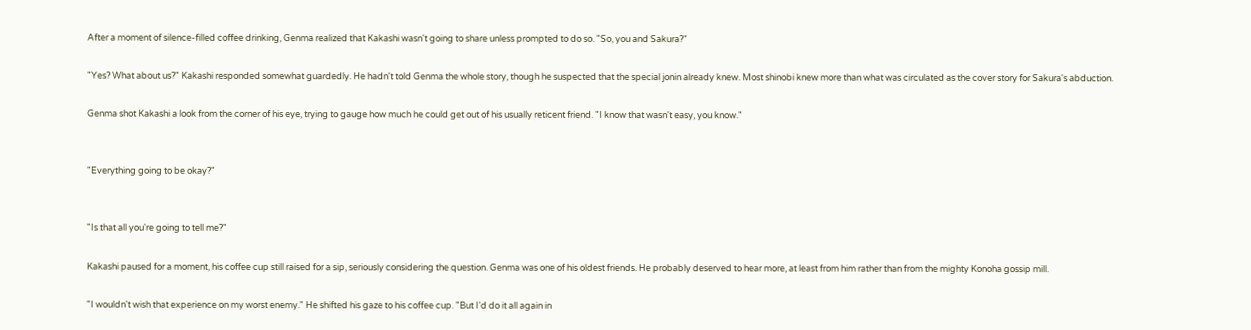After a moment of silence-filled coffee drinking, Genma realized that Kakashi wasn't going to share unless prompted to do so. "So, you and Sakura?"

"Yes? What about us?" Kakashi responded somewhat guardedly. He hadn't told Genma the whole story, though he suspected that the special jonin already knew. Most shinobi knew more than what was circulated as the cover story for Sakura's abduction.

Genma shot Kakashi a look from the corner of his eye, trying to gauge how much he could get out of his usually reticent friend. "I know that wasn't easy, you know."


"Everything going to be okay?"


"Is that all you're going to tell me?"

Kakashi paused for a moment, his coffee cup still raised for a sip, seriously considering the question. Genma was one of his oldest friends. He probably deserved to hear more, at least from him rather than from the mighty Konoha gossip mill.

"I wouldn't wish that experience on my worst enemy." He shifted his gaze to his coffee cup. "But I'd do it all again in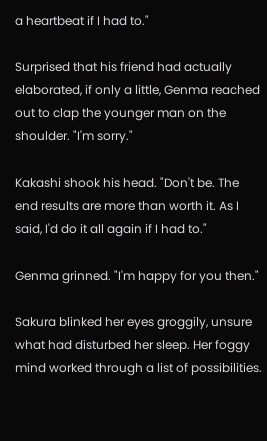a heartbeat if I had to."

Surprised that his friend had actually elaborated, if only a little, Genma reached out to clap the younger man on the shoulder. "I'm sorry."

Kakashi shook his head. "Don't be. The end results are more than worth it. As I said, I'd do it all again if I had to."

Genma grinned. "I'm happy for you then."

Sakura blinked her eyes groggily, unsure what had disturbed her sleep. Her foggy mind worked through a list of possibilities.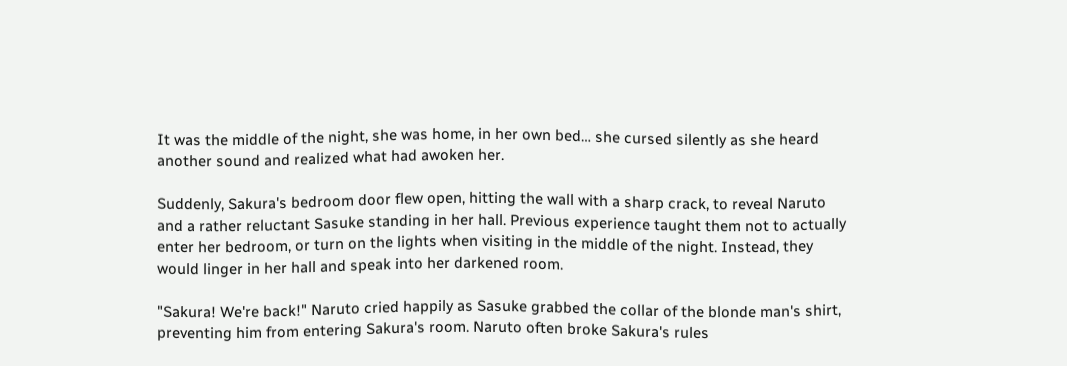It was the middle of the night, she was home, in her own bed… she cursed silently as she heard another sound and realized what had awoken her.

Suddenly, Sakura's bedroom door flew open, hitting the wall with a sharp crack, to reveal Naruto and a rather reluctant Sasuke standing in her hall. Previous experience taught them not to actually enter her bedroom, or turn on the lights when visiting in the middle of the night. Instead, they would linger in her hall and speak into her darkened room.

"Sakura! We're back!" Naruto cried happily as Sasuke grabbed the collar of the blonde man's shirt, preventing him from entering Sakura's room. Naruto often broke Sakura's rules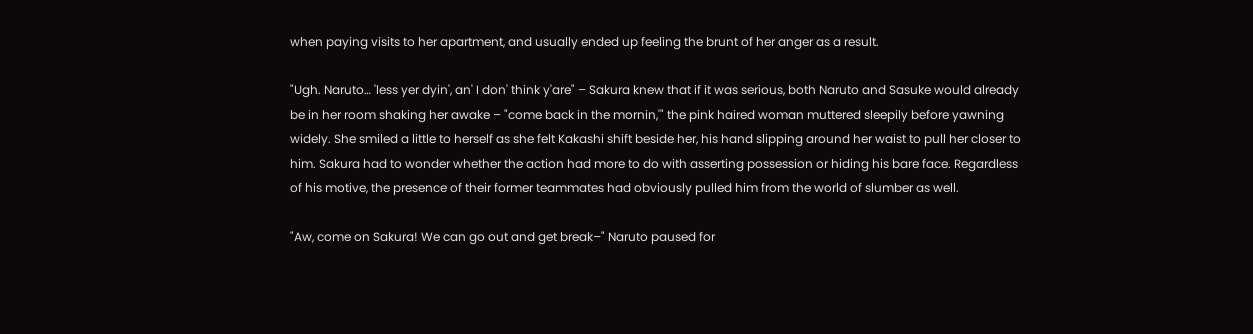when paying visits to her apartment, and usually ended up feeling the brunt of her anger as a result.

"Ugh. Naruto… 'less yer dyin', an' I don' think y'are" – Sakura knew that if it was serious, both Naruto and Sasuke would already be in her room shaking her awake – "come back in the mornin,'" the pink haired woman muttered sleepily before yawning widely. She smiled a little to herself as she felt Kakashi shift beside her, his hand slipping around her waist to pull her closer to him. Sakura had to wonder whether the action had more to do with asserting possession or hiding his bare face. Regardless of his motive, the presence of their former teammates had obviously pulled him from the world of slumber as well.

"Aw, come on Sakura! We can go out and get break–" Naruto paused for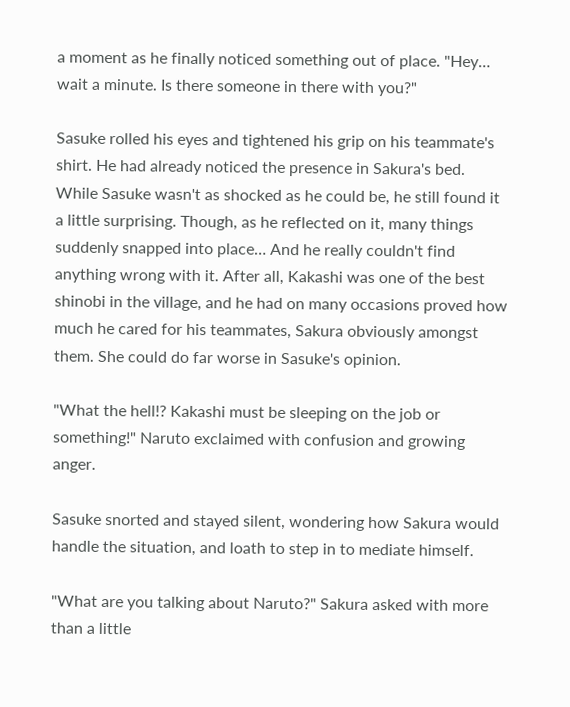a moment as he finally noticed something out of place. "Hey… wait a minute. Is there someone in there with you?"

Sasuke rolled his eyes and tightened his grip on his teammate's shirt. He had already noticed the presence in Sakura's bed. While Sasuke wasn't as shocked as he could be, he still found it a little surprising. Though, as he reflected on it, many things suddenly snapped into place… And he really couldn't find anything wrong with it. After all, Kakashi was one of the best shinobi in the village, and he had on many occasions proved how much he cared for his teammates, Sakura obviously amongst them. She could do far worse in Sasuke's opinion.

"What the hell!? Kakashi must be sleeping on the job or something!" Naruto exclaimed with confusion and growing anger.

Sasuke snorted and stayed silent, wondering how Sakura would handle the situation, and loath to step in to mediate himself.

"What are you talking about Naruto?" Sakura asked with more than a little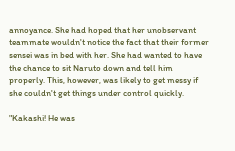annoyance. She had hoped that her unobservant teammate wouldn't notice the fact that their former sensei was in bed with her. She had wanted to have the chance to sit Naruto down and tell him properly. This, however, was likely to get messy if she couldn't get things under control quickly.

"Kakashi! He was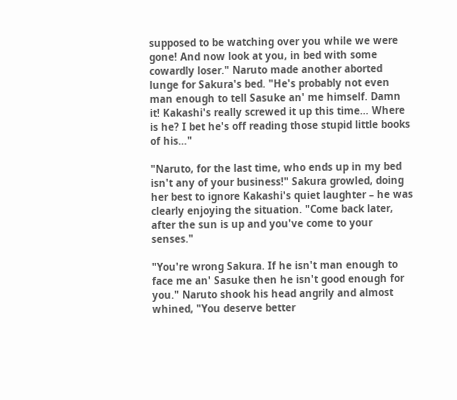supposed to be watching over you while we were gone! And now look at you, in bed with some cowardly loser." Naruto made another aborted lunge for Sakura's bed. "He's probably not even man enough to tell Sasuke an' me himself. Damn it! Kakashi's really screwed it up this time… Where is he? I bet he's off reading those stupid little books of his…"

"Naruto, for the last time, who ends up in my bed isn't any of your business!" Sakura growled, doing her best to ignore Kakashi's quiet laughter – he was clearly enjoying the situation. "Come back later, after the sun is up and you've come to your senses."

"You're wrong Sakura. If he isn't man enough to face me an' Sasuke then he isn't good enough for you." Naruto shook his head angrily and almost whined, "You deserve better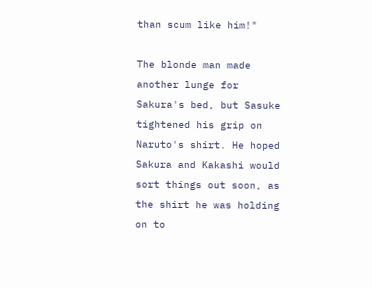than scum like him!"

The blonde man made another lunge for Sakura's bed, but Sasuke tightened his grip on Naruto's shirt. He hoped Sakura and Kakashi would sort things out soon, as the shirt he was holding on to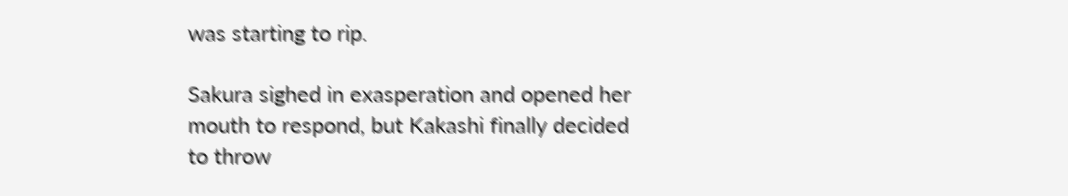was starting to rip.

Sakura sighed in exasperation and opened her mouth to respond, but Kakashi finally decided to throw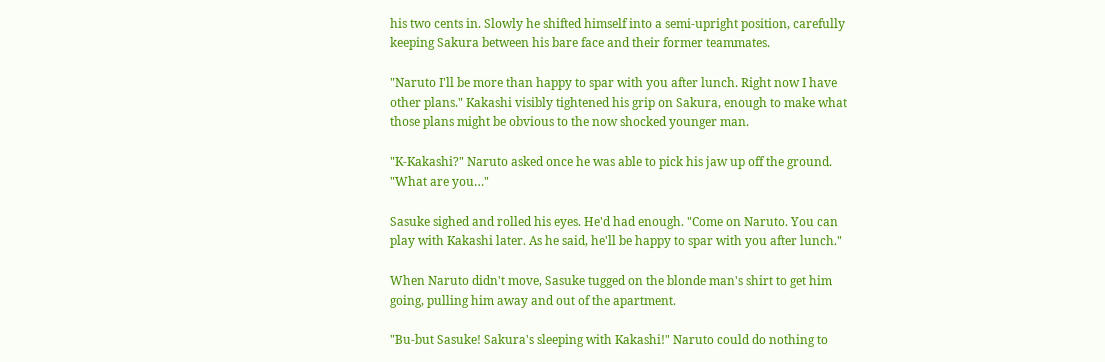his two cents in. Slowly he shifted himself into a semi-upright position, carefully keeping Sakura between his bare face and their former teammates.

"Naruto I'll be more than happy to spar with you after lunch. Right now I have other plans." Kakashi visibly tightened his grip on Sakura, enough to make what those plans might be obvious to the now shocked younger man.

"K-Kakashi?" Naruto asked once he was able to pick his jaw up off the ground. "What are you…"

Sasuke sighed and rolled his eyes. He'd had enough. "Come on Naruto. You can play with Kakashi later. As he said, he'll be happy to spar with you after lunch."

When Naruto didn't move, Sasuke tugged on the blonde man's shirt to get him going, pulling him away and out of the apartment.

"Bu-but Sasuke! Sakura's sleeping with Kakashi!" Naruto could do nothing to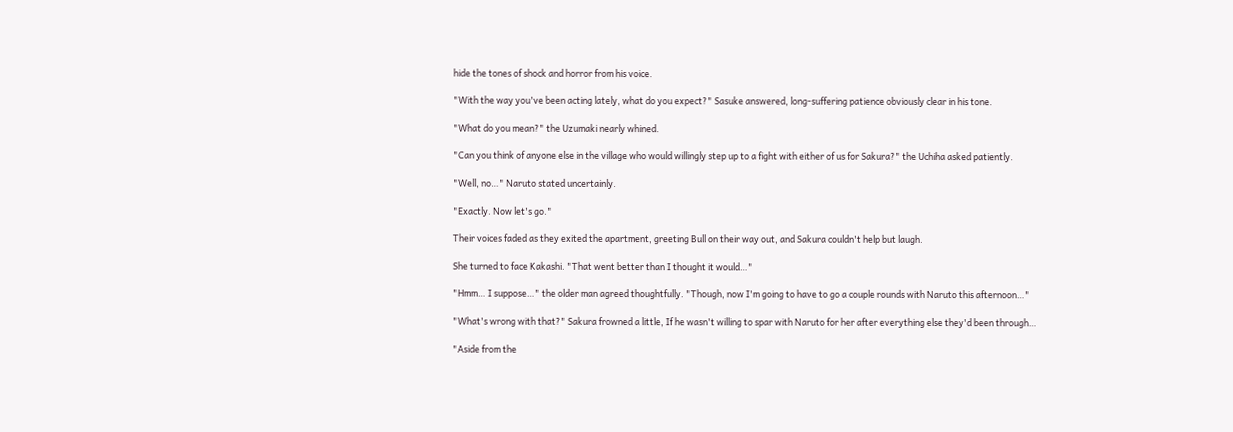hide the tones of shock and horror from his voice.

"With the way you've been acting lately, what do you expect?" Sasuke answered, long-suffering patience obviously clear in his tone.

"What do you mean?" the Uzumaki nearly whined.

"Can you think of anyone else in the village who would willingly step up to a fight with either of us for Sakura?" the Uchiha asked patiently.

"Well, no…" Naruto stated uncertainly.

"Exactly. Now let's go."

Their voices faded as they exited the apartment, greeting Bull on their way out, and Sakura couldn't help but laugh.

She turned to face Kakashi. "That went better than I thought it would…"

"Hmm… I suppose…" the older man agreed thoughtfully. "Though, now I'm going to have to go a couple rounds with Naruto this afternoon…"

"What's wrong with that?" Sakura frowned a little, If he wasn't willing to spar with Naruto for her after everything else they'd been through…

"Aside from the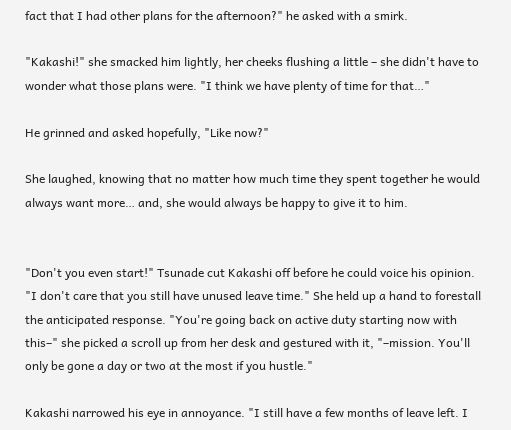fact that I had other plans for the afternoon?" he asked with a smirk.

"Kakashi!" she smacked him lightly, her cheeks flushing a little – she didn't have to wonder what those plans were. "I think we have plenty of time for that…"

He grinned and asked hopefully, "Like now?"

She laughed, knowing that no matter how much time they spent together he would always want more… and, she would always be happy to give it to him.


"Don't you even start!" Tsunade cut Kakashi off before he could voice his opinion. "I don't care that you still have unused leave time." She held up a hand to forestall the anticipated response. "You're going back on active duty starting now with this–" she picked a scroll up from her desk and gestured with it, "–mission. You'll only be gone a day or two at the most if you hustle."

Kakashi narrowed his eye in annoyance. "I still have a few months of leave left. I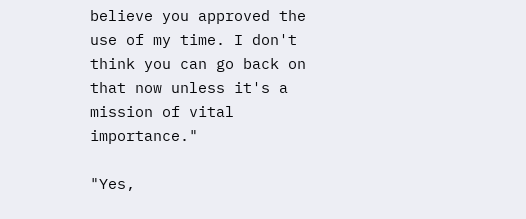believe you approved the use of my time. I don't think you can go back on that now unless it's a mission of vital importance."

"Yes,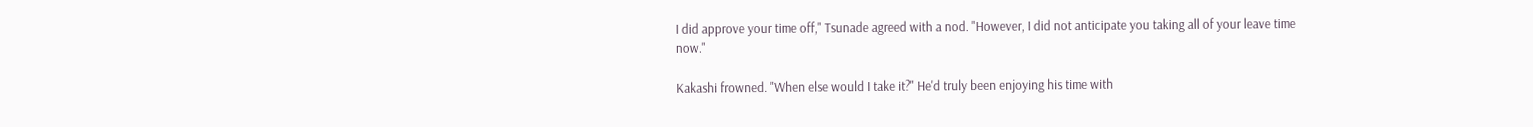I did approve your time off," Tsunade agreed with a nod. "However, I did not anticipate you taking all of your leave time now."

Kakashi frowned. "When else would I take it?" He'd truly been enjoying his time with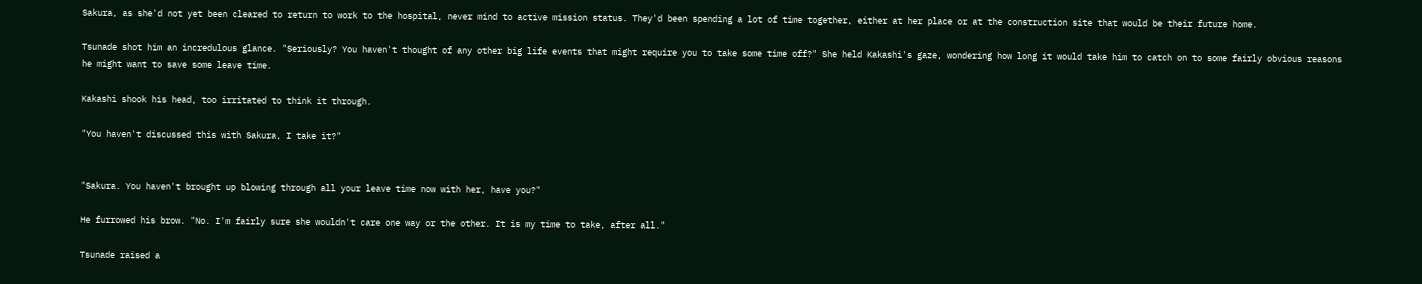Sakura, as she'd not yet been cleared to return to work to the hospital, never mind to active mission status. They'd been spending a lot of time together, either at her place or at the construction site that would be their future home.

Tsunade shot him an incredulous glance. "Seriously? You haven't thought of any other big life events that might require you to take some time off?" She held Kakashi's gaze, wondering how long it would take him to catch on to some fairly obvious reasons he might want to save some leave time.

Kakashi shook his head, too irritated to think it through.

"You haven't discussed this with Sakura, I take it?"


"Sakura. You haven't brought up blowing through all your leave time now with her, have you?"

He furrowed his brow. "No. I'm fairly sure she wouldn't care one way or the other. It is my time to take, after all."

Tsunade raised a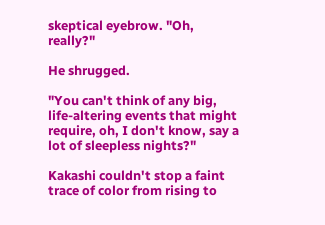skeptical eyebrow. "Oh, really?"

He shrugged.

"You can't think of any big, life-altering events that might require, oh, I don't know, say a lot of sleepless nights?"

Kakashi couldn't stop a faint trace of color from rising to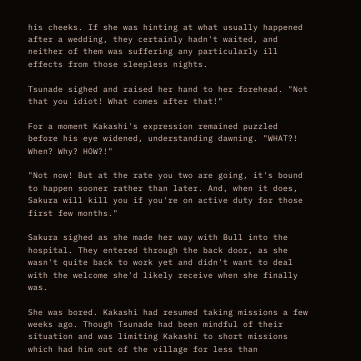his cheeks. If she was hinting at what usually happened after a wedding, they certainly hadn't waited, and neither of them was suffering any particularly ill effects from those sleepless nights.

Tsunade sighed and raised her hand to her forehead. "Not that you idiot! What comes after that!"

For a moment Kakashi's expression remained puzzled before his eye widened, understanding dawning. "WHAT?! When? Why? HOW?!"

"Not now! But at the rate you two are going, it's bound to happen sooner rather than later. And, when it does, Sakura will kill you if you're on active duty for those first few months."

Sakura sighed as she made her way with Bull into the hospital. They entered through the back door, as she wasn't quite back to work yet and didn't want to deal with the welcome she'd likely receive when she finally was.

She was bored. Kakashi had resumed taking missions a few weeks ago. Though Tsunade had been mindful of their situation and was limiting Kakashi to short missions which had him out of the village for less than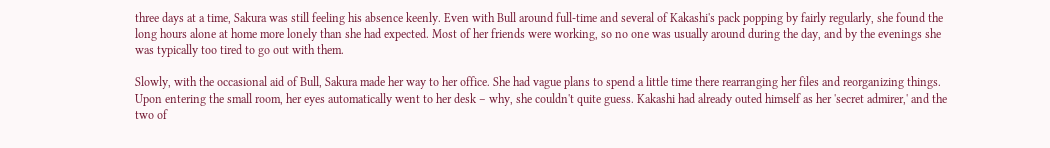three days at a time, Sakura was still feeling his absence keenly. Even with Bull around full-time and several of Kakashi's pack popping by fairly regularly, she found the long hours alone at home more lonely than she had expected. Most of her friends were working, so no one was usually around during the day, and by the evenings she was typically too tired to go out with them.

Slowly, with the occasional aid of Bull, Sakura made her way to her office. She had vague plans to spend a little time there rearranging her files and reorganizing things. Upon entering the small room, her eyes automatically went to her desk – why, she couldn't quite guess. Kakashi had already outed himself as her 'secret admirer,' and the two of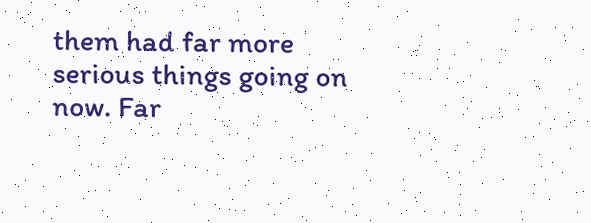them had far more serious things going on now. Far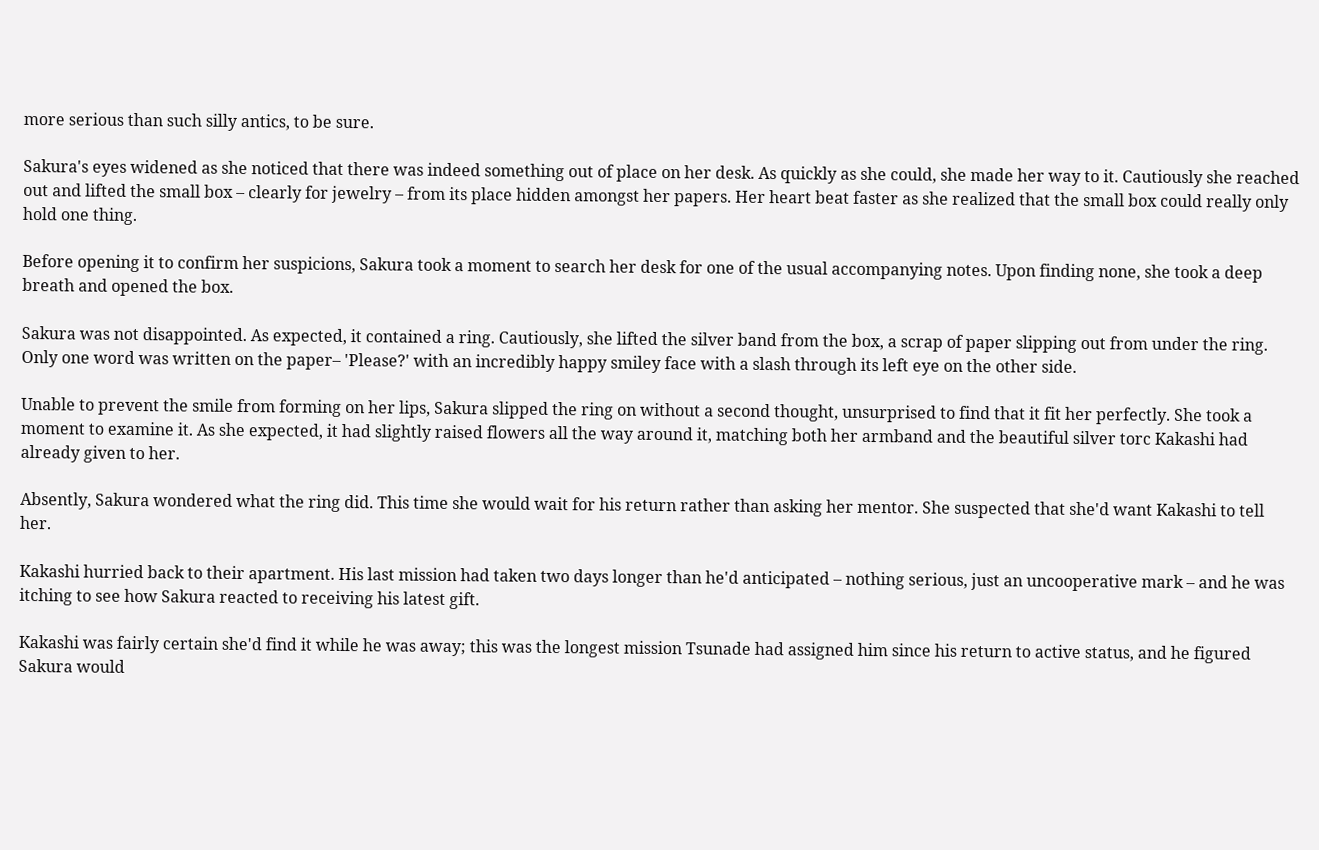more serious than such silly antics, to be sure.

Sakura's eyes widened as she noticed that there was indeed something out of place on her desk. As quickly as she could, she made her way to it. Cautiously she reached out and lifted the small box – clearly for jewelry – from its place hidden amongst her papers. Her heart beat faster as she realized that the small box could really only hold one thing.

Before opening it to confirm her suspicions, Sakura took a moment to search her desk for one of the usual accompanying notes. Upon finding none, she took a deep breath and opened the box.

Sakura was not disappointed. As expected, it contained a ring. Cautiously, she lifted the silver band from the box, a scrap of paper slipping out from under the ring. Only one word was written on the paper– 'Please?' with an incredibly happy smiley face with a slash through its left eye on the other side.

Unable to prevent the smile from forming on her lips, Sakura slipped the ring on without a second thought, unsurprised to find that it fit her perfectly. She took a moment to examine it. As she expected, it had slightly raised flowers all the way around it, matching both her armband and the beautiful silver torc Kakashi had already given to her.

Absently, Sakura wondered what the ring did. This time she would wait for his return rather than asking her mentor. She suspected that she'd want Kakashi to tell her.

Kakashi hurried back to their apartment. His last mission had taken two days longer than he'd anticipated – nothing serious, just an uncooperative mark – and he was itching to see how Sakura reacted to receiving his latest gift.

Kakashi was fairly certain she'd find it while he was away; this was the longest mission Tsunade had assigned him since his return to active status, and he figured Sakura would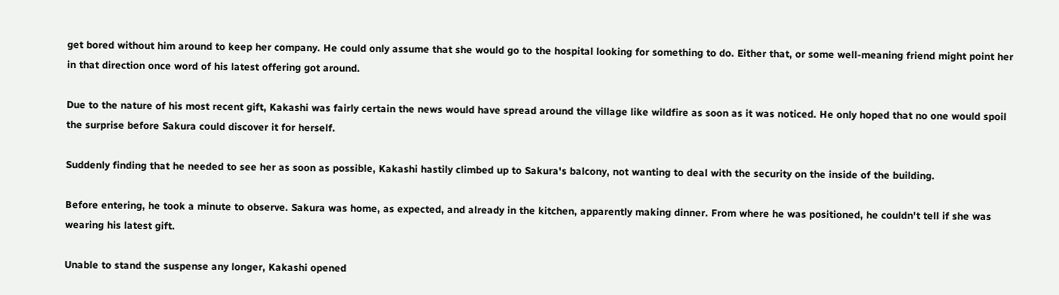get bored without him around to keep her company. He could only assume that she would go to the hospital looking for something to do. Either that, or some well-meaning friend might point her in that direction once word of his latest offering got around.

Due to the nature of his most recent gift, Kakashi was fairly certain the news would have spread around the village like wildfire as soon as it was noticed. He only hoped that no one would spoil the surprise before Sakura could discover it for herself.

Suddenly finding that he needed to see her as soon as possible, Kakashi hastily climbed up to Sakura's balcony, not wanting to deal with the security on the inside of the building.

Before entering, he took a minute to observe. Sakura was home, as expected, and already in the kitchen, apparently making dinner. From where he was positioned, he couldn't tell if she was wearing his latest gift.

Unable to stand the suspense any longer, Kakashi opened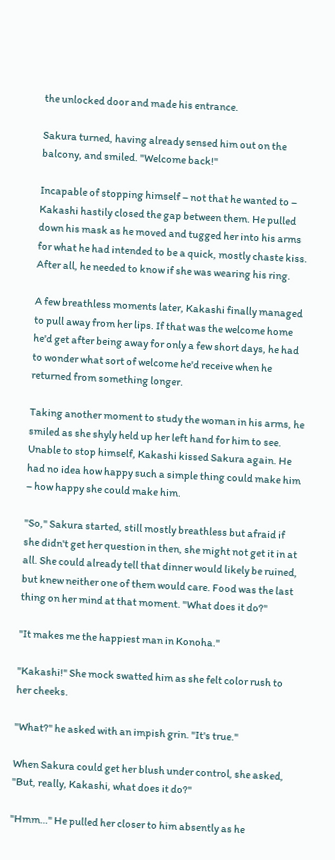the unlocked door and made his entrance.

Sakura turned, having already sensed him out on the balcony, and smiled. "Welcome back!"

Incapable of stopping himself – not that he wanted to – Kakashi hastily closed the gap between them. He pulled down his mask as he moved and tugged her into his arms for what he had intended to be a quick, mostly chaste kiss. After all, he needed to know if she was wearing his ring.

A few breathless moments later, Kakashi finally managed to pull away from her lips. If that was the welcome home he'd get after being away for only a few short days, he had to wonder what sort of welcome he'd receive when he returned from something longer.

Taking another moment to study the woman in his arms, he smiled as she shyly held up her left hand for him to see. Unable to stop himself, Kakashi kissed Sakura again. He had no idea how happy such a simple thing could make him – how happy she could make him.

"So," Sakura started, still mostly breathless but afraid if she didn't get her question in then, she might not get it in at all. She could already tell that dinner would likely be ruined, but knew neither one of them would care. Food was the last thing on her mind at that moment. "What does it do?"

"It makes me the happiest man in Konoha."

"Kakashi!" She mock swatted him as she felt color rush to her cheeks.

"What?" he asked with an impish grin. "It's true."

When Sakura could get her blush under control, she asked, "But, really, Kakashi, what does it do?"

"Hmm…" He pulled her closer to him absently as he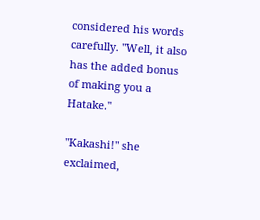considered his words carefully. "Well, it also has the added bonus of making you a Hatake."

"Kakashi!" she exclaimed,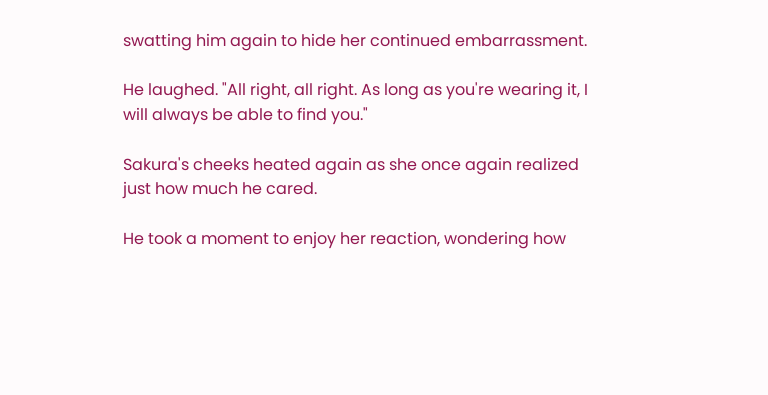swatting him again to hide her continued embarrassment.

He laughed. "All right, all right. As long as you're wearing it, I will always be able to find you."

Sakura's cheeks heated again as she once again realized just how much he cared.

He took a moment to enjoy her reaction, wondering how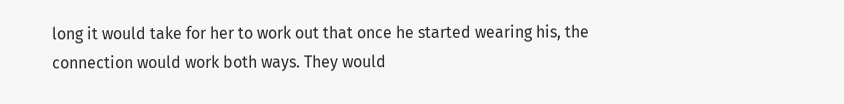long it would take for her to work out that once he started wearing his, the connection would work both ways. They would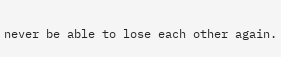never be able to lose each other again.